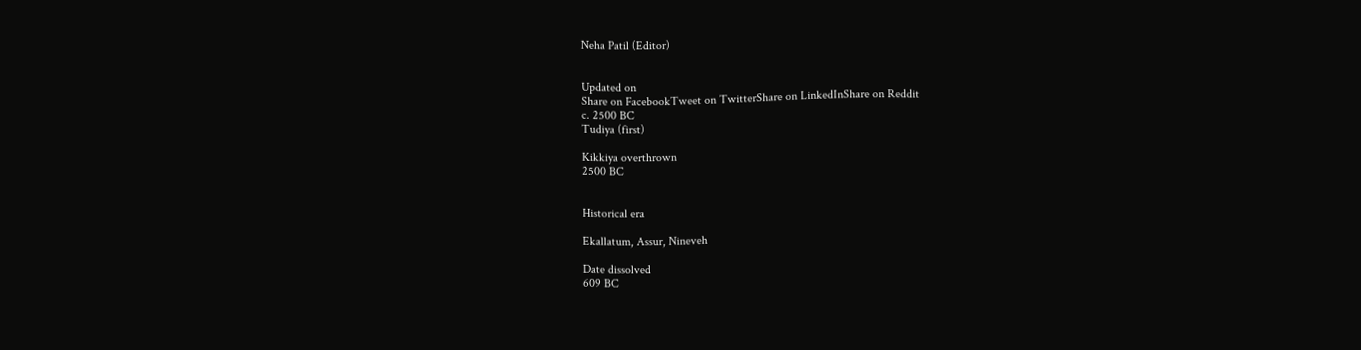Neha Patil (Editor)


Updated on
Share on FacebookTweet on TwitterShare on LinkedInShare on Reddit
c. 2500 BC
Tudiya (first)

Kikkiya overthrown
2500 BC


Historical era

Ekallatum, Assur, Nineveh

Date dissolved
609 BC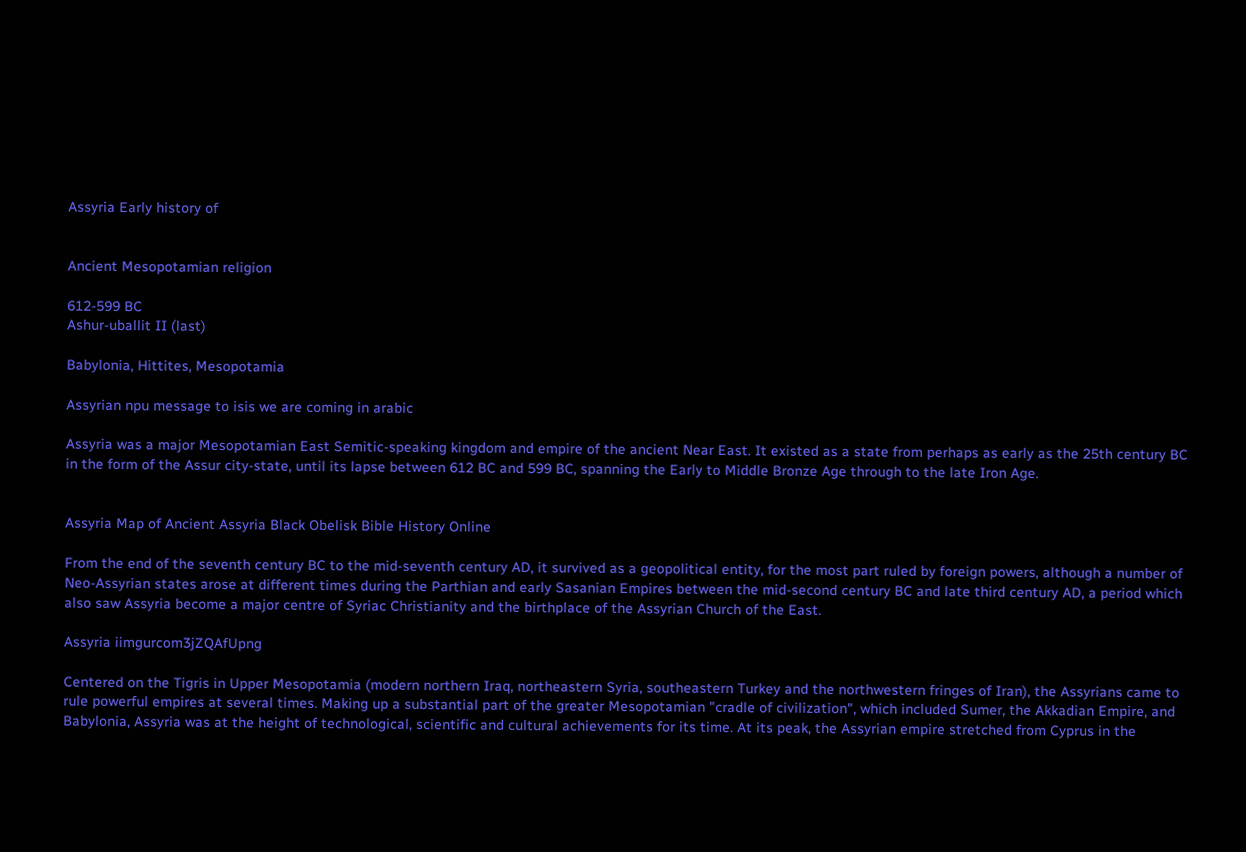Assyria Early history of


Ancient Mesopotamian religion

612-599 BC
Ashur-uballit II (last)

Babylonia, Hittites, Mesopotamia

Assyrian npu message to isis we are coming in arabic

Assyria was a major Mesopotamian East Semitic-speaking kingdom and empire of the ancient Near East. It existed as a state from perhaps as early as the 25th century BC in the form of the Assur city-state, until its lapse between 612 BC and 599 BC, spanning the Early to Middle Bronze Age through to the late Iron Age.


Assyria Map of Ancient Assyria Black Obelisk Bible History Online

From the end of the seventh century BC to the mid-seventh century AD, it survived as a geopolitical entity, for the most part ruled by foreign powers, although a number of Neo-Assyrian states arose at different times during the Parthian and early Sasanian Empires between the mid-second century BC and late third century AD, a period which also saw Assyria become a major centre of Syriac Christianity and the birthplace of the Assyrian Church of the East.

Assyria iimgurcom3jZQAfUpng

Centered on the Tigris in Upper Mesopotamia (modern northern Iraq, northeastern Syria, southeastern Turkey and the northwestern fringes of Iran), the Assyrians came to rule powerful empires at several times. Making up a substantial part of the greater Mesopotamian "cradle of civilization", which included Sumer, the Akkadian Empire, and Babylonia, Assyria was at the height of technological, scientific and cultural achievements for its time. At its peak, the Assyrian empire stretched from Cyprus in the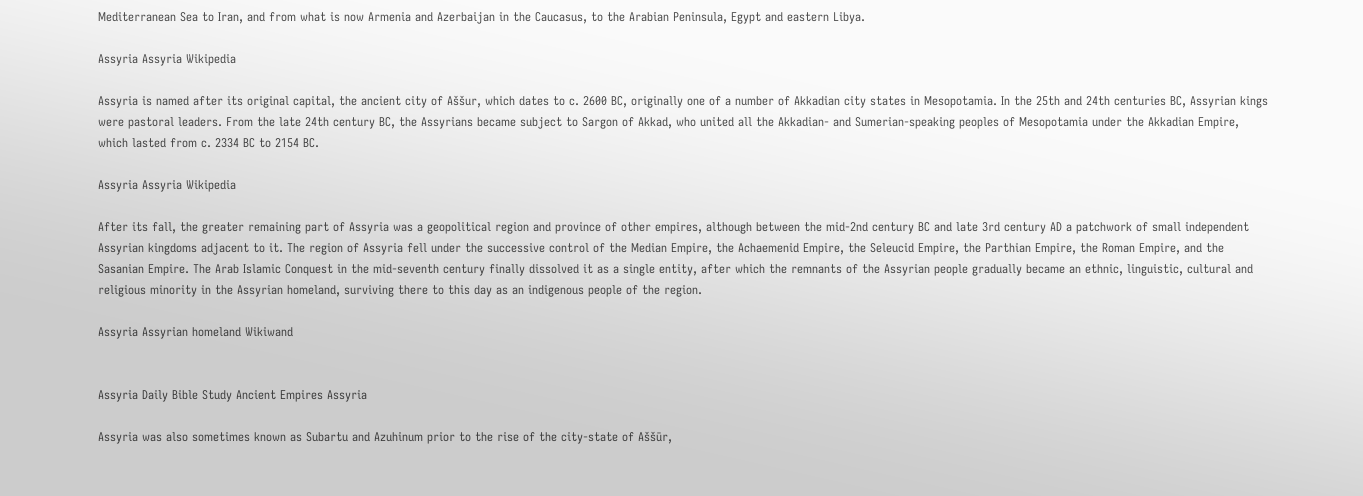Mediterranean Sea to Iran, and from what is now Armenia and Azerbaijan in the Caucasus, to the Arabian Peninsula, Egypt and eastern Libya.

Assyria Assyria Wikipedia

Assyria is named after its original capital, the ancient city of Aššur, which dates to c. 2600 BC, originally one of a number of Akkadian city states in Mesopotamia. In the 25th and 24th centuries BC, Assyrian kings were pastoral leaders. From the late 24th century BC, the Assyrians became subject to Sargon of Akkad, who united all the Akkadian- and Sumerian-speaking peoples of Mesopotamia under the Akkadian Empire, which lasted from c. 2334 BC to 2154 BC.

Assyria Assyria Wikipedia

After its fall, the greater remaining part of Assyria was a geopolitical region and province of other empires, although between the mid-2nd century BC and late 3rd century AD a patchwork of small independent Assyrian kingdoms adjacent to it. The region of Assyria fell under the successive control of the Median Empire, the Achaemenid Empire, the Seleucid Empire, the Parthian Empire, the Roman Empire, and the Sasanian Empire. The Arab Islamic Conquest in the mid-seventh century finally dissolved it as a single entity, after which the remnants of the Assyrian people gradually became an ethnic, linguistic, cultural and religious minority in the Assyrian homeland, surviving there to this day as an indigenous people of the region.

Assyria Assyrian homeland Wikiwand


Assyria Daily Bible Study Ancient Empires Assyria

Assyria was also sometimes known as Subartu and Azuhinum prior to the rise of the city-state of Aššūr,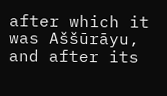after which it was Aššūrāyu, and after its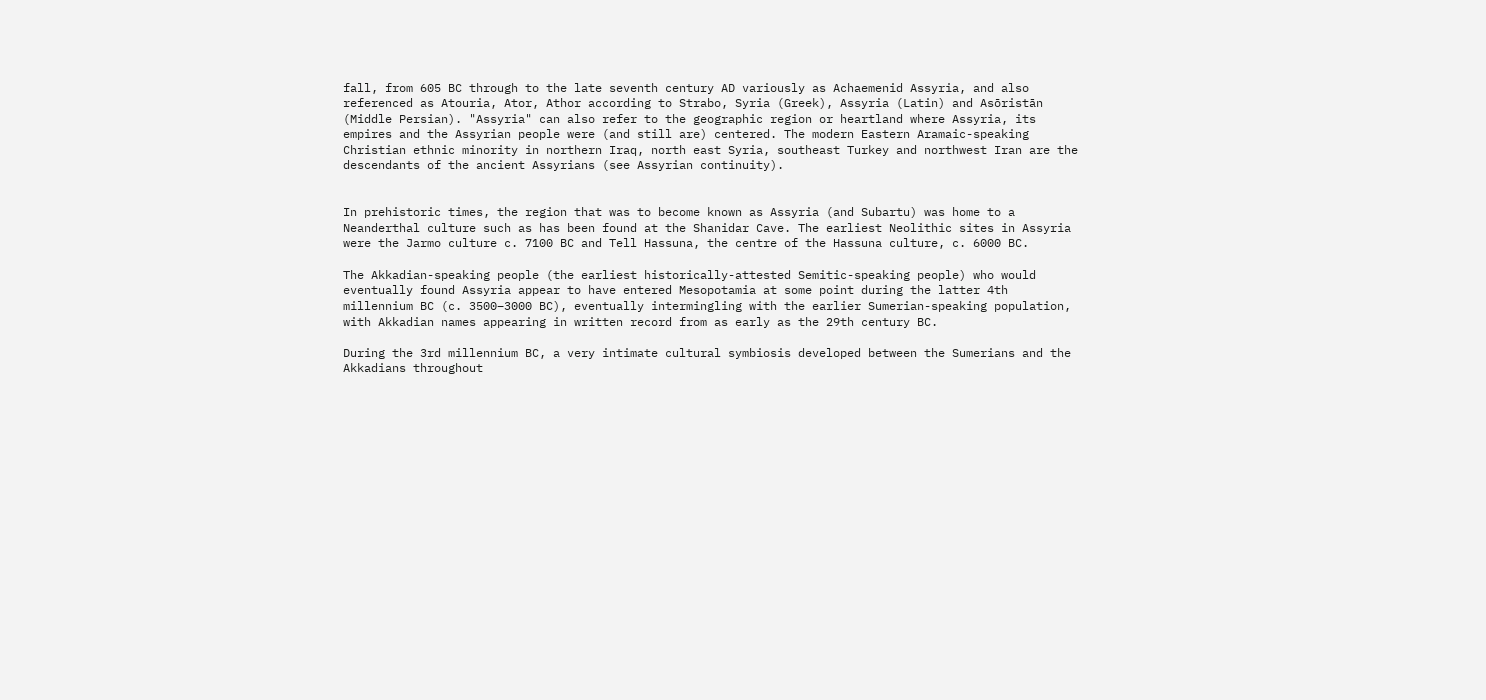fall, from 605 BC through to the late seventh century AD variously as Achaemenid Assyria, and also referenced as Atouria, Ator, Athor according to Strabo, Syria (Greek), Assyria (Latin) and Asōristān (Middle Persian). "Assyria" can also refer to the geographic region or heartland where Assyria, its empires and the Assyrian people were (and still are) centered. The modern Eastern Aramaic-speaking Christian ethnic minority in northern Iraq, north east Syria, southeast Turkey and northwest Iran are the descendants of the ancient Assyrians (see Assyrian continuity).


In prehistoric times, the region that was to become known as Assyria (and Subartu) was home to a Neanderthal culture such as has been found at the Shanidar Cave. The earliest Neolithic sites in Assyria were the Jarmo culture c. 7100 BC and Tell Hassuna, the centre of the Hassuna culture, c. 6000 BC.

The Akkadian-speaking people (the earliest historically-attested Semitic-speaking people) who would eventually found Assyria appear to have entered Mesopotamia at some point during the latter 4th millennium BC (c. 3500–3000 BC), eventually intermingling with the earlier Sumerian-speaking population, with Akkadian names appearing in written record from as early as the 29th century BC.

During the 3rd millennium BC, a very intimate cultural symbiosis developed between the Sumerians and the Akkadians throughout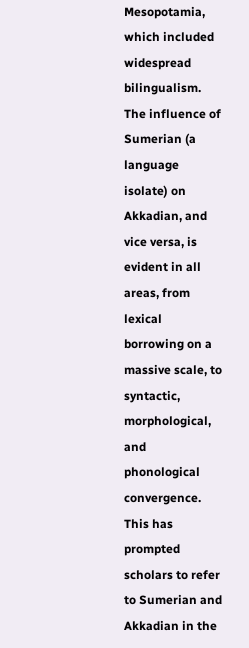Mesopotamia, which included widespread bilingualism. The influence of Sumerian (a language isolate) on Akkadian, and vice versa, is evident in all areas, from lexical borrowing on a massive scale, to syntactic, morphological, and phonological convergence. This has prompted scholars to refer to Sumerian and Akkadian in the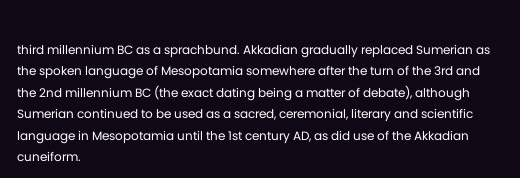third millennium BC as a sprachbund. Akkadian gradually replaced Sumerian as the spoken language of Mesopotamia somewhere after the turn of the 3rd and the 2nd millennium BC (the exact dating being a matter of debate), although Sumerian continued to be used as a sacred, ceremonial, literary and scientific language in Mesopotamia until the 1st century AD, as did use of the Akkadian cuneiform.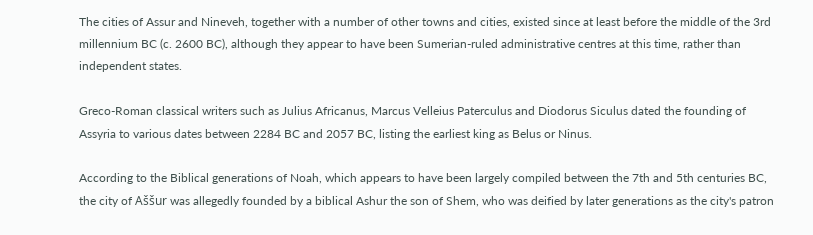The cities of Assur and Nineveh, together with a number of other towns and cities, existed since at least before the middle of the 3rd millennium BC (c. 2600 BC), although they appear to have been Sumerian-ruled administrative centres at this time, rather than independent states.

Greco-Roman classical writers such as Julius Africanus, Marcus Velleius Paterculus and Diodorus Siculus dated the founding of Assyria to various dates between 2284 BC and 2057 BC, listing the earliest king as Belus or Ninus.

According to the Biblical generations of Noah, which appears to have been largely compiled between the 7th and 5th centuries BC, the city of Aššur was allegedly founded by a biblical Ashur the son of Shem, who was deified by later generations as the city's patron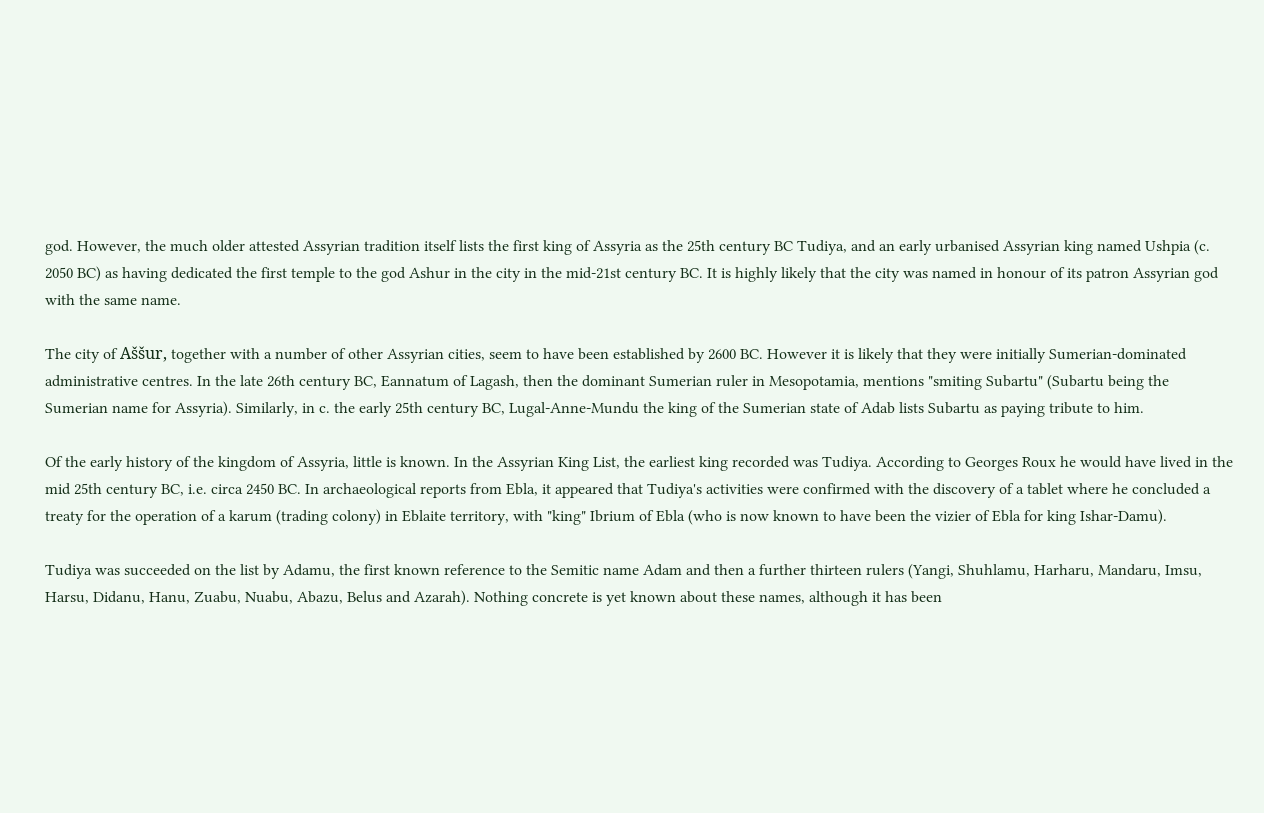god. However, the much older attested Assyrian tradition itself lists the first king of Assyria as the 25th century BC Tudiya, and an early urbanised Assyrian king named Ushpia (c. 2050 BC) as having dedicated the first temple to the god Ashur in the city in the mid-21st century BC. It is highly likely that the city was named in honour of its patron Assyrian god with the same name.

The city of Aššur, together with a number of other Assyrian cities, seem to have been established by 2600 BC. However it is likely that they were initially Sumerian-dominated administrative centres. In the late 26th century BC, Eannatum of Lagash, then the dominant Sumerian ruler in Mesopotamia, mentions "smiting Subartu" (Subartu being the Sumerian name for Assyria). Similarly, in c. the early 25th century BC, Lugal-Anne-Mundu the king of the Sumerian state of Adab lists Subartu as paying tribute to him.

Of the early history of the kingdom of Assyria, little is known. In the Assyrian King List, the earliest king recorded was Tudiya. According to Georges Roux he would have lived in the mid 25th century BC, i.e. circa 2450 BC. In archaeological reports from Ebla, it appeared that Tudiya's activities were confirmed with the discovery of a tablet where he concluded a treaty for the operation of a karum (trading colony) in Eblaite territory, with "king" Ibrium of Ebla (who is now known to have been the vizier of Ebla for king Ishar-Damu).

Tudiya was succeeded on the list by Adamu, the first known reference to the Semitic name Adam and then a further thirteen rulers (Yangi, Shuhlamu, Harharu, Mandaru, Imsu, Harsu, Didanu, Hanu, Zuabu, Nuabu, Abazu, Belus and Azarah). Nothing concrete is yet known about these names, although it has been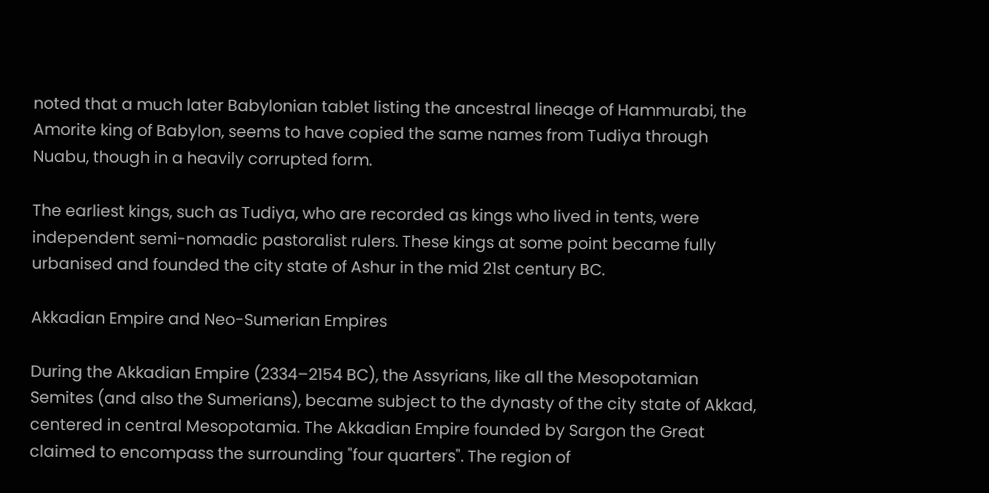noted that a much later Babylonian tablet listing the ancestral lineage of Hammurabi, the Amorite king of Babylon, seems to have copied the same names from Tudiya through Nuabu, though in a heavily corrupted form.

The earliest kings, such as Tudiya, who are recorded as kings who lived in tents, were independent semi-nomadic pastoralist rulers. These kings at some point became fully urbanised and founded the city state of Ashur in the mid 21st century BC.

Akkadian Empire and Neo-Sumerian Empires

During the Akkadian Empire (2334–2154 BC), the Assyrians, like all the Mesopotamian Semites (and also the Sumerians), became subject to the dynasty of the city state of Akkad, centered in central Mesopotamia. The Akkadian Empire founded by Sargon the Great claimed to encompass the surrounding "four quarters". The region of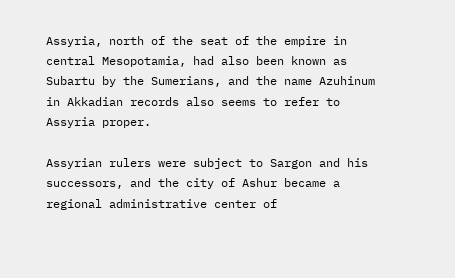Assyria, north of the seat of the empire in central Mesopotamia, had also been known as Subartu by the Sumerians, and the name Azuhinum in Akkadian records also seems to refer to Assyria proper.

Assyrian rulers were subject to Sargon and his successors, and the city of Ashur became a regional administrative center of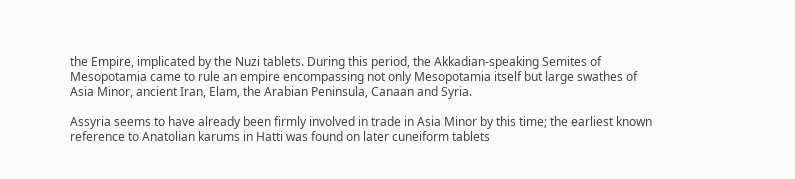the Empire, implicated by the Nuzi tablets. During this period, the Akkadian-speaking Semites of Mesopotamia came to rule an empire encompassing not only Mesopotamia itself but large swathes of Asia Minor, ancient Iran, Elam, the Arabian Peninsula, Canaan and Syria.

Assyria seems to have already been firmly involved in trade in Asia Minor by this time; the earliest known reference to Anatolian karums in Hatti was found on later cuneiform tablets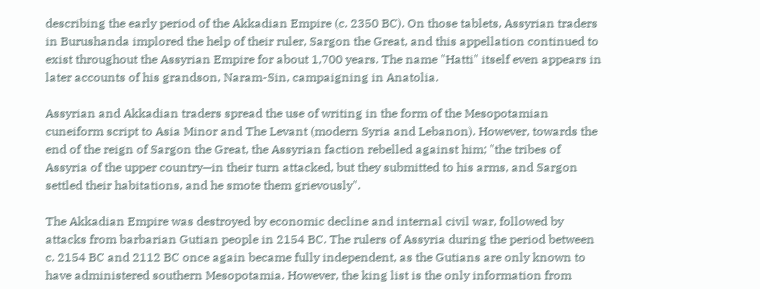describing the early period of the Akkadian Empire (c. 2350 BC). On those tablets, Assyrian traders in Burushanda implored the help of their ruler, Sargon the Great, and this appellation continued to exist throughout the Assyrian Empire for about 1,700 years. The name "Hatti" itself even appears in later accounts of his grandson, Naram-Sin, campaigning in Anatolia.

Assyrian and Akkadian traders spread the use of writing in the form of the Mesopotamian cuneiform script to Asia Minor and The Levant (modern Syria and Lebanon). However, towards the end of the reign of Sargon the Great, the Assyrian faction rebelled against him; "the tribes of Assyria of the upper country—in their turn attacked, but they submitted to his arms, and Sargon settled their habitations, and he smote them grievously".

The Akkadian Empire was destroyed by economic decline and internal civil war, followed by attacks from barbarian Gutian people in 2154 BC. The rulers of Assyria during the period between c. 2154 BC and 2112 BC once again became fully independent, as the Gutians are only known to have administered southern Mesopotamia. However, the king list is the only information from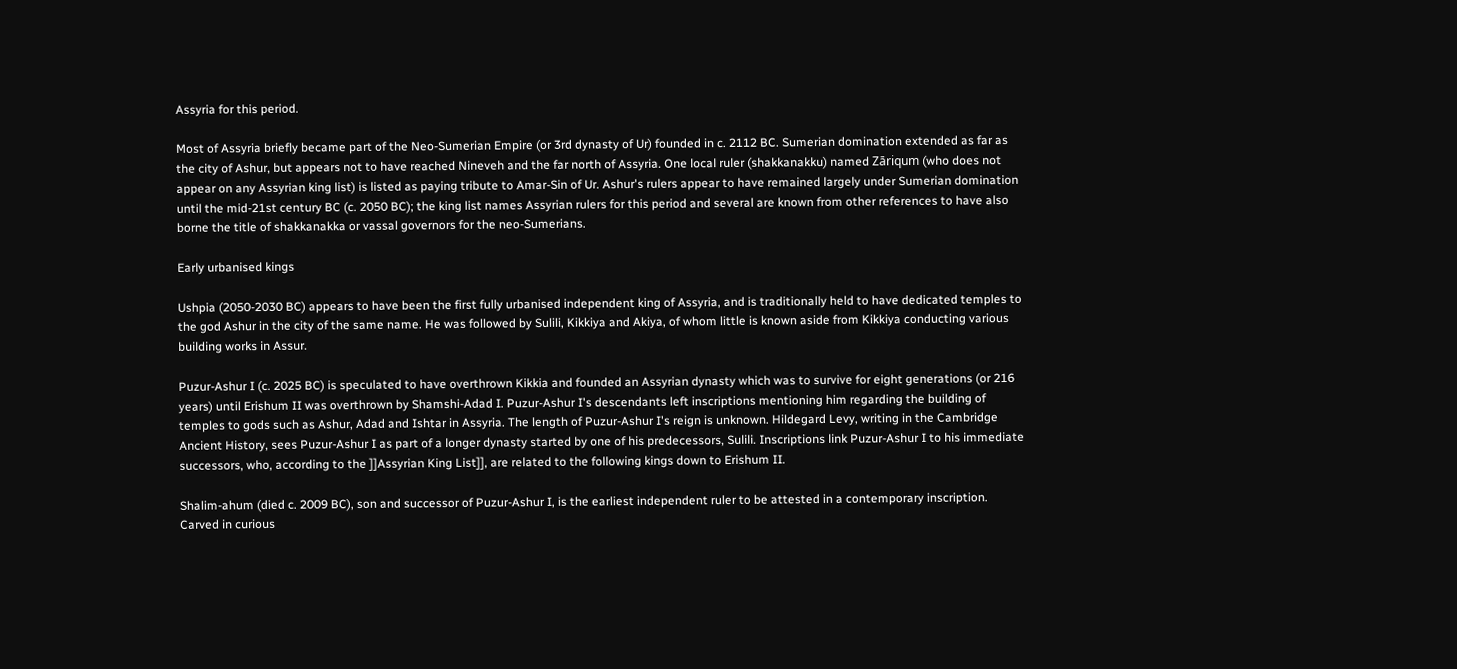Assyria for this period.

Most of Assyria briefly became part of the Neo-Sumerian Empire (or 3rd dynasty of Ur) founded in c. 2112 BC. Sumerian domination extended as far as the city of Ashur, but appears not to have reached Nineveh and the far north of Assyria. One local ruler (shakkanakku) named Zāriqum (who does not appear on any Assyrian king list) is listed as paying tribute to Amar-Sin of Ur. Ashur's rulers appear to have remained largely under Sumerian domination until the mid-21st century BC (c. 2050 BC); the king list names Assyrian rulers for this period and several are known from other references to have also borne the title of shakkanakka or vassal governors for the neo-Sumerians.

Early urbanised kings

Ushpia (2050-2030 BC) appears to have been the first fully urbanised independent king of Assyria, and is traditionally held to have dedicated temples to the god Ashur in the city of the same name. He was followed by Sulili, Kikkiya and Akiya, of whom little is known aside from Kikkiya conducting various building works in Assur.

Puzur-Ashur I (c. 2025 BC) is speculated to have overthrown Kikkia and founded an Assyrian dynasty which was to survive for eight generations (or 216 years) until Erishum II was overthrown by Shamshi-Adad I. Puzur-Ashur I's descendants left inscriptions mentioning him regarding the building of temples to gods such as Ashur, Adad and Ishtar in Assyria. The length of Puzur-Ashur I's reign is unknown. Hildegard Levy, writing in the Cambridge Ancient History, sees Puzur-Ashur I as part of a longer dynasty started by one of his predecessors, Sulili. Inscriptions link Puzur-Ashur I to his immediate successors, who, according to the ]]Assyrian King List]], are related to the following kings down to Erishum II.

Shalim-ahum (died c. 2009 BC), son and successor of Puzur-Ashur I, is the earliest independent ruler to be attested in a contemporary inscription. Carved in curious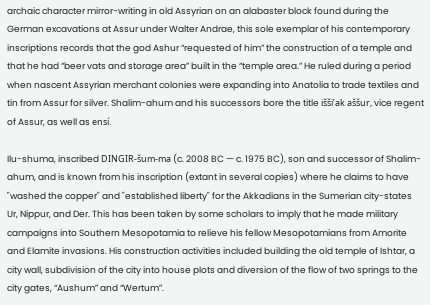archaic character mirror-writing in old Assyrian on an alabaster block found during the German excavations at Assur under Walter Andrae, this sole exemplar of his contemporary inscriptions records that the god Ashur “requested of him” the construction of a temple and that he had “beer vats and storage area” built in the “temple area.” He ruled during a period when nascent Assyrian merchant colonies were expanding into Anatolia to trade textiles and tin from Assur for silver. Shalim-ahum and his successors bore the title išši’ak aššur, vice regent of Assur, as well as ensí.

Ilu-shuma, inscribed DINGIR-šum-ma (c. 2008 BC — c. 1975 BC), son and successor of Shalim-ahum, and is known from his inscription (extant in several copies) where he claims to have "washed the copper" and "established liberty" for the Akkadians in the Sumerian city-states Ur, Nippur, and Der. This has been taken by some scholars to imply that he made military campaigns into Southern Mesopotamia to relieve his fellow Mesopotamians from Amorite and Elamite invasions. His construction activities included building the old temple of Ishtar, a city wall, subdivision of the city into house plots and diversion of the flow of two springs to the city gates, “Aushum” and “Wertum”.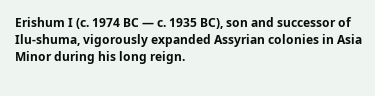Erishum I (c. 1974 BC — c. 1935 BC), son and successor of Ilu-shuma, vigorously expanded Assyrian colonies in Asia Minor during his long reign.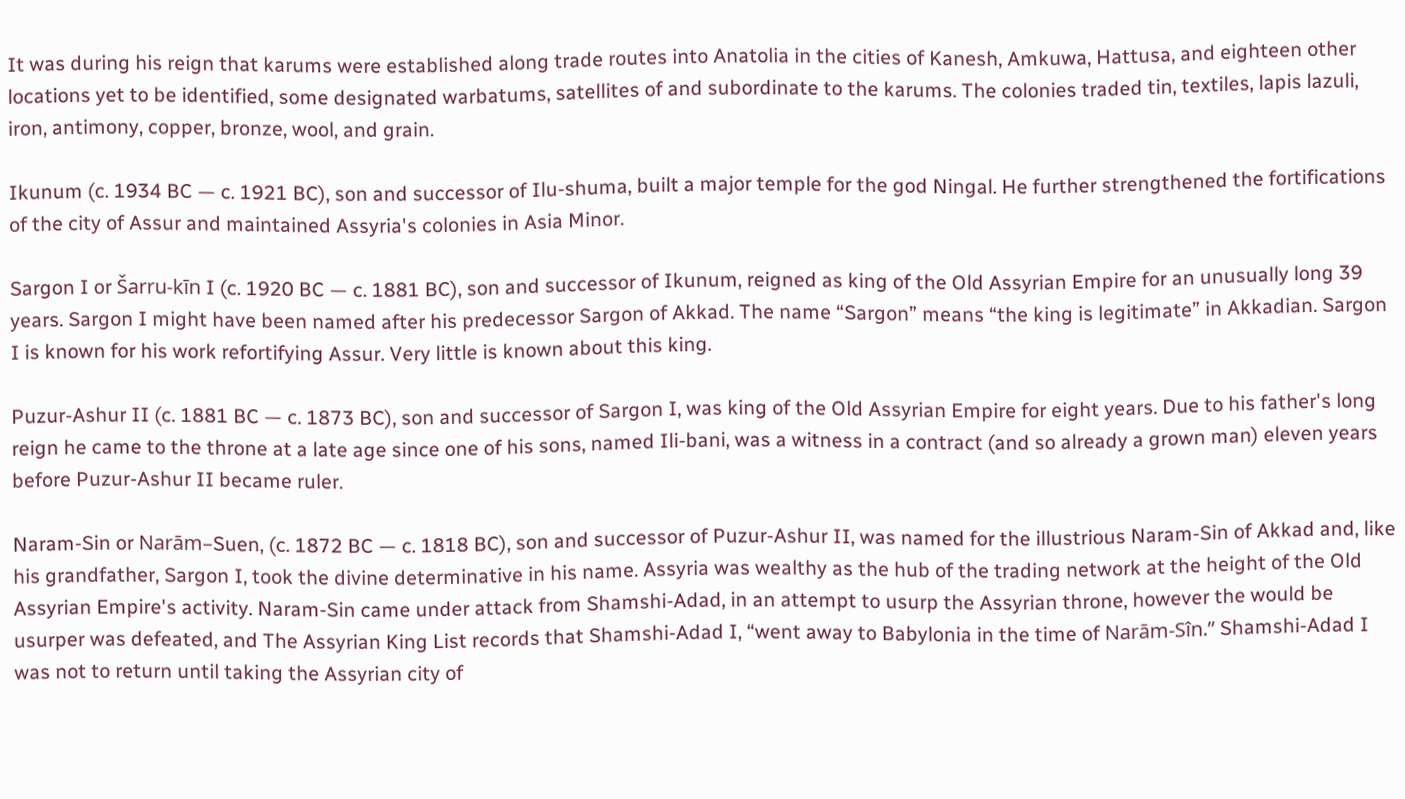It was during his reign that karums were established along trade routes into Anatolia in the cities of Kanesh, Amkuwa, Hattusa, and eighteen other locations yet to be identified, some designated warbatums, satellites of and subordinate to the karums. The colonies traded tin, textiles, lapis lazuli, iron, antimony, copper, bronze, wool, and grain.

Ikunum (c. 1934 BC — c. 1921 BC), son and successor of Ilu-shuma, built a major temple for the god Ningal. He further strengthened the fortifications of the city of Assur and maintained Assyria's colonies in Asia Minor.

Sargon I or Šarru-kīn I (c. 1920 BC — c. 1881 BC), son and successor of Ikunum, reigned as king of the Old Assyrian Empire for an unusually long 39 years. Sargon I might have been named after his predecessor Sargon of Akkad. The name “Sargon” means “the king is legitimate” in Akkadian. Sargon I is known for his work refortifying Assur. Very little is known about this king.

Puzur-Ashur II (c. 1881 BC — c. 1873 BC), son and successor of Sargon I, was king of the Old Assyrian Empire for eight years. Due to his father's long reign he came to the throne at a late age since one of his sons, named Ili-bani, was a witness in a contract (and so already a grown man) eleven years before Puzur-Ashur II became ruler.

Naram-Sin or Narām–Suen, (c. 1872 BC — c. 1818 BC), son and successor of Puzur-Ashur II, was named for the illustrious Naram-Sin of Akkad and, like his grandfather, Sargon I, took the divine determinative in his name. Assyria was wealthy as the hub of the trading network at the height of the Old Assyrian Empire's activity. Naram-Sin came under attack from Shamshi-Adad, in an attempt to usurp the Assyrian throne, however the would be usurper was defeated, and The Assyrian King List records that Shamshi-Adad I, “went away to Babylonia in the time of Narām-Sîn.” Shamshi-Adad I was not to return until taking the Assyrian city of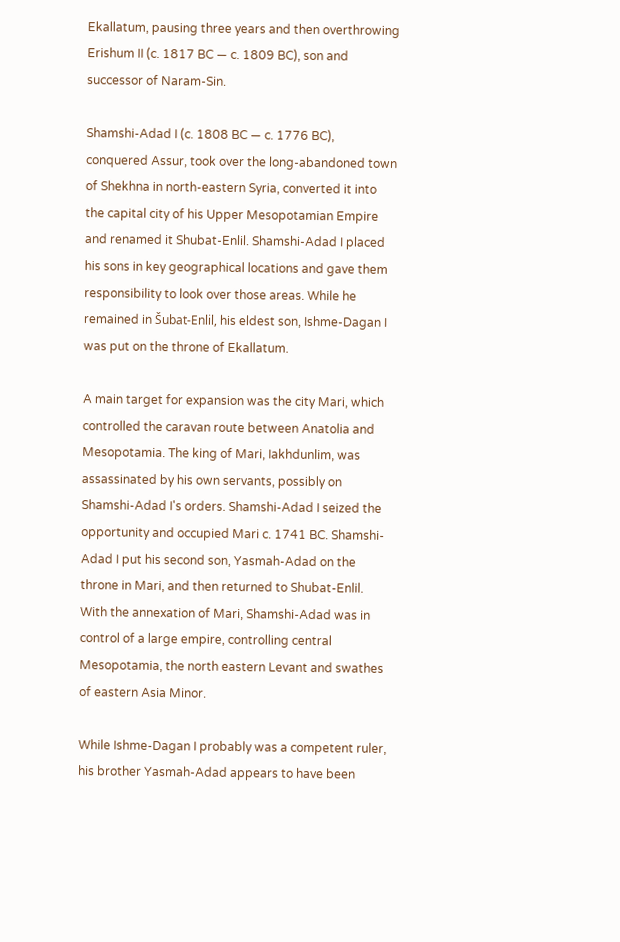Ekallatum, pausing three years and then overthrowing Erishum II (c. 1817 BC — c. 1809 BC), son and successor of Naram-Sin.

Shamshi-Adad I (c. 1808 BC — c. 1776 BC), conquered Assur, took over the long-abandoned town of Shekhna in north-eastern Syria, converted it into the capital city of his Upper Mesopotamian Empire and renamed it Shubat-Enlil. Shamshi-Adad I placed his sons in key geographical locations and gave them responsibility to look over those areas. While he remained in Šubat-Enlil, his eldest son, Ishme-Dagan I was put on the throne of Ekallatum.

A main target for expansion was the city Mari, which controlled the caravan route between Anatolia and Mesopotamia. The king of Mari, Iakhdunlim, was assassinated by his own servants, possibly on Shamshi-Adad I's orders. Shamshi-Adad I seized the opportunity and occupied Mari c. 1741 BC. Shamshi-Adad I put his second son, Yasmah-Adad on the throne in Mari, and then returned to Shubat-Enlil. With the annexation of Mari, Shamshi-Adad was in control of a large empire, controlling central Mesopotamia, the north eastern Levant and swathes of eastern Asia Minor.

While Ishme-Dagan I probably was a competent ruler, his brother Yasmah-Adad appears to have been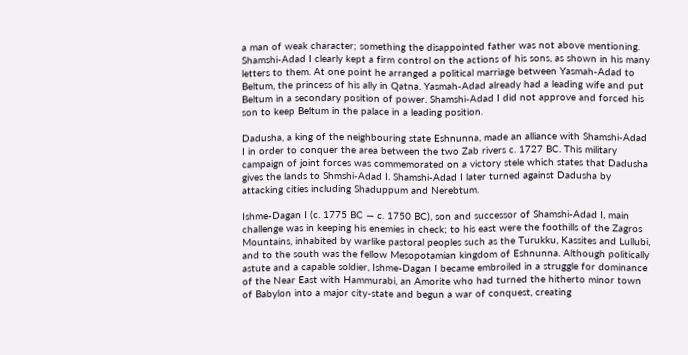a man of weak character; something the disappointed father was not above mentioning. Shamshi-Adad I clearly kept a firm control on the actions of his sons, as shown in his many letters to them. At one point he arranged a political marriage between Yasmah-Adad to Beltum, the princess of his ally in Qatna. Yasmah-Adad already had a leading wife and put Beltum in a secondary position of power. Shamshi-Adad I did not approve and forced his son to keep Beltum in the palace in a leading position.

Dadusha, a king of the neighbouring state Eshnunna, made an alliance with Shamshi-Adad I in order to conquer the area between the two Zab rivers c. 1727 BC. This military campaign of joint forces was commemorated on a victory stele which states that Dadusha gives the lands to Shmshi-Adad I. Shamshi-Adad I later turned against Dadusha by attacking cities including Shaduppum and Nerebtum.

Ishme-Dagan I (c. 1775 BC — c. 1750 BC), son and successor of Shamshi-Adad I, main challenge was in keeping his enemies in check; to his east were the foothills of the Zagros Mountains, inhabited by warlike pastoral peoples such as the Turukku, Kassites and Lullubi, and to the south was the fellow Mesopotamian kingdom of Eshnunna. Although politically astute and a capable soldier, Ishme-Dagan I became embroiled in a struggle for dominance of the Near East with Hammurabi, an Amorite who had turned the hitherto minor town of Babylon into a major city-state and begun a war of conquest, creating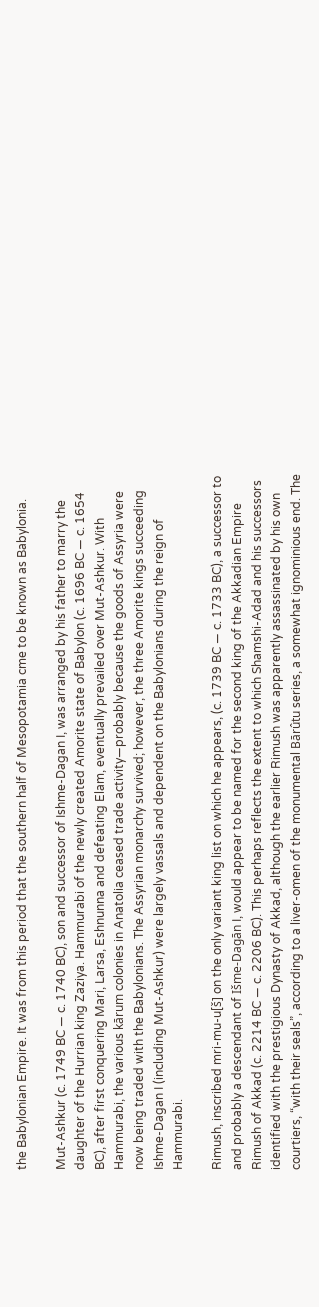the Babylonian Empire. It was from this period that the southern half of Mesopotamia cme to be known as Babylonia.

Mut-Ashkur (c. 1749 BC — c. 1740 BC), son and successor of Ishme-Dagan I, was arranged by his father to marry the daughter of the Hurrian king Zaziya. Hammurabi of the newly created Amorite state of Babylon (c. 1696 BC — c. 1654 BC), after first conquering Mari, Larsa, Eshnunna and defeating Elam, eventually prevailed over Mut-Ashkur. With Hammurabi, the various kārum colonies in Anatolia ceased trade activity—probably because the goods of Assyria were now being traded with the Babylonians. The Assyrian monarchy survived; however, the three Amorite kings succeeding Ishme-Dagan I (including Mut-Ashkur) were largely vassals and dependent on the Babylonians during the reign of Hammurabi.

Rimush, inscribed mri-mu-u[š] on the only variant king list on which he appears, (c. 1739 BC — c. 1733 BC), a successor to and probably a descendant of Išme-Dagān I, would appear to be named for the second king of the Akkadian Empire Rimush of Akkad (c. 2214 BC — c. 2206 BC). This perhaps reflects the extent to which Shamshi-Adad and his successors identified with the prestigious Dynasty of Akkad, although the earlier Rimush was apparently assassinated by his own courtiers, “with their seals”, according to a liver-omen of the monumental Bārûtu series, a somewhat ignominious end. The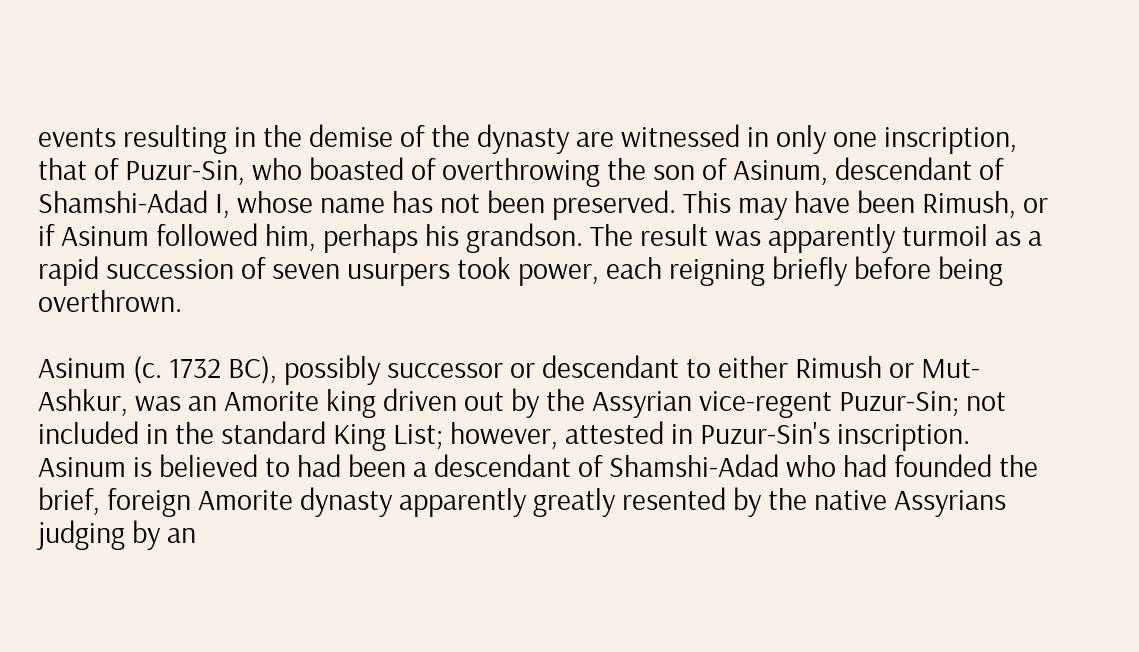events resulting in the demise of the dynasty are witnessed in only one inscription, that of Puzur-Sin, who boasted of overthrowing the son of Asinum, descendant of Shamshi-Adad I, whose name has not been preserved. This may have been Rimush, or if Asinum followed him, perhaps his grandson. The result was apparently turmoil as a rapid succession of seven usurpers took power, each reigning briefly before being overthrown.

Asinum (c. 1732 BC), possibly successor or descendant to either Rimush or Mut-Ashkur, was an Amorite king driven out by the Assyrian vice-regent Puzur-Sin; not included in the standard King List; however, attested in Puzur-Sin's inscription. Asinum is believed to had been a descendant of Shamshi-Adad who had founded the brief, foreign Amorite dynasty apparently greatly resented by the native Assyrians judging by an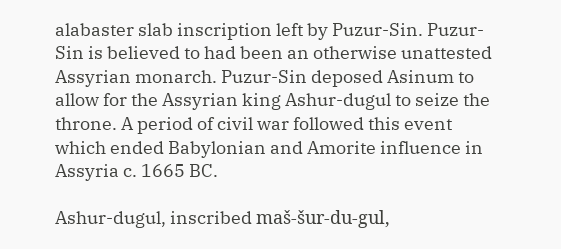alabaster slab inscription left by Puzur-Sin. Puzur-Sin is believed to had been an otherwise unattested Assyrian monarch. Puzur-Sin deposed Asinum to allow for the Assyrian king Ashur-dugul to seize the throne. A period of civil war followed this event which ended Babylonian and Amorite influence in Assyria c. 1665 BC.

Ashur-dugul, inscribed maš-šur-du-gul,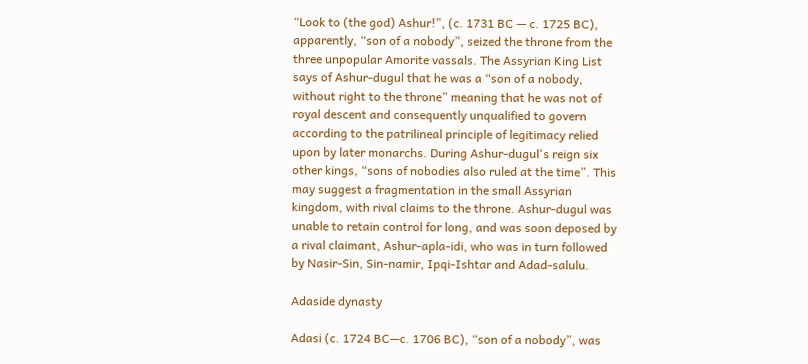“Look to (the god) Ashur!”, (c. 1731 BC — c. 1725 BC), apparently, “son of a nobody”, seized the throne from the three unpopular Amorite vassals. The Assyrian King List says of Ashur-dugul that he was a “son of a nobody, without right to the throne” meaning that he was not of royal descent and consequently unqualified to govern according to the patrilineal principle of legitimacy relied upon by later monarchs. During Ashur-dugul's reign six other kings, “sons of nobodies also ruled at the time”. This may suggest a fragmentation in the small Assyrian kingdom, with rival claims to the throne. Ashur-dugul was unable to retain control for long, and was soon deposed by a rival claimant, Ashur-apla-idi, who was in turn followed by Nasir-Sin, Sin-namir, Ipqi-Ishtar and Adad-salulu.

Adaside dynasty

Adasi (c. 1724 BC—c. 1706 BC), “son of a nobody”, was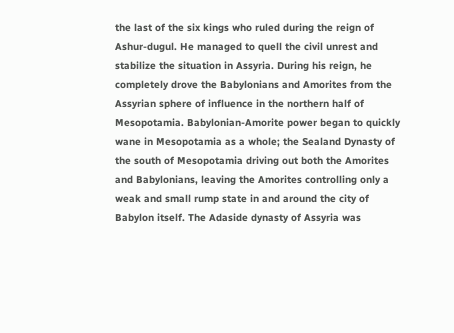the last of the six kings who ruled during the reign of Ashur-dugul. He managed to quell the civil unrest and stabilize the situation in Assyria. During his reign, he completely drove the Babylonians and Amorites from the Assyrian sphere of influence in the northern half of Mesopotamia. Babylonian-Amorite power began to quickly wane in Mesopotamia as a whole; the Sealand Dynasty of the south of Mesopotamia driving out both the Amorites and Babylonians, leaving the Amorites controlling only a weak and small rump state in and around the city of Babylon itself. The Adaside dynasty of Assyria was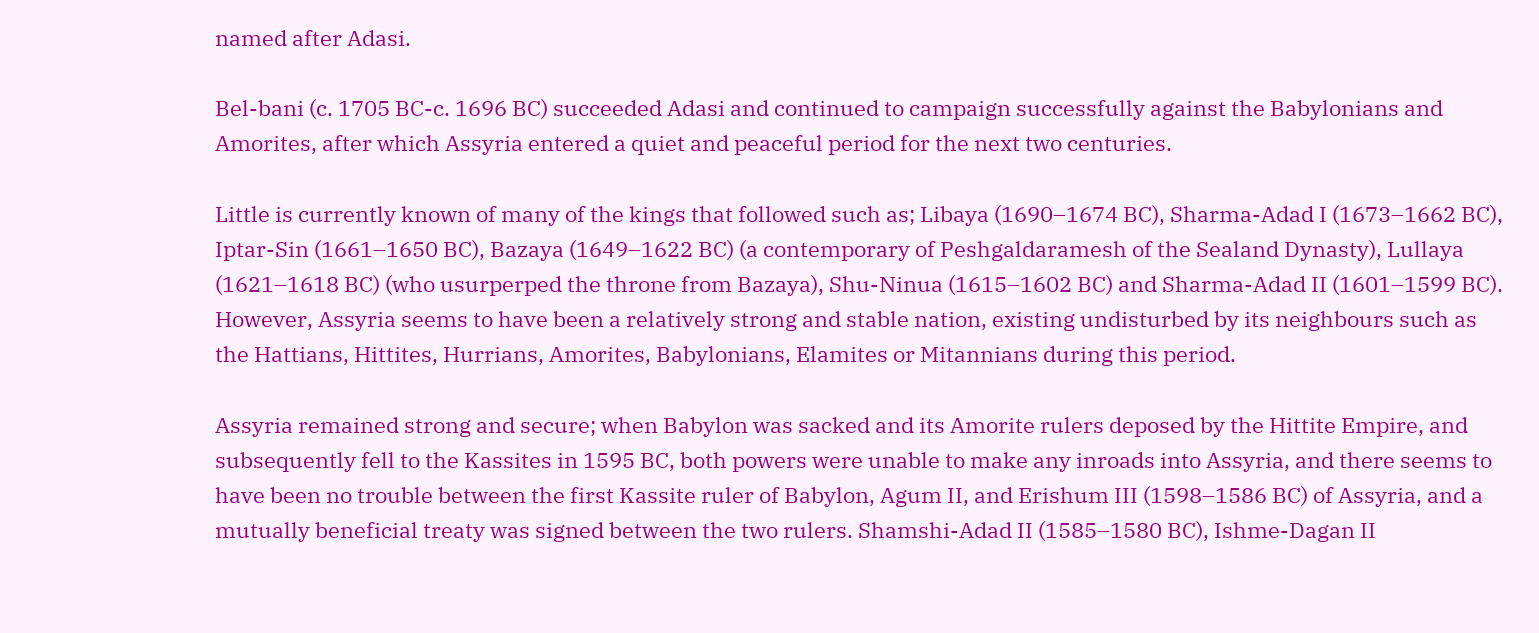named after Adasi.

Bel-bani (c. 1705 BC-c. 1696 BC) succeeded Adasi and continued to campaign successfully against the Babylonians and Amorites, after which Assyria entered a quiet and peaceful period for the next two centuries.

Little is currently known of many of the kings that followed such as; Libaya (1690–1674 BC), Sharma-Adad I (1673–1662 BC), Iptar-Sin (1661–1650 BC), Bazaya (1649–1622 BC) (a contemporary of Peshgaldaramesh of the Sealand Dynasty), Lullaya (1621–1618 BC) (who usurperped the throne from Bazaya), Shu-Ninua (1615–1602 BC) and Sharma-Adad II (1601–1599 BC). However, Assyria seems to have been a relatively strong and stable nation, existing undisturbed by its neighbours such as the Hattians, Hittites, Hurrians, Amorites, Babylonians, Elamites or Mitannians during this period.

Assyria remained strong and secure; when Babylon was sacked and its Amorite rulers deposed by the Hittite Empire, and subsequently fell to the Kassites in 1595 BC, both powers were unable to make any inroads into Assyria, and there seems to have been no trouble between the first Kassite ruler of Babylon, Agum II, and Erishum III (1598–1586 BC) of Assyria, and a mutually beneficial treaty was signed between the two rulers. Shamshi-Adad II (1585–1580 BC), Ishme-Dagan II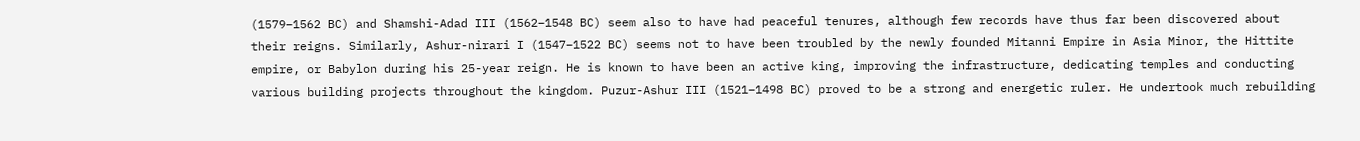(1579–1562 BC) and Shamshi-Adad III (1562–1548 BC) seem also to have had peaceful tenures, although few records have thus far been discovered about their reigns. Similarly, Ashur-nirari I (1547–1522 BC) seems not to have been troubled by the newly founded Mitanni Empire in Asia Minor, the Hittite empire, or Babylon during his 25-year reign. He is known to have been an active king, improving the infrastructure, dedicating temples and conducting various building projects throughout the kingdom. Puzur-Ashur III (1521–1498 BC) proved to be a strong and energetic ruler. He undertook much rebuilding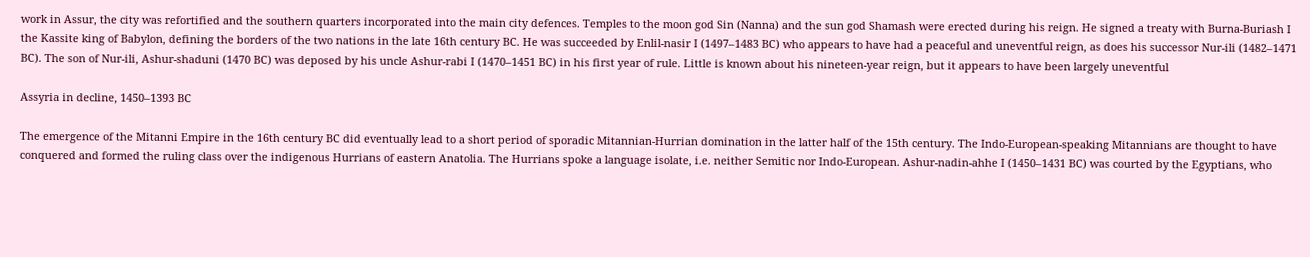work in Assur, the city was refortified and the southern quarters incorporated into the main city defences. Temples to the moon god Sin (Nanna) and the sun god Shamash were erected during his reign. He signed a treaty with Burna-Buriash I the Kassite king of Babylon, defining the borders of the two nations in the late 16th century BC. He was succeeded by Enlil-nasir I (1497–1483 BC) who appears to have had a peaceful and uneventful reign, as does his successor Nur-ili (1482–1471 BC). The son of Nur-ili, Ashur-shaduni (1470 BC) was deposed by his uncle Ashur-rabi I (1470–1451 BC) in his first year of rule. Little is known about his nineteen-year reign, but it appears to have been largely uneventful

Assyria in decline, 1450–1393 BC

The emergence of the Mitanni Empire in the 16th century BC did eventually lead to a short period of sporadic Mitannian-Hurrian domination in the latter half of the 15th century. The Indo-European-speaking Mitannians are thought to have conquered and formed the ruling class over the indigenous Hurrians of eastern Anatolia. The Hurrians spoke a language isolate, i.e. neither Semitic nor Indo-European. Ashur-nadin-ahhe I (1450–1431 BC) was courted by the Egyptians, who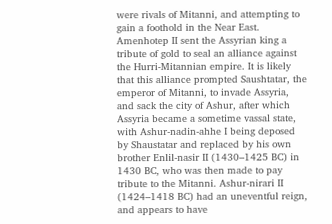were rivals of Mitanni, and attempting to gain a foothold in the Near East. Amenhotep II sent the Assyrian king a tribute of gold to seal an alliance against the Hurri-Mitannian empire. It is likely that this alliance prompted Saushtatar, the emperor of Mitanni, to invade Assyria, and sack the city of Ashur, after which Assyria became a sometime vassal state, with Ashur-nadin-ahhe I being deposed by Shaustatar and replaced by his own brother Enlil-nasir II (1430–1425 BC) in 1430 BC, who was then made to pay tribute to the Mitanni. Ashur-nirari II (1424–1418 BC) had an uneventful reign, and appears to have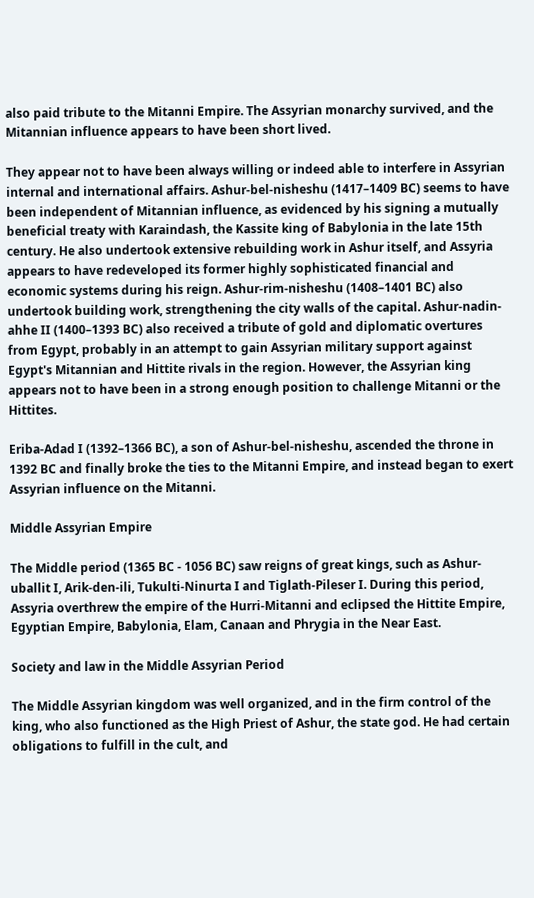also paid tribute to the Mitanni Empire. The Assyrian monarchy survived, and the Mitannian influence appears to have been short lived.

They appear not to have been always willing or indeed able to interfere in Assyrian internal and international affairs. Ashur-bel-nisheshu (1417–1409 BC) seems to have been independent of Mitannian influence, as evidenced by his signing a mutually beneficial treaty with Karaindash, the Kassite king of Babylonia in the late 15th century. He also undertook extensive rebuilding work in Ashur itself, and Assyria appears to have redeveloped its former highly sophisticated financial and economic systems during his reign. Ashur-rim-nisheshu (1408–1401 BC) also undertook building work, strengthening the city walls of the capital. Ashur-nadin-ahhe II (1400–1393 BC) also received a tribute of gold and diplomatic overtures from Egypt, probably in an attempt to gain Assyrian military support against Egypt's Mitannian and Hittite rivals in the region. However, the Assyrian king appears not to have been in a strong enough position to challenge Mitanni or the Hittites.

Eriba-Adad I (1392–1366 BC), a son of Ashur-bel-nisheshu, ascended the throne in 1392 BC and finally broke the ties to the Mitanni Empire, and instead began to exert Assyrian influence on the Mitanni.

Middle Assyrian Empire

The Middle period (1365 BC - 1056 BC) saw reigns of great kings, such as Ashur-uballit I, Arik-den-ili, Tukulti-Ninurta I and Tiglath-Pileser I. During this period, Assyria overthrew the empire of the Hurri-Mitanni and eclipsed the Hittite Empire, Egyptian Empire, Babylonia, Elam, Canaan and Phrygia in the Near East.

Society and law in the Middle Assyrian Period

The Middle Assyrian kingdom was well organized, and in the firm control of the king, who also functioned as the High Priest of Ashur, the state god. He had certain obligations to fulfill in the cult, and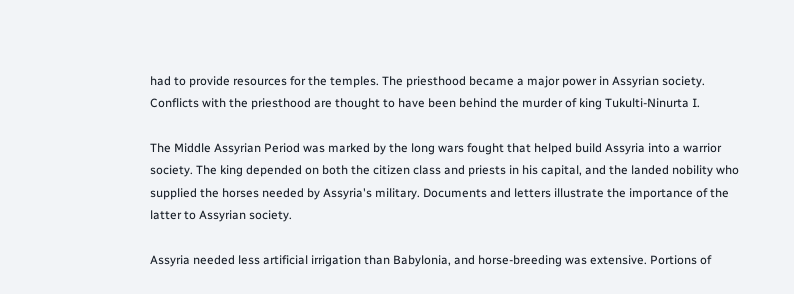had to provide resources for the temples. The priesthood became a major power in Assyrian society. Conflicts with the priesthood are thought to have been behind the murder of king Tukulti-Ninurta I.

The Middle Assyrian Period was marked by the long wars fought that helped build Assyria into a warrior society. The king depended on both the citizen class and priests in his capital, and the landed nobility who supplied the horses needed by Assyria's military. Documents and letters illustrate the importance of the latter to Assyrian society.

Assyria needed less artificial irrigation than Babylonia, and horse-breeding was extensive. Portions of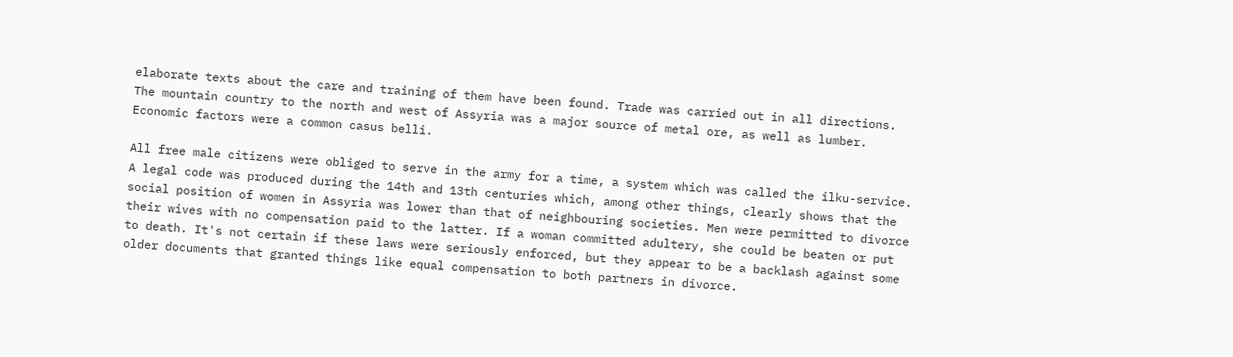elaborate texts about the care and training of them have been found. Trade was carried out in all directions. The mountain country to the north and west of Assyria was a major source of metal ore, as well as lumber. Economic factors were a common casus belli.

All free male citizens were obliged to serve in the army for a time, a system which was called the ilku-service. A legal code was produced during the 14th and 13th centuries which, among other things, clearly shows that the social position of women in Assyria was lower than that of neighbouring societies. Men were permitted to divorce their wives with no compensation paid to the latter. If a woman committed adultery, she could be beaten or put to death. It's not certain if these laws were seriously enforced, but they appear to be a backlash against some older documents that granted things like equal compensation to both partners in divorce.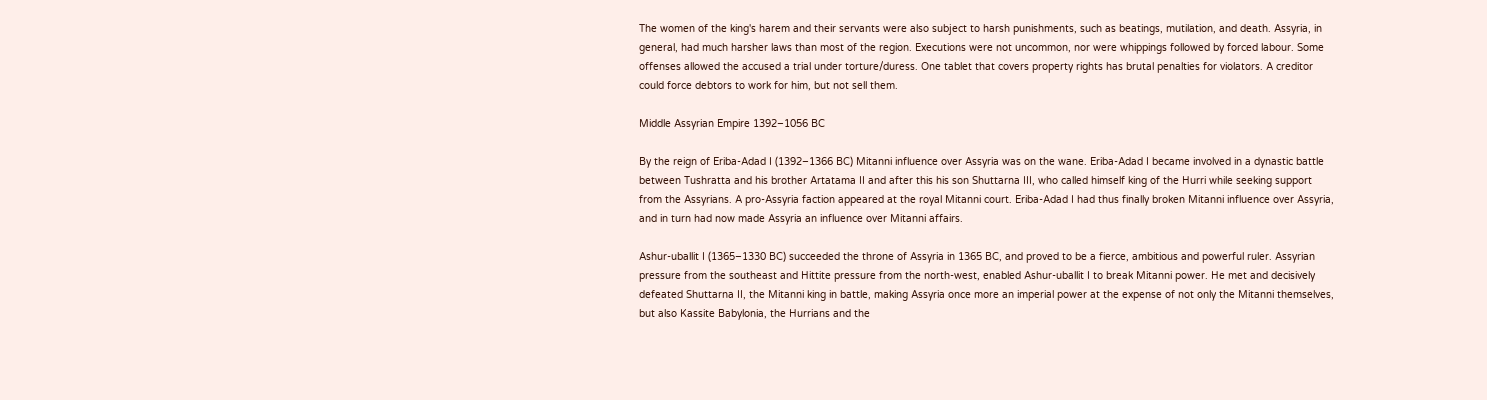The women of the king's harem and their servants were also subject to harsh punishments, such as beatings, mutilation, and death. Assyria, in general, had much harsher laws than most of the region. Executions were not uncommon, nor were whippings followed by forced labour. Some offenses allowed the accused a trial under torture/duress. One tablet that covers property rights has brutal penalties for violators. A creditor could force debtors to work for him, but not sell them.

Middle Assyrian Empire 1392–1056 BC

By the reign of Eriba-Adad I (1392–1366 BC) Mitanni influence over Assyria was on the wane. Eriba-Adad I became involved in a dynastic battle between Tushratta and his brother Artatama II and after this his son Shuttarna III, who called himself king of the Hurri while seeking support from the Assyrians. A pro-Assyria faction appeared at the royal Mitanni court. Eriba-Adad I had thus finally broken Mitanni influence over Assyria, and in turn had now made Assyria an influence over Mitanni affairs.

Ashur-uballit I (1365–1330 BC) succeeded the throne of Assyria in 1365 BC, and proved to be a fierce, ambitious and powerful ruler. Assyrian pressure from the southeast and Hittite pressure from the north-west, enabled Ashur-uballit I to break Mitanni power. He met and decisively defeated Shuttarna II, the Mitanni king in battle, making Assyria once more an imperial power at the expense of not only the Mitanni themselves, but also Kassite Babylonia, the Hurrians and the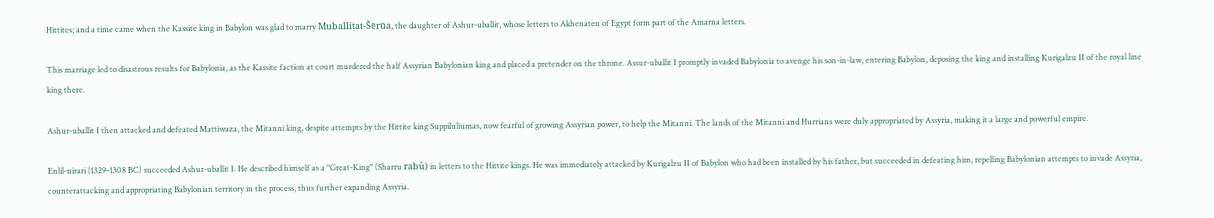Hittites; and a time came when the Kassite king in Babylon was glad to marry Muballiṭat-Šērūa, the daughter of Ashur-uballit, whose letters to Akhenaten of Egypt form part of the Amarna letters.

This marriage led to disastrous results for Babylonia, as the Kassite faction at court murdered the half Assyrian Babylonian king and placed a pretender on the throne. Assur-uballit I promptly invaded Babylonia to avenge his son-in-law, entering Babylon, deposing the king and installing Kurigalzu II of the royal line king there.

Ashur-uballit I then attacked and defeated Mattiwaza, the Mitanni king, despite attempts by the Hittite king Suppiluliumas, now fearful of growing Assyrian power, to help the Mitanni. The lands of the Mitanni and Hurrians were duly appropriated by Assyria, making it a large and powerful empire.

Enlil-nirari (1329–1308 BC) succeeded Ashur-uballit I. He described himself as a "Great-King" (Sharru rabû) in letters to the Hittite kings. He was immediately attacked by Kurigalzu II of Babylon who had been installed by his father, but succeeded in defeating him, repelling Babylonian attempts to invade Assyria, counterattacking and appropriating Babylonian territory in the process, thus further expanding Assyria.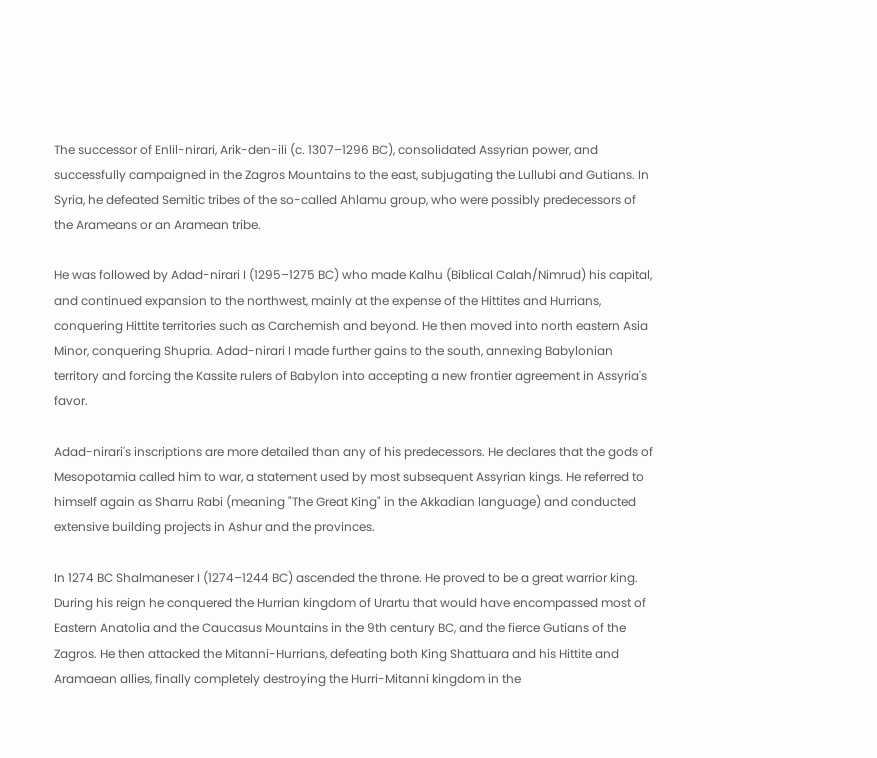The successor of Enlil-nirari, Arik-den-ili (c. 1307–1296 BC), consolidated Assyrian power, and successfully campaigned in the Zagros Mountains to the east, subjugating the Lullubi and Gutians. In Syria, he defeated Semitic tribes of the so-called Ahlamu group, who were possibly predecessors of the Arameans or an Aramean tribe.

He was followed by Adad-nirari I (1295–1275 BC) who made Kalhu (Biblical Calah/Nimrud) his capital, and continued expansion to the northwest, mainly at the expense of the Hittites and Hurrians, conquering Hittite territories such as Carchemish and beyond. He then moved into north eastern Asia Minor, conquering Shupria. Adad-nirari I made further gains to the south, annexing Babylonian territory and forcing the Kassite rulers of Babylon into accepting a new frontier agreement in Assyria's favor.

Adad-nirari's inscriptions are more detailed than any of his predecessors. He declares that the gods of Mesopotamia called him to war, a statement used by most subsequent Assyrian kings. He referred to himself again as Sharru Rabi (meaning "The Great King" in the Akkadian language) and conducted extensive building projects in Ashur and the provinces.

In 1274 BC Shalmaneser I (1274–1244 BC) ascended the throne. He proved to be a great warrior king. During his reign he conquered the Hurrian kingdom of Urartu that would have encompassed most of Eastern Anatolia and the Caucasus Mountains in the 9th century BC, and the fierce Gutians of the Zagros. He then attacked the Mitanni-Hurrians, defeating both King Shattuara and his Hittite and Aramaean allies, finally completely destroying the Hurri-Mitanni kingdom in the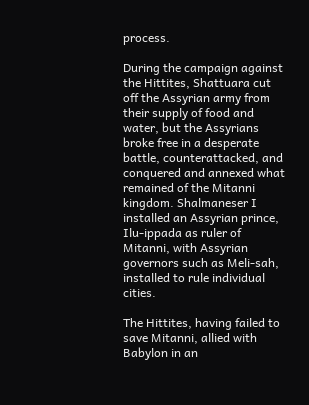process.

During the campaign against the Hittites, Shattuara cut off the Assyrian army from their supply of food and water, but the Assyrians broke free in a desperate battle, counterattacked, and conquered and annexed what remained of the Mitanni kingdom. Shalmaneser I installed an Assyrian prince, Ilu-ippada as ruler of Mitanni, with Assyrian governors such as Meli-sah, installed to rule individual cities.

The Hittites, having failed to save Mitanni, allied with Babylon in an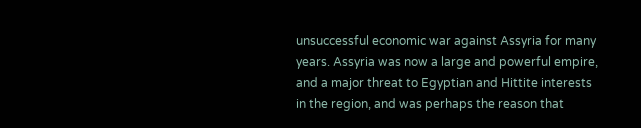unsuccessful economic war against Assyria for many years. Assyria was now a large and powerful empire, and a major threat to Egyptian and Hittite interests in the region, and was perhaps the reason that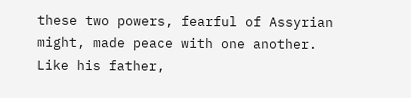these two powers, fearful of Assyrian might, made peace with one another. Like his father,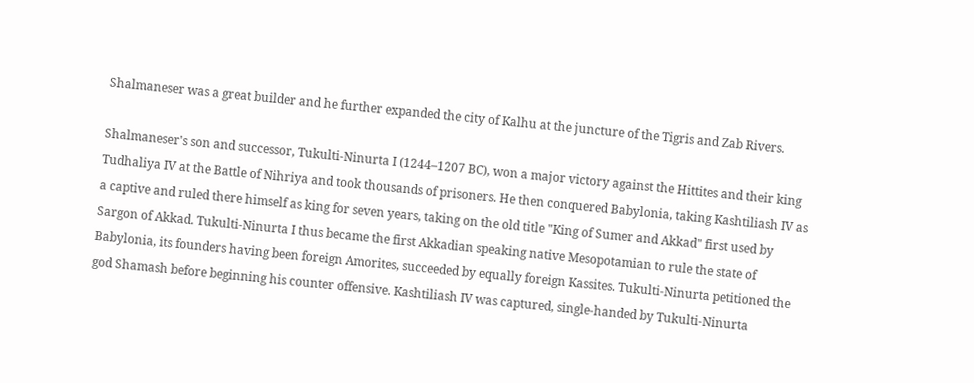Shalmaneser was a great builder and he further expanded the city of Kalhu at the juncture of the Tigris and Zab Rivers.

Shalmaneser's son and successor, Tukulti-Ninurta I (1244–1207 BC), won a major victory against the Hittites and their king Tudhaliya IV at the Battle of Nihriya and took thousands of prisoners. He then conquered Babylonia, taking Kashtiliash IV as a captive and ruled there himself as king for seven years, taking on the old title "King of Sumer and Akkad" first used by Sargon of Akkad. Tukulti-Ninurta I thus became the first Akkadian speaking native Mesopotamian to rule the state of Babylonia, its founders having been foreign Amorites, succeeded by equally foreign Kassites. Tukulti-Ninurta petitioned the god Shamash before beginning his counter offensive. Kashtiliash IV was captured, single-handed by Tukulti-Ninurta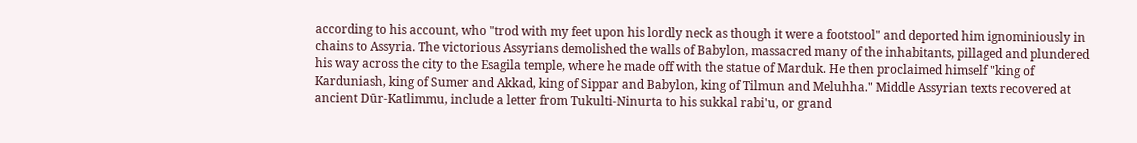according to his account, who "trod with my feet upon his lordly neck as though it were a footstool" and deported him ignominiously in chains to Assyria. The victorious Assyrians demolished the walls of Babylon, massacred many of the inhabitants, pillaged and plundered his way across the city to the Esagila temple, where he made off with the statue of Marduk. He then proclaimed himself "king of Karduniash, king of Sumer and Akkad, king of Sippar and Babylon, king of Tilmun and Meluhha." Middle Assyrian texts recovered at ancient Dūr-Katlimmu, include a letter from Tukulti-Ninurta to his sukkal rabi'u, or grand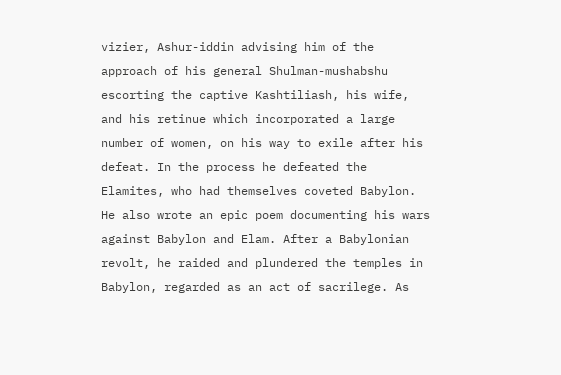vizier, Ashur-iddin advising him of the approach of his general Shulman-mushabshu escorting the captive Kashtiliash, his wife, and his retinue which incorporated a large number of women, on his way to exile after his defeat. In the process he defeated the Elamites, who had themselves coveted Babylon. He also wrote an epic poem documenting his wars against Babylon and Elam. After a Babylonian revolt, he raided and plundered the temples in Babylon, regarded as an act of sacrilege. As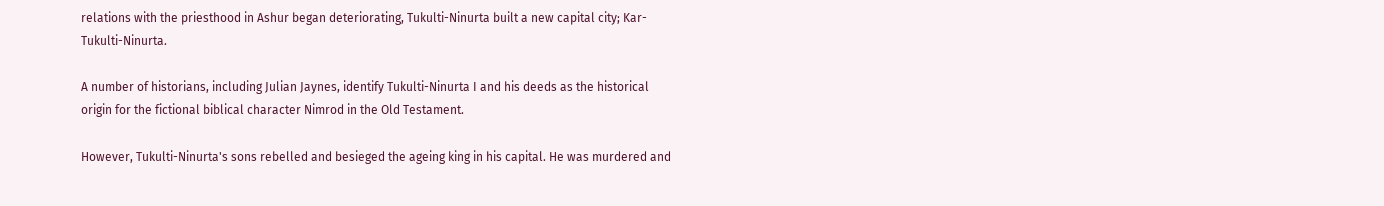relations with the priesthood in Ashur began deteriorating, Tukulti-Ninurta built a new capital city; Kar-Tukulti-Ninurta.

A number of historians, including Julian Jaynes, identify Tukulti-Ninurta I and his deeds as the historical origin for the fictional biblical character Nimrod in the Old Testament.

However, Tukulti-Ninurta's sons rebelled and besieged the ageing king in his capital. He was murdered and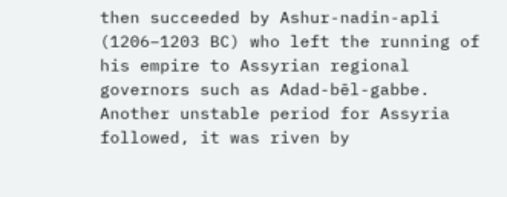then succeeded by Ashur-nadin-apli (1206–1203 BC) who left the running of his empire to Assyrian regional governors such as Adad-bēl-gabbe. Another unstable period for Assyria followed, it was riven by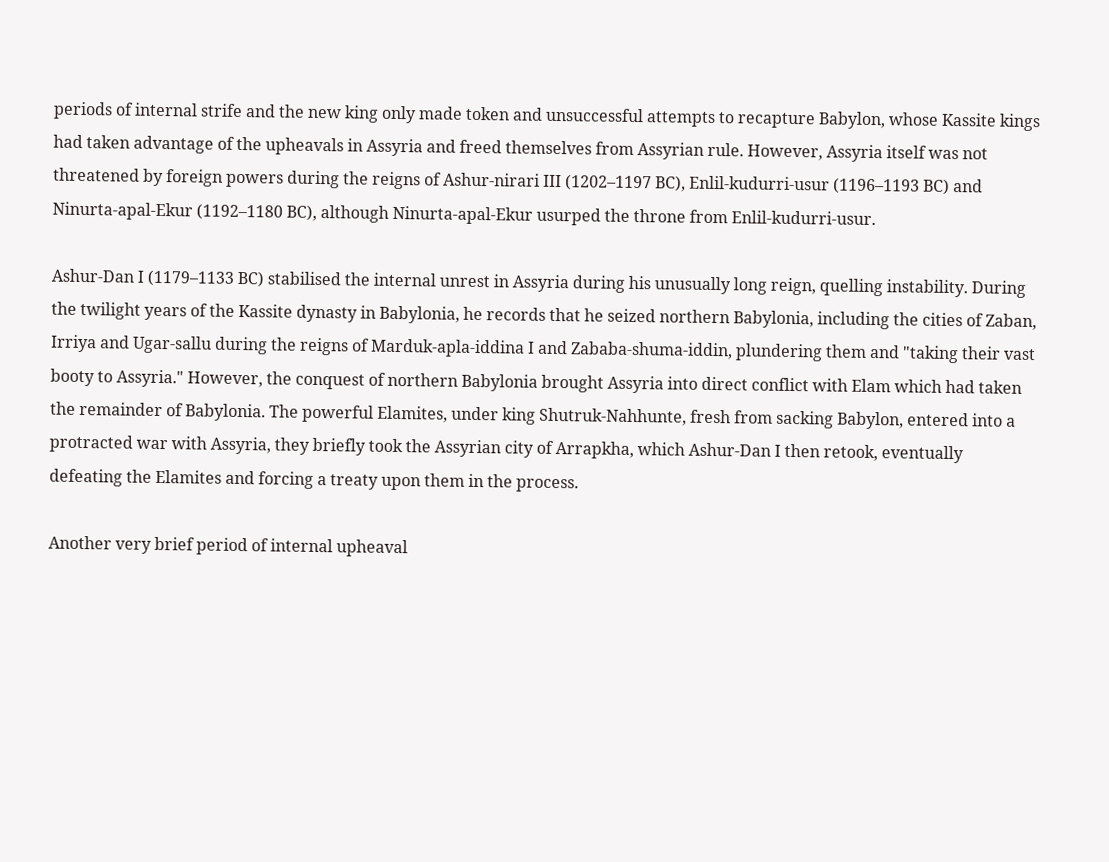periods of internal strife and the new king only made token and unsuccessful attempts to recapture Babylon, whose Kassite kings had taken advantage of the upheavals in Assyria and freed themselves from Assyrian rule. However, Assyria itself was not threatened by foreign powers during the reigns of Ashur-nirari III (1202–1197 BC), Enlil-kudurri-usur (1196–1193 BC) and Ninurta-apal-Ekur (1192–1180 BC), although Ninurta-apal-Ekur usurped the throne from Enlil-kudurri-usur.

Ashur-Dan I (1179–1133 BC) stabilised the internal unrest in Assyria during his unusually long reign, quelling instability. During the twilight years of the Kassite dynasty in Babylonia, he records that he seized northern Babylonia, including the cities of Zaban, Irriya and Ugar-sallu during the reigns of Marduk-apla-iddina I and Zababa-shuma-iddin, plundering them and "taking their vast booty to Assyria." However, the conquest of northern Babylonia brought Assyria into direct conflict with Elam which had taken the remainder of Babylonia. The powerful Elamites, under king Shutruk-Nahhunte, fresh from sacking Babylon, entered into a protracted war with Assyria, they briefly took the Assyrian city of Arrapkha, which Ashur-Dan I then retook, eventually defeating the Elamites and forcing a treaty upon them in the process.

Another very brief period of internal upheaval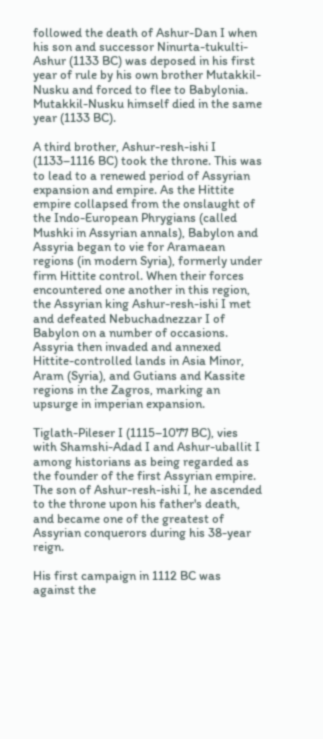followed the death of Ashur-Dan I when his son and successor Ninurta-tukulti-Ashur (1133 BC) was deposed in his first year of rule by his own brother Mutakkil-Nusku and forced to flee to Babylonia. Mutakkil-Nusku himself died in the same year (1133 BC).

A third brother, Ashur-resh-ishi I (1133–1116 BC) took the throne. This was to lead to a renewed period of Assyrian expansion and empire. As the Hittite empire collapsed from the onslaught of the Indo-European Phrygians (called Mushki in Assyrian annals), Babylon and Assyria began to vie for Aramaean regions (in modern Syria), formerly under firm Hittite control. When their forces encountered one another in this region, the Assyrian king Ashur-resh-ishi I met and defeated Nebuchadnezzar I of Babylon on a number of occasions. Assyria then invaded and annexed Hittite-controlled lands in Asia Minor, Aram (Syria), and Gutians and Kassite regions in the Zagros, marking an upsurge in imperian expansion.

Tiglath-Pileser I (1115–1077 BC), vies with Shamshi-Adad I and Ashur-uballit I among historians as being regarded as the founder of the first Assyrian empire. The son of Ashur-resh-ishi I, he ascended to the throne upon his father's death, and became one of the greatest of Assyrian conquerors during his 38-year reign.

His first campaign in 1112 BC was against the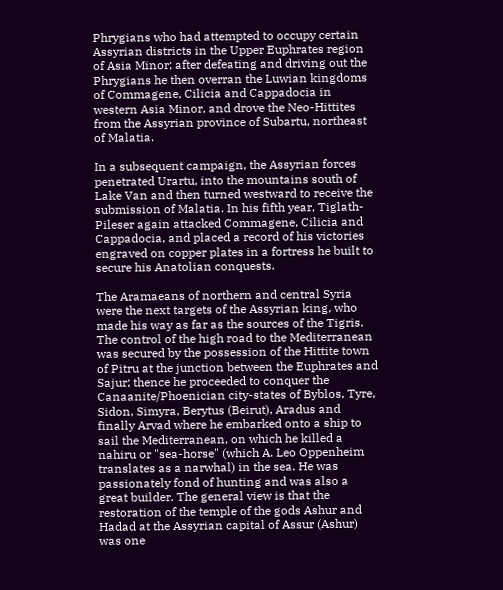Phrygians who had attempted to occupy certain Assyrian districts in the Upper Euphrates region of Asia Minor; after defeating and driving out the Phrygians he then overran the Luwian kingdoms of Commagene, Cilicia and Cappadocia in western Asia Minor, and drove the Neo-Hittites from the Assyrian province of Subartu, northeast of Malatia.

In a subsequent campaign, the Assyrian forces penetrated Urartu, into the mountains south of Lake Van and then turned westward to receive the submission of Malatia. In his fifth year, Tiglath-Pileser again attacked Commagene, Cilicia and Cappadocia, and placed a record of his victories engraved on copper plates in a fortress he built to secure his Anatolian conquests.

The Aramaeans of northern and central Syria were the next targets of the Assyrian king, who made his way as far as the sources of the Tigris. The control of the high road to the Mediterranean was secured by the possession of the Hittite town of Pitru at the junction between the Euphrates and Sajur; thence he proceeded to conquer the Canaanite/Phoenician city-states of Byblos, Tyre, Sidon, Simyra, Berytus (Beirut), Aradus and finally Arvad where he embarked onto a ship to sail the Mediterranean, on which he killed a nahiru or "sea-horse" (which A. Leo Oppenheim translates as a narwhal) in the sea. He was passionately fond of hunting and was also a great builder. The general view is that the restoration of the temple of the gods Ashur and Hadad at the Assyrian capital of Assur (Ashur) was one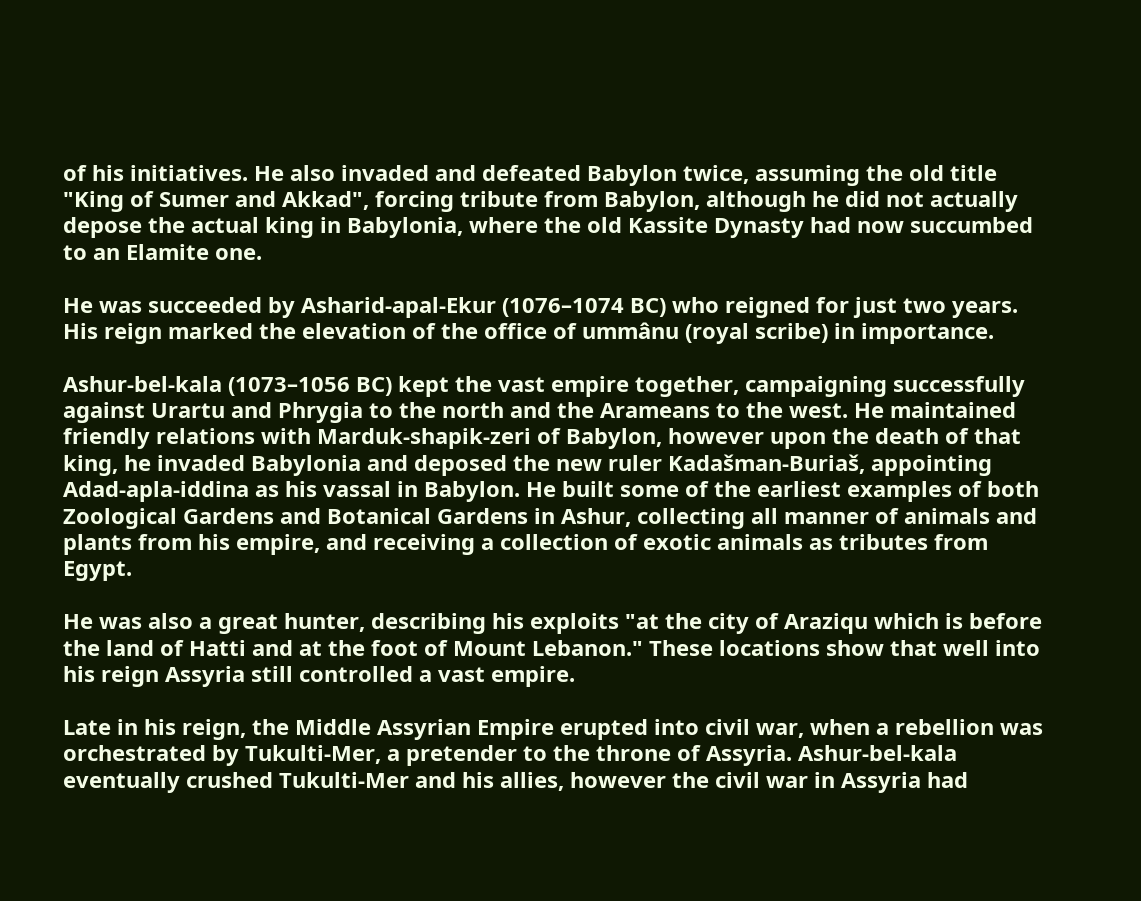of his initiatives. He also invaded and defeated Babylon twice, assuming the old title "King of Sumer and Akkad", forcing tribute from Babylon, although he did not actually depose the actual king in Babylonia, where the old Kassite Dynasty had now succumbed to an Elamite one.

He was succeeded by Asharid-apal-Ekur (1076–1074 BC) who reigned for just two years. His reign marked the elevation of the office of ummânu (royal scribe) in importance.

Ashur-bel-kala (1073–1056 BC) kept the vast empire together, campaigning successfully against Urartu and Phrygia to the north and the Arameans to the west. He maintained friendly relations with Marduk-shapik-zeri of Babylon, however upon the death of that king, he invaded Babylonia and deposed the new ruler Kadašman-Buriaš, appointing Adad-apla-iddina as his vassal in Babylon. He built some of the earliest examples of both Zoological Gardens and Botanical Gardens in Ashur, collecting all manner of animals and plants from his empire, and receiving a collection of exotic animals as tributes from Egypt.

He was also a great hunter, describing his exploits "at the city of Araziqu which is before the land of Hatti and at the foot of Mount Lebanon." These locations show that well into his reign Assyria still controlled a vast empire.

Late in his reign, the Middle Assyrian Empire erupted into civil war, when a rebellion was orchestrated by Tukulti-Mer, a pretender to the throne of Assyria. Ashur-bel-kala eventually crushed Tukulti-Mer and his allies, however the civil war in Assyria had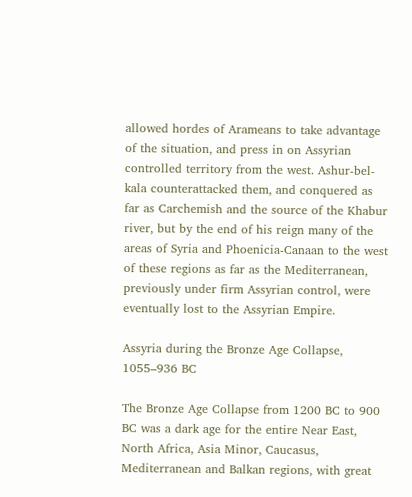allowed hordes of Arameans to take advantage of the situation, and press in on Assyrian controlled territory from the west. Ashur-bel-kala counterattacked them, and conquered as far as Carchemish and the source of the Khabur river, but by the end of his reign many of the areas of Syria and Phoenicia-Canaan to the west of these regions as far as the Mediterranean, previously under firm Assyrian control, were eventually lost to the Assyrian Empire.

Assyria during the Bronze Age Collapse, 1055–936 BC

The Bronze Age Collapse from 1200 BC to 900 BC was a dark age for the entire Near East, North Africa, Asia Minor, Caucasus, Mediterranean and Balkan regions, with great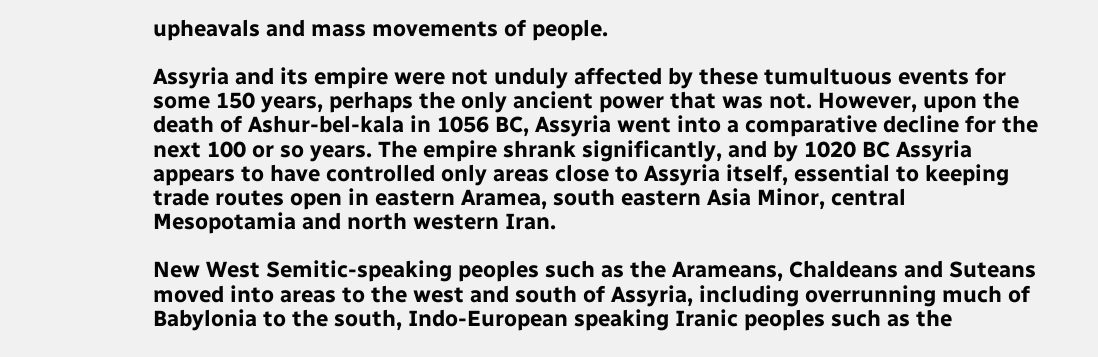upheavals and mass movements of people.

Assyria and its empire were not unduly affected by these tumultuous events for some 150 years, perhaps the only ancient power that was not. However, upon the death of Ashur-bel-kala in 1056 BC, Assyria went into a comparative decline for the next 100 or so years. The empire shrank significantly, and by 1020 BC Assyria appears to have controlled only areas close to Assyria itself, essential to keeping trade routes open in eastern Aramea, south eastern Asia Minor, central Mesopotamia and north western Iran.

New West Semitic-speaking peoples such as the Arameans, Chaldeans and Suteans moved into areas to the west and south of Assyria, including overrunning much of Babylonia to the south, Indo-European speaking Iranic peoples such as the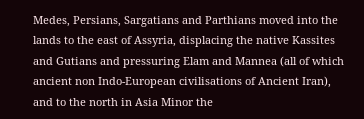Medes, Persians, Sargatians and Parthians moved into the lands to the east of Assyria, displacing the native Kassites and Gutians and pressuring Elam and Mannea (all of which ancient non Indo-European civilisations of Ancient Iran), and to the north in Asia Minor the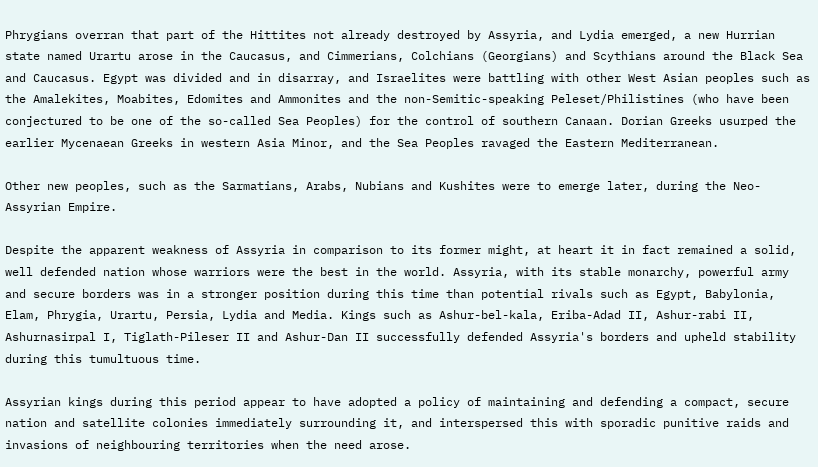Phrygians overran that part of the Hittites not already destroyed by Assyria, and Lydia emerged, a new Hurrian state named Urartu arose in the Caucasus, and Cimmerians, Colchians (Georgians) and Scythians around the Black Sea and Caucasus. Egypt was divided and in disarray, and Israelites were battling with other West Asian peoples such as the Amalekites, Moabites, Edomites and Ammonites and the non-Semitic-speaking Peleset/Philistines (who have been conjectured to be one of the so-called Sea Peoples) for the control of southern Canaan. Dorian Greeks usurped the earlier Mycenaean Greeks in western Asia Minor, and the Sea Peoples ravaged the Eastern Mediterranean.

Other new peoples, such as the Sarmatians, Arabs, Nubians and Kushites were to emerge later, during the Neo-Assyrian Empire.

Despite the apparent weakness of Assyria in comparison to its former might, at heart it in fact remained a solid, well defended nation whose warriors were the best in the world. Assyria, with its stable monarchy, powerful army and secure borders was in a stronger position during this time than potential rivals such as Egypt, Babylonia, Elam, Phrygia, Urartu, Persia, Lydia and Media. Kings such as Ashur-bel-kala, Eriba-Adad II, Ashur-rabi II, Ashurnasirpal I, Tiglath-Pileser II and Ashur-Dan II successfully defended Assyria's borders and upheld stability during this tumultuous time.

Assyrian kings during this period appear to have adopted a policy of maintaining and defending a compact, secure nation and satellite colonies immediately surrounding it, and interspersed this with sporadic punitive raids and invasions of neighbouring territories when the need arose.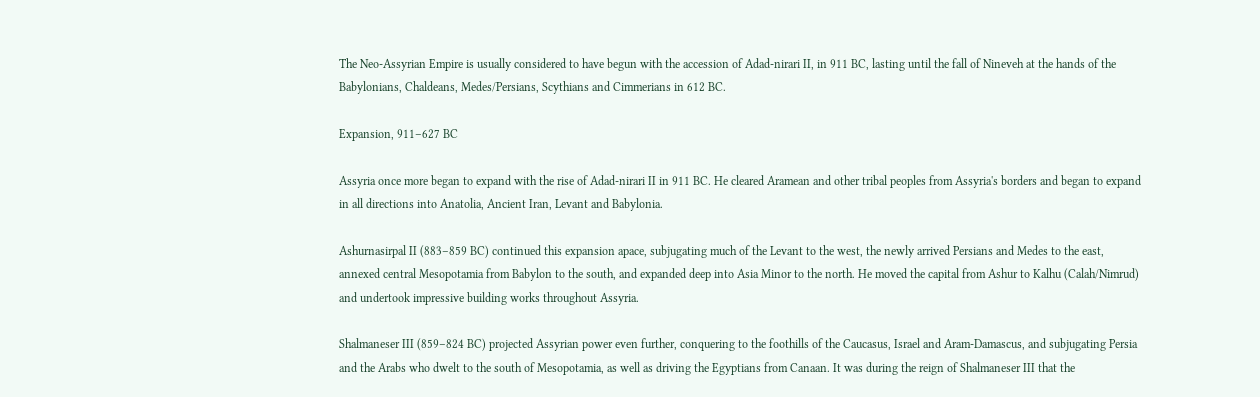The Neo-Assyrian Empire is usually considered to have begun with the accession of Adad-nirari II, in 911 BC, lasting until the fall of Nineveh at the hands of the Babylonians, Chaldeans, Medes/Persians, Scythians and Cimmerians in 612 BC.

Expansion, 911–627 BC

Assyria once more began to expand with the rise of Adad-nirari II in 911 BC. He cleared Aramean and other tribal peoples from Assyria's borders and began to expand in all directions into Anatolia, Ancient Iran, Levant and Babylonia.

Ashurnasirpal II (883–859 BC) continued this expansion apace, subjugating much of the Levant to the west, the newly arrived Persians and Medes to the east, annexed central Mesopotamia from Babylon to the south, and expanded deep into Asia Minor to the north. He moved the capital from Ashur to Kalhu (Calah/Nimrud) and undertook impressive building works throughout Assyria.

Shalmaneser III (859–824 BC) projected Assyrian power even further, conquering to the foothills of the Caucasus, Israel and Aram-Damascus, and subjugating Persia and the Arabs who dwelt to the south of Mesopotamia, as well as driving the Egyptians from Canaan. It was during the reign of Shalmaneser III that the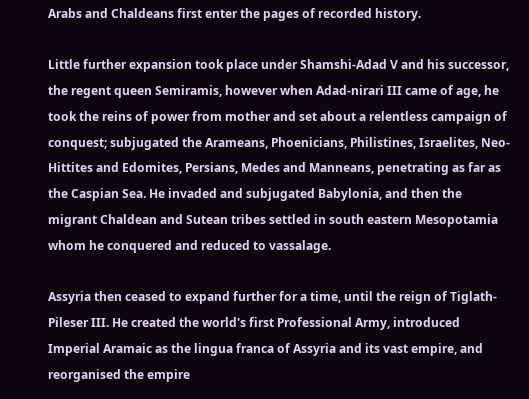Arabs and Chaldeans first enter the pages of recorded history.

Little further expansion took place under Shamshi-Adad V and his successor, the regent queen Semiramis, however when Adad-nirari III came of age, he took the reins of power from mother and set about a relentless campaign of conquest; subjugated the Arameans, Phoenicians, Philistines, Israelites, Neo-Hittites and Edomites, Persians, Medes and Manneans, penetrating as far as the Caspian Sea. He invaded and subjugated Babylonia, and then the migrant Chaldean and Sutean tribes settled in south eastern Mesopotamia whom he conquered and reduced to vassalage.

Assyria then ceased to expand further for a time, until the reign of Tiglath-Pileser III. He created the world's first Professional Army, introduced Imperial Aramaic as the lingua franca of Assyria and its vast empire, and reorganised the empire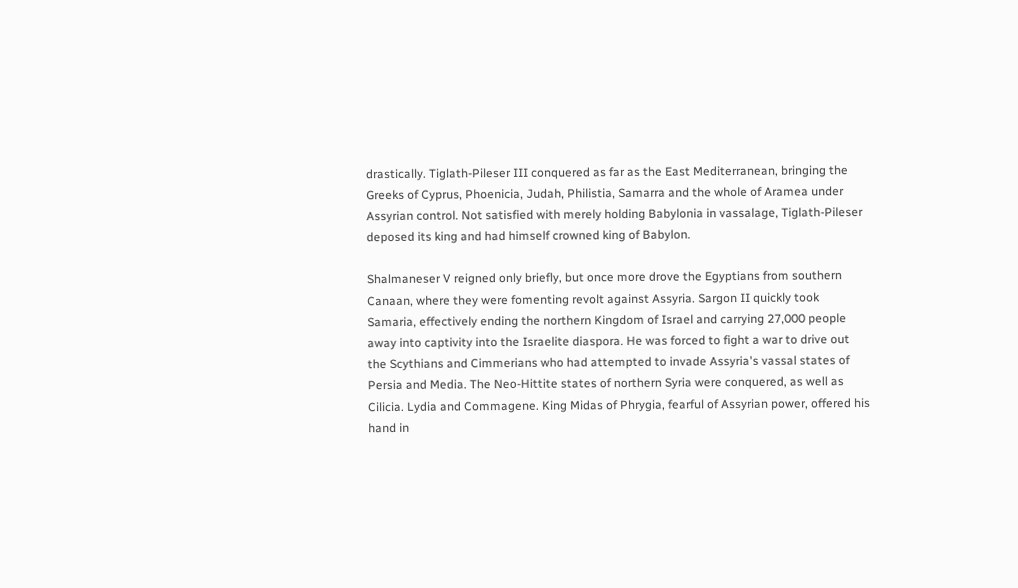drastically. Tiglath-Pileser III conquered as far as the East Mediterranean, bringing the Greeks of Cyprus, Phoenicia, Judah, Philistia, Samarra and the whole of Aramea under Assyrian control. Not satisfied with merely holding Babylonia in vassalage, Tiglath-Pileser deposed its king and had himself crowned king of Babylon.

Shalmaneser V reigned only briefly, but once more drove the Egyptians from southern Canaan, where they were fomenting revolt against Assyria. Sargon II quickly took Samaria, effectively ending the northern Kingdom of Israel and carrying 27,000 people away into captivity into the Israelite diaspora. He was forced to fight a war to drive out the Scythians and Cimmerians who had attempted to invade Assyria's vassal states of Persia and Media. The Neo-Hittite states of northern Syria were conquered, as well as Cilicia. Lydia and Commagene. King Midas of Phrygia, fearful of Assyrian power, offered his hand in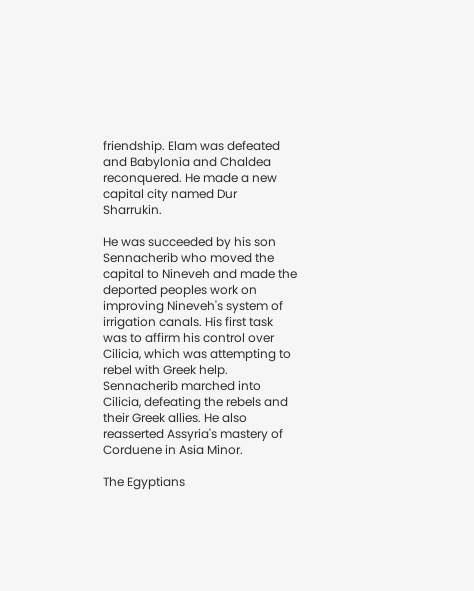friendship. Elam was defeated and Babylonia and Chaldea reconquered. He made a new capital city named Dur Sharrukin.

He was succeeded by his son Sennacherib who moved the capital to Nineveh and made the deported peoples work on improving Nineveh's system of irrigation canals. His first task was to affirm his control over Cilicia, which was attempting to rebel with Greek help. Sennacherib marched into Cilicia, defeating the rebels and their Greek allies. He also reasserted Assyria's mastery of Corduene in Asia Minor.

The Egyptians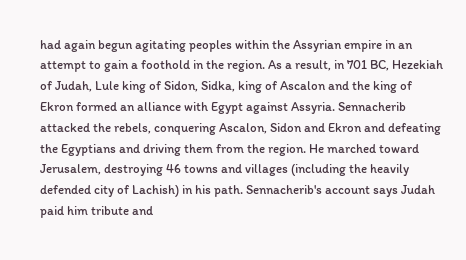had again begun agitating peoples within the Assyrian empire in an attempt to gain a foothold in the region. As a result, in 701 BC, Hezekiah of Judah, Lule king of Sidon, Sidka, king of Ascalon and the king of Ekron formed an alliance with Egypt against Assyria. Sennacherib attacked the rebels, conquering Ascalon, Sidon and Ekron and defeating the Egyptians and driving them from the region. He marched toward Jerusalem, destroying 46 towns and villages (including the heavily defended city of Lachish) in his path. Sennacherib's account says Judah paid him tribute and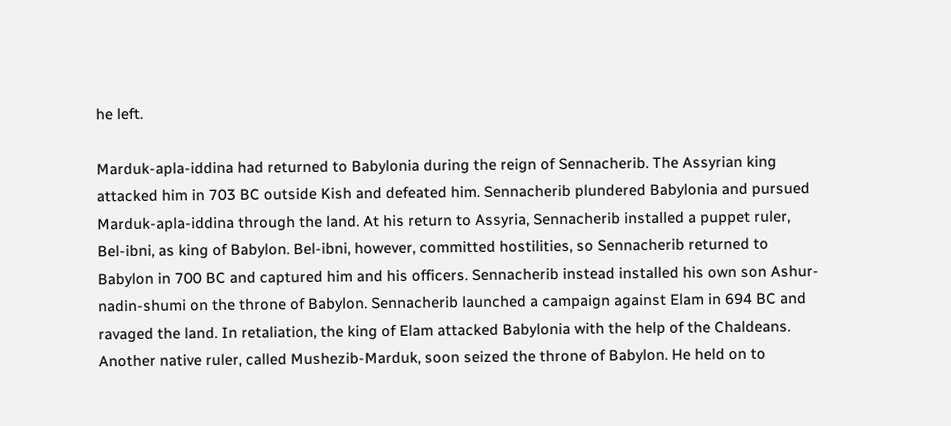he left.

Marduk-apla-iddina had returned to Babylonia during the reign of Sennacherib. The Assyrian king attacked him in 703 BC outside Kish and defeated him. Sennacherib plundered Babylonia and pursued Marduk-apla-iddina through the land. At his return to Assyria, Sennacherib installed a puppet ruler, Bel-ibni, as king of Babylon. Bel-ibni, however, committed hostilities, so Sennacherib returned to Babylon in 700 BC and captured him and his officers. Sennacherib instead installed his own son Ashur-nadin-shumi on the throne of Babylon. Sennacherib launched a campaign against Elam in 694 BC and ravaged the land. In retaliation, the king of Elam attacked Babylonia with the help of the Chaldeans. Another native ruler, called Mushezib-Marduk, soon seized the throne of Babylon. He held on to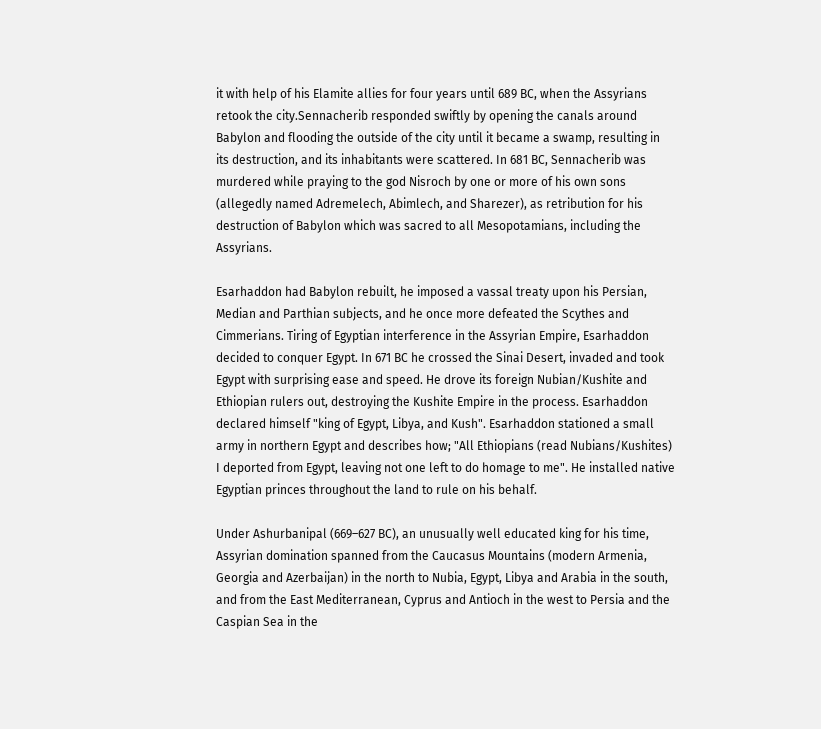it with help of his Elamite allies for four years until 689 BC, when the Assyrians retook the city.Sennacherib responded swiftly by opening the canals around Babylon and flooding the outside of the city until it became a swamp, resulting in its destruction, and its inhabitants were scattered. In 681 BC, Sennacherib was murdered while praying to the god Nisroch by one or more of his own sons (allegedly named Adremelech, Abimlech, and Sharezer), as retribution for his destruction of Babylon which was sacred to all Mesopotamians, including the Assyrians.

Esarhaddon had Babylon rebuilt, he imposed a vassal treaty upon his Persian, Median and Parthian subjects, and he once more defeated the Scythes and Cimmerians. Tiring of Egyptian interference in the Assyrian Empire, Esarhaddon decided to conquer Egypt. In 671 BC he crossed the Sinai Desert, invaded and took Egypt with surprising ease and speed. He drove its foreign Nubian/Kushite and Ethiopian rulers out, destroying the Kushite Empire in the process. Esarhaddon declared himself "king of Egypt, Libya, and Kush". Esarhaddon stationed a small army in northern Egypt and describes how; "All Ethiopians (read Nubians/Kushites) I deported from Egypt, leaving not one left to do homage to me". He installed native Egyptian princes throughout the land to rule on his behalf.

Under Ashurbanipal (669–627 BC), an unusually well educated king for his time, Assyrian domination spanned from the Caucasus Mountains (modern Armenia, Georgia and Azerbaijan) in the north to Nubia, Egypt, Libya and Arabia in the south, and from the East Mediterranean, Cyprus and Antioch in the west to Persia and the Caspian Sea in the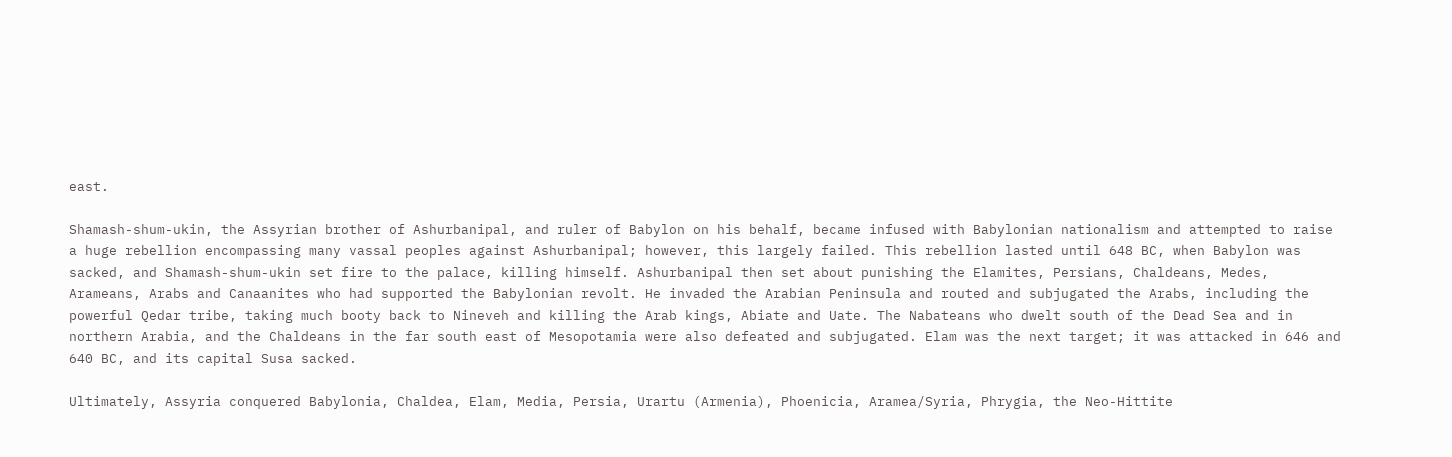east.

Shamash-shum-ukin, the Assyrian brother of Ashurbanipal, and ruler of Babylon on his behalf, became infused with Babylonian nationalism and attempted to raise a huge rebellion encompassing many vassal peoples against Ashurbanipal; however, this largely failed. This rebellion lasted until 648 BC, when Babylon was sacked, and Shamash-shum-ukin set fire to the palace, killing himself. Ashurbanipal then set about punishing the Elamites, Persians, Chaldeans, Medes, Arameans, Arabs and Canaanites who had supported the Babylonian revolt. He invaded the Arabian Peninsula and routed and subjugated the Arabs, including the powerful Qedar tribe, taking much booty back to Nineveh and killing the Arab kings, Abiate and Uate. The Nabateans who dwelt south of the Dead Sea and in northern Arabia, and the Chaldeans in the far south east of Mesopotamia were also defeated and subjugated. Elam was the next target; it was attacked in 646 and 640 BC, and its capital Susa sacked.

Ultimately, Assyria conquered Babylonia, Chaldea, Elam, Media, Persia, Urartu (Armenia), Phoenicia, Aramea/Syria, Phrygia, the Neo-Hittite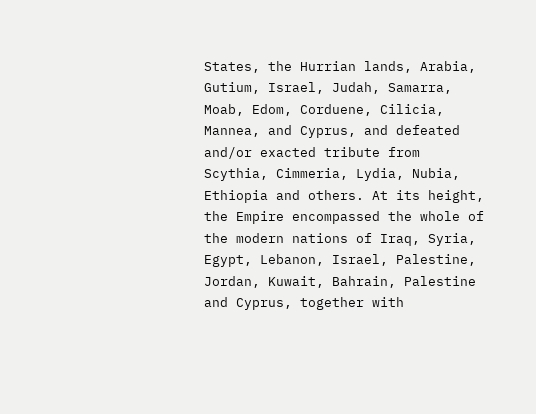States, the Hurrian lands, Arabia, Gutium, Israel, Judah, Samarra, Moab, Edom, Corduene, Cilicia, Mannea, and Cyprus, and defeated and/or exacted tribute from Scythia, Cimmeria, Lydia, Nubia, Ethiopia and others. At its height, the Empire encompassed the whole of the modern nations of Iraq, Syria, Egypt, Lebanon, Israel, Palestine, Jordan, Kuwait, Bahrain, Palestine and Cyprus, together with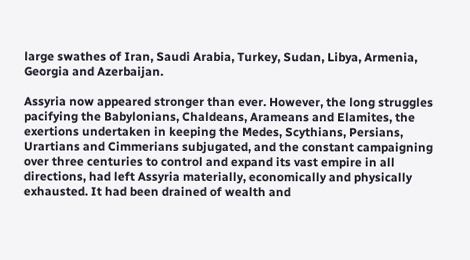large swathes of Iran, Saudi Arabia, Turkey, Sudan, Libya, Armenia, Georgia and Azerbaijan.

Assyria now appeared stronger than ever. However, the long struggles pacifying the Babylonians, Chaldeans, Arameans and Elamites, the exertions undertaken in keeping the Medes, Scythians, Persians, Urartians and Cimmerians subjugated, and the constant campaigning over three centuries to control and expand its vast empire in all directions, had left Assyria materially, economically and physically exhausted. It had been drained of wealth and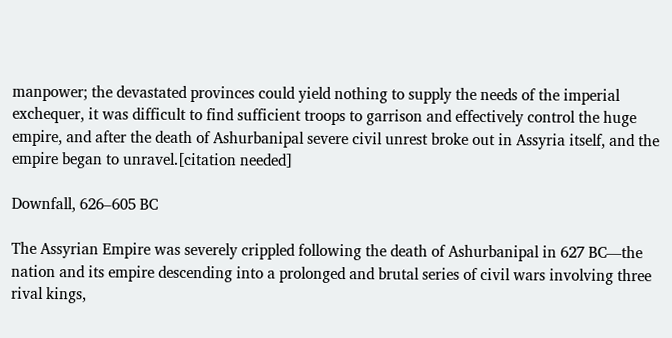manpower; the devastated provinces could yield nothing to supply the needs of the imperial exchequer, it was difficult to find sufficient troops to garrison and effectively control the huge empire, and after the death of Ashurbanipal severe civil unrest broke out in Assyria itself, and the empire began to unravel.[citation needed]

Downfall, 626–605 BC

The Assyrian Empire was severely crippled following the death of Ashurbanipal in 627 BC—the nation and its empire descending into a prolonged and brutal series of civil wars involving three rival kings,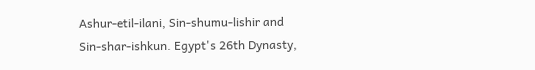Ashur-etil-ilani, Sin-shumu-lishir and Sin-shar-ishkun. Egypt's 26th Dynasty,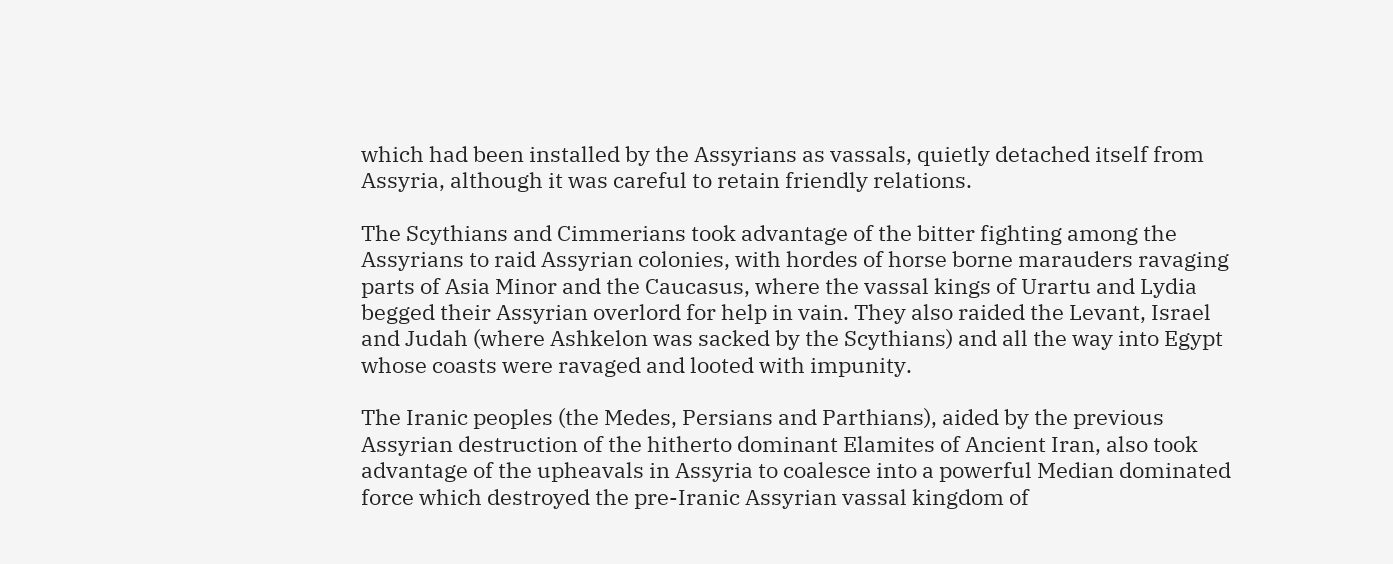which had been installed by the Assyrians as vassals, quietly detached itself from Assyria, although it was careful to retain friendly relations.

The Scythians and Cimmerians took advantage of the bitter fighting among the Assyrians to raid Assyrian colonies, with hordes of horse borne marauders ravaging parts of Asia Minor and the Caucasus, where the vassal kings of Urartu and Lydia begged their Assyrian overlord for help in vain. They also raided the Levant, Israel and Judah (where Ashkelon was sacked by the Scythians) and all the way into Egypt whose coasts were ravaged and looted with impunity.

The Iranic peoples (the Medes, Persians and Parthians), aided by the previous Assyrian destruction of the hitherto dominant Elamites of Ancient Iran, also took advantage of the upheavals in Assyria to coalesce into a powerful Median dominated force which destroyed the pre-Iranic Assyrian vassal kingdom of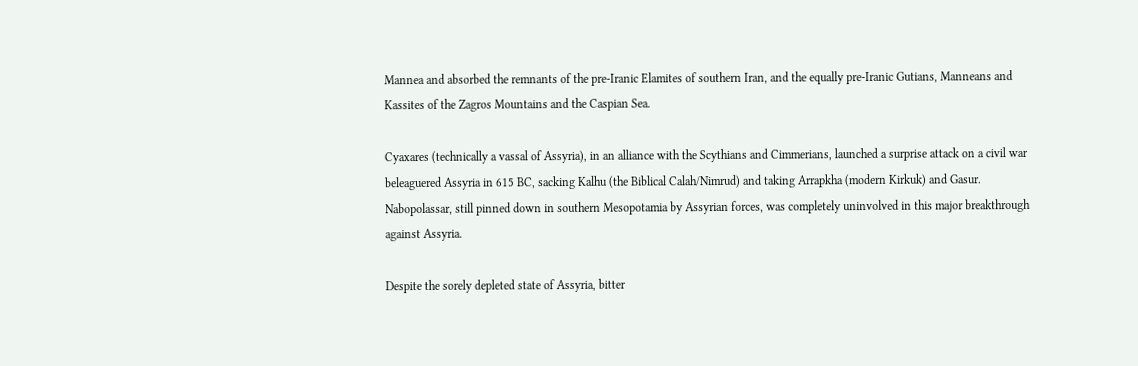Mannea and absorbed the remnants of the pre-Iranic Elamites of southern Iran, and the equally pre-Iranic Gutians, Manneans and Kassites of the Zagros Mountains and the Caspian Sea.

Cyaxares (technically a vassal of Assyria), in an alliance with the Scythians and Cimmerians, launched a surprise attack on a civil war beleaguered Assyria in 615 BC, sacking Kalhu (the Biblical Calah/Nimrud) and taking Arrapkha (modern Kirkuk) and Gasur. Nabopolassar, still pinned down in southern Mesopotamia by Assyrian forces, was completely uninvolved in this major breakthrough against Assyria.

Despite the sorely depleted state of Assyria, bitter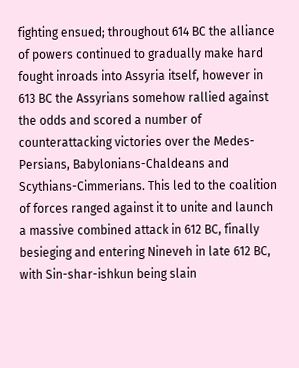fighting ensued; throughout 614 BC the alliance of powers continued to gradually make hard fought inroads into Assyria itself, however in 613 BC the Assyrians somehow rallied against the odds and scored a number of counterattacking victories over the Medes-Persians, Babylonians-Chaldeans and Scythians-Cimmerians. This led to the coalition of forces ranged against it to unite and launch a massive combined attack in 612 BC, finally besieging and entering Nineveh in late 612 BC, with Sin-shar-ishkun being slain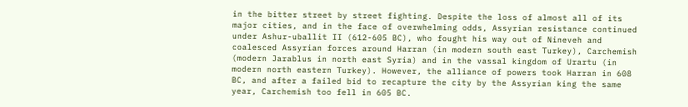in the bitter street by street fighting. Despite the loss of almost all of its major cities, and in the face of overwhelming odds, Assyrian resistance continued under Ashur-uballit II (612-605 BC), who fought his way out of Nineveh and coalesced Assyrian forces around Harran (in modern south east Turkey), Carchemish (modern Jarablus in north east Syria) and in the vassal kingdom of Urartu (in modern north eastern Turkey). However, the alliance of powers took Harran in 608 BC, and after a failed bid to recapture the city by the Assyrian king the same year, Carchemish too fell in 605 BC.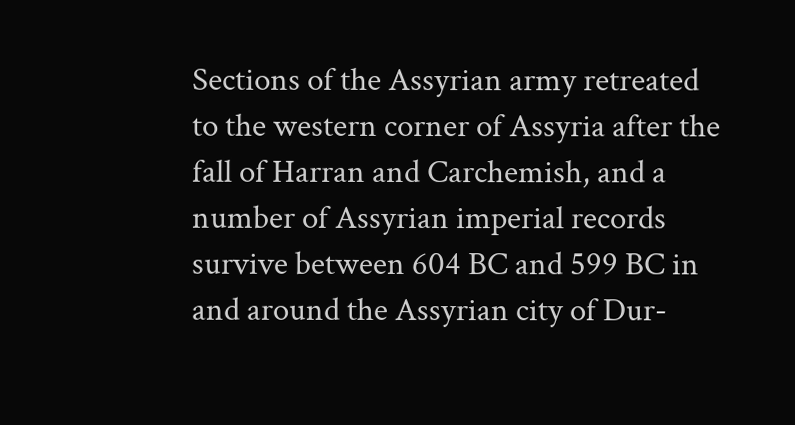Sections of the Assyrian army retreated to the western corner of Assyria after the fall of Harran and Carchemish, and a number of Assyrian imperial records survive between 604 BC and 599 BC in and around the Assyrian city of Dur-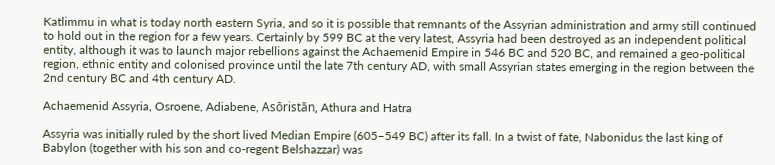Katlimmu in what is today north eastern Syria, and so it is possible that remnants of the Assyrian administration and army still continued to hold out in the region for a few years. Certainly by 599 BC at the very latest, Assyria had been destroyed as an independent political entity, although it was to launch major rebellions against the Achaemenid Empire in 546 BC and 520 BC, and remained a geo-political region, ethnic entity and colonised province until the late 7th century AD, with small Assyrian states emerging in the region between the 2nd century BC and 4th century AD.

Achaemenid Assyria, Osroene, Adiabene, Asōristān, Athura and Hatra

Assyria was initially ruled by the short lived Median Empire (605–549 BC) after its fall. In a twist of fate, Nabonidus the last king of Babylon (together with his son and co-regent Belshazzar) was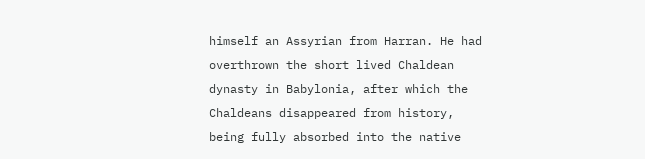himself an Assyrian from Harran. He had overthrown the short lived Chaldean dynasty in Babylonia, after which the Chaldeans disappeared from history, being fully absorbed into the native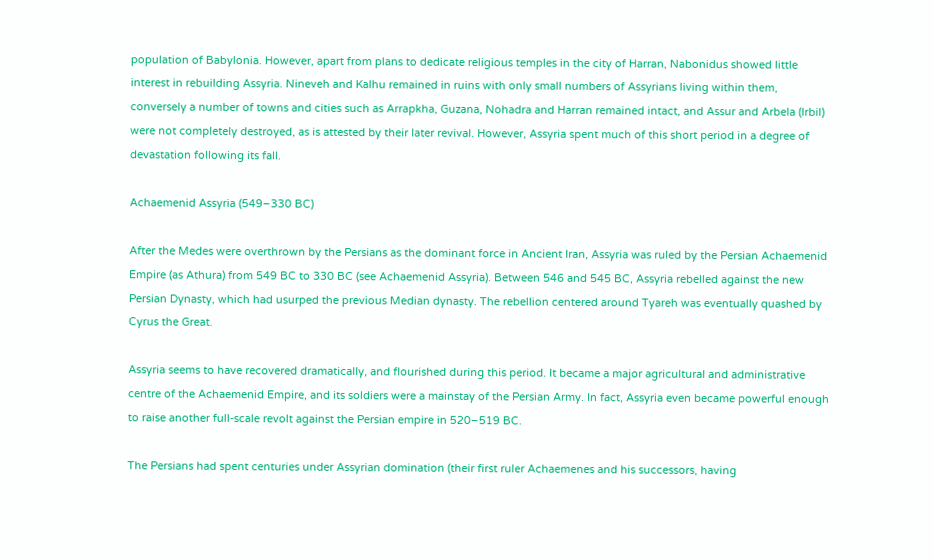population of Babylonia. However, apart from plans to dedicate religious temples in the city of Harran, Nabonidus showed little interest in rebuilding Assyria. Nineveh and Kalhu remained in ruins with only small numbers of Assyrians living within them, conversely a number of towns and cities such as Arrapkha, Guzana, Nohadra and Harran remained intact, and Assur and Arbela (Irbil) were not completely destroyed, as is attested by their later revival. However, Assyria spent much of this short period in a degree of devastation following its fall.

Achaemenid Assyria (549–330 BC)

After the Medes were overthrown by the Persians as the dominant force in Ancient Iran, Assyria was ruled by the Persian Achaemenid Empire (as Athura) from 549 BC to 330 BC (see Achaemenid Assyria). Between 546 and 545 BC, Assyria rebelled against the new Persian Dynasty, which had usurped the previous Median dynasty. The rebellion centered around Tyareh was eventually quashed by Cyrus the Great.

Assyria seems to have recovered dramatically, and flourished during this period. It became a major agricultural and administrative centre of the Achaemenid Empire, and its soldiers were a mainstay of the Persian Army. In fact, Assyria even became powerful enough to raise another full-scale revolt against the Persian empire in 520–519 BC.

The Persians had spent centuries under Assyrian domination (their first ruler Achaemenes and his successors, having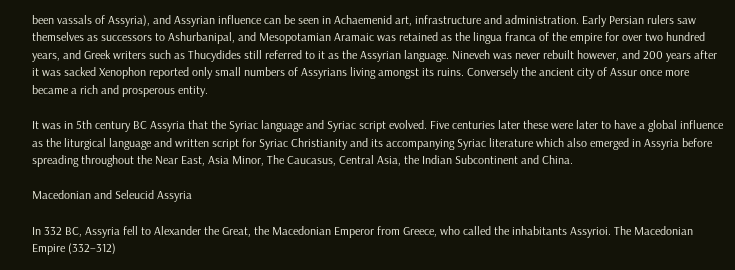been vassals of Assyria), and Assyrian influence can be seen in Achaemenid art, infrastructure and administration. Early Persian rulers saw themselves as successors to Ashurbanipal, and Mesopotamian Aramaic was retained as the lingua franca of the empire for over two hundred years, and Greek writers such as Thucydides still referred to it as the Assyrian language. Nineveh was never rebuilt however, and 200 years after it was sacked Xenophon reported only small numbers of Assyrians living amongst its ruins. Conversely the ancient city of Assur once more became a rich and prosperous entity.

It was in 5th century BC Assyria that the Syriac language and Syriac script evolved. Five centuries later these were later to have a global influence as the liturgical language and written script for Syriac Christianity and its accompanying Syriac literature which also emerged in Assyria before spreading throughout the Near East, Asia Minor, The Caucasus, Central Asia, the Indian Subcontinent and China.

Macedonian and Seleucid Assyria

In 332 BC, Assyria fell to Alexander the Great, the Macedonian Emperor from Greece, who called the inhabitants Assyrioi. The Macedonian Empire (332–312)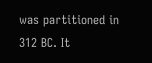was partitioned in 312 BC. It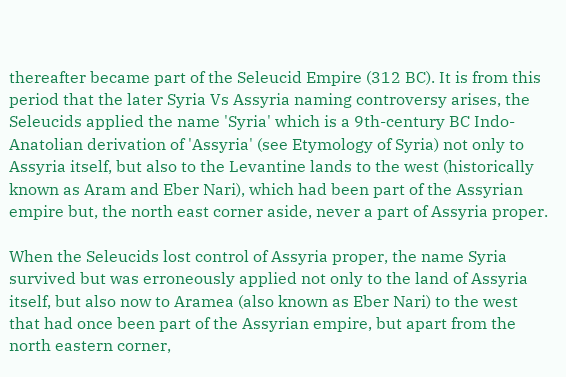thereafter became part of the Seleucid Empire (312 BC). It is from this period that the later Syria Vs Assyria naming controversy arises, the Seleucids applied the name 'Syria' which is a 9th-century BC Indo-Anatolian derivation of 'Assyria' (see Etymology of Syria) not only to Assyria itself, but also to the Levantine lands to the west (historically known as Aram and Eber Nari), which had been part of the Assyrian empire but, the north east corner aside, never a part of Assyria proper.

When the Seleucids lost control of Assyria proper, the name Syria survived but was erroneously applied not only to the land of Assyria itself, but also now to Aramea (also known as Eber Nari) to the west that had once been part of the Assyrian empire, but apart from the north eastern corner,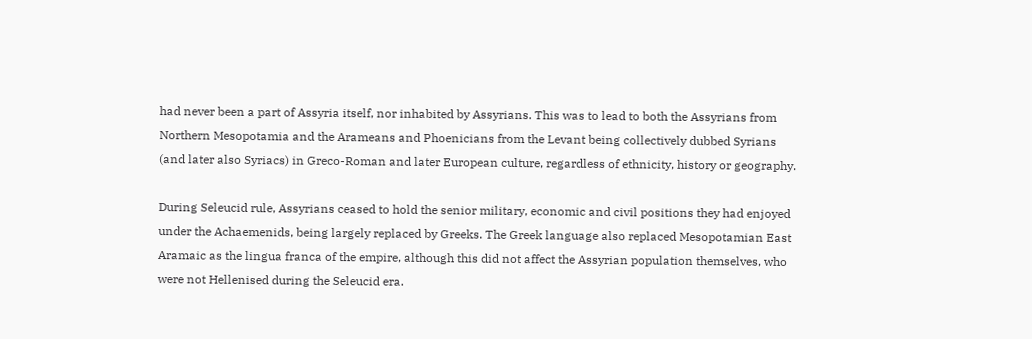had never been a part of Assyria itself, nor inhabited by Assyrians. This was to lead to both the Assyrians from Northern Mesopotamia and the Arameans and Phoenicians from the Levant being collectively dubbed Syrians (and later also Syriacs) in Greco-Roman and later European culture, regardless of ethnicity, history or geography.

During Seleucid rule, Assyrians ceased to hold the senior military, economic and civil positions they had enjoyed under the Achaemenids, being largely replaced by Greeks. The Greek language also replaced Mesopotamian East Aramaic as the lingua franca of the empire, although this did not affect the Assyrian population themselves, who were not Hellenised during the Seleucid era.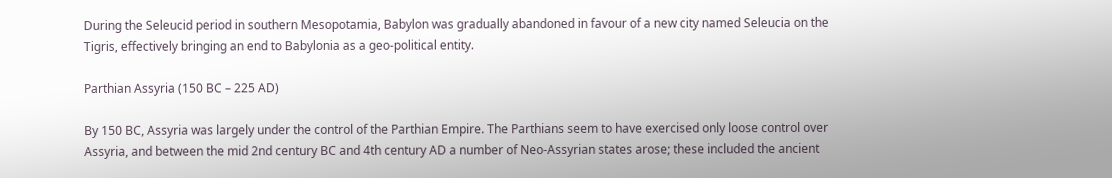During the Seleucid period in southern Mesopotamia, Babylon was gradually abandoned in favour of a new city named Seleucia on the Tigris, effectively bringing an end to Babylonia as a geo-political entity.

Parthian Assyria (150 BC – 225 AD)

By 150 BC, Assyria was largely under the control of the Parthian Empire. The Parthians seem to have exercised only loose control over Assyria, and between the mid 2nd century BC and 4th century AD a number of Neo-Assyrian states arose; these included the ancient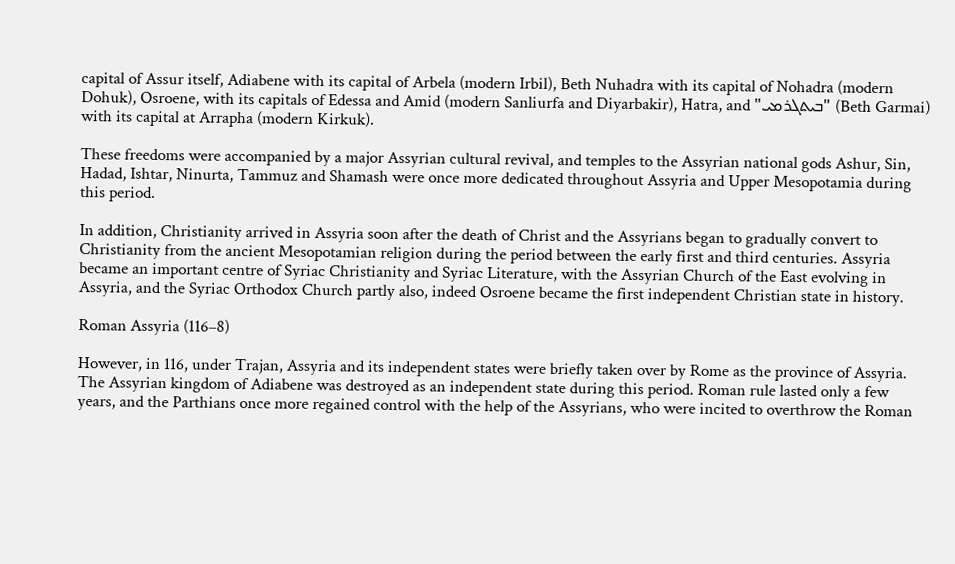capital of Assur itself, Adiabene with its capital of Arbela (modern Irbil), Beth Nuhadra with its capital of Nohadra (modern Dohuk), Osroene, with its capitals of Edessa and Amid (modern Sanliurfa and Diyarbakir), Hatra, and "ܒܝܬܓܪܡܝ" (Beth Garmai) with its capital at Arrapha (modern Kirkuk).

These freedoms were accompanied by a major Assyrian cultural revival, and temples to the Assyrian national gods Ashur, Sin, Hadad, Ishtar, Ninurta, Tammuz and Shamash were once more dedicated throughout Assyria and Upper Mesopotamia during this period.

In addition, Christianity arrived in Assyria soon after the death of Christ and the Assyrians began to gradually convert to Christianity from the ancient Mesopotamian religion during the period between the early first and third centuries. Assyria became an important centre of Syriac Christianity and Syriac Literature, with the Assyrian Church of the East evolving in Assyria, and the Syriac Orthodox Church partly also, indeed Osroene became the first independent Christian state in history.

Roman Assyria (116–8)

However, in 116, under Trajan, Assyria and its independent states were briefly taken over by Rome as the province of Assyria. The Assyrian kingdom of Adiabene was destroyed as an independent state during this period. Roman rule lasted only a few years, and the Parthians once more regained control with the help of the Assyrians, who were incited to overthrow the Roman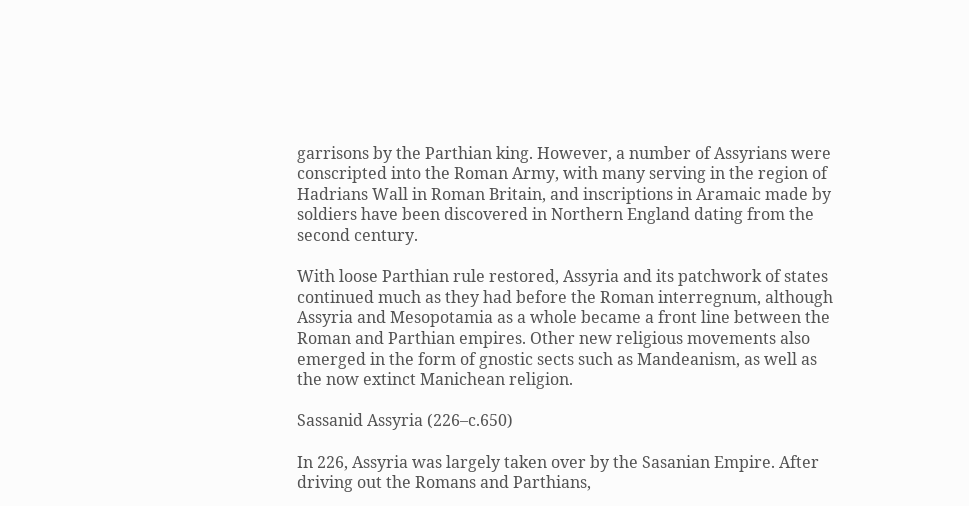garrisons by the Parthian king. However, a number of Assyrians were conscripted into the Roman Army, with many serving in the region of Hadrians Wall in Roman Britain, and inscriptions in Aramaic made by soldiers have been discovered in Northern England dating from the second century.

With loose Parthian rule restored, Assyria and its patchwork of states continued much as they had before the Roman interregnum, although Assyria and Mesopotamia as a whole became a front line between the Roman and Parthian empires. Other new religious movements also emerged in the form of gnostic sects such as Mandeanism, as well as the now extinct Manichean religion.

Sassanid Assyria (226–c.650)

In 226, Assyria was largely taken over by the Sasanian Empire. After driving out the Romans and Parthians,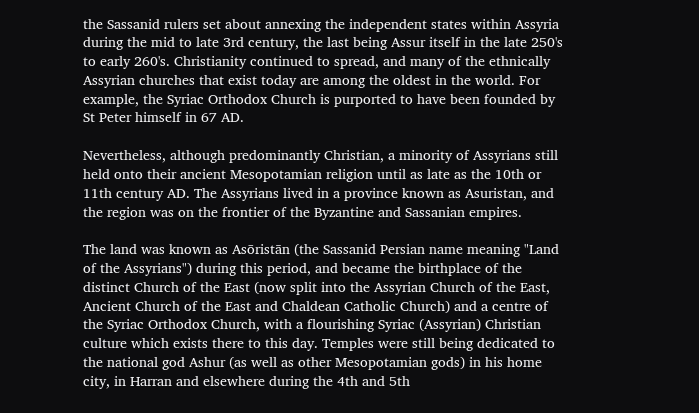the Sassanid rulers set about annexing the independent states within Assyria during the mid to late 3rd century, the last being Assur itself in the late 250's to early 260's. Christianity continued to spread, and many of the ethnically Assyrian churches that exist today are among the oldest in the world. For example, the Syriac Orthodox Church is purported to have been founded by St Peter himself in 67 AD.

Nevertheless, although predominantly Christian, a minority of Assyrians still held onto their ancient Mesopotamian religion until as late as the 10th or 11th century AD. The Assyrians lived in a province known as Asuristan, and the region was on the frontier of the Byzantine and Sassanian empires.

The land was known as Asōristān (the Sassanid Persian name meaning "Land of the Assyrians") during this period, and became the birthplace of the distinct Church of the East (now split into the Assyrian Church of the East, Ancient Church of the East and Chaldean Catholic Church) and a centre of the Syriac Orthodox Church, with a flourishing Syriac (Assyrian) Christian culture which exists there to this day. Temples were still being dedicated to the national god Ashur (as well as other Mesopotamian gods) in his home city, in Harran and elsewhere during the 4th and 5th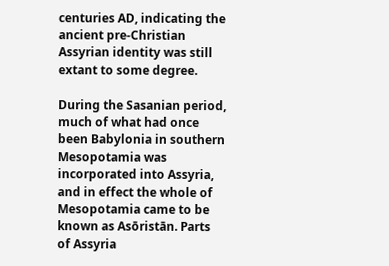centuries AD, indicating the ancient pre-Christian Assyrian identity was still extant to some degree.

During the Sasanian period, much of what had once been Babylonia in southern Mesopotamia was incorporated into Assyria, and in effect the whole of Mesopotamia came to be known as Asōristān. Parts of Assyria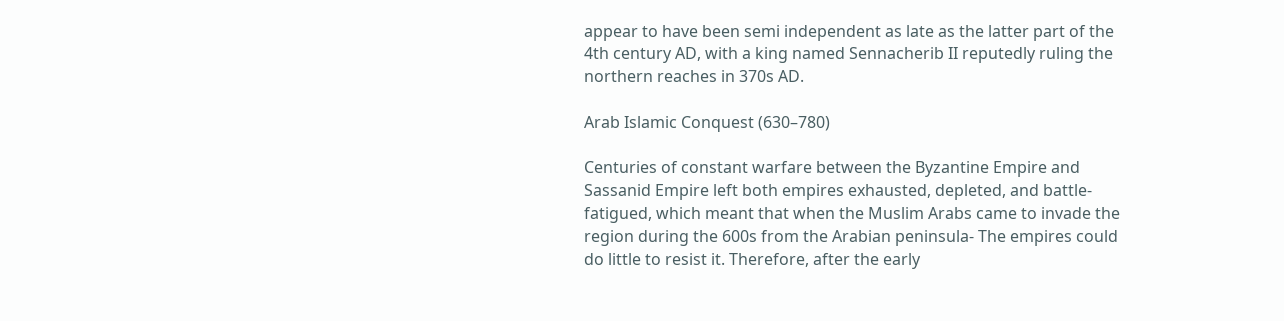appear to have been semi independent as late as the latter part of the 4th century AD, with a king named Sennacherib II reputedly ruling the northern reaches in 370s AD.

Arab Islamic Conquest (630–780)

Centuries of constant warfare between the Byzantine Empire and Sassanid Empire left both empires exhausted, depleted, and battle-fatigued, which meant that when the Muslim Arabs came to invade the region during the 600s from the Arabian peninsula- The empires could do little to resist it. Therefore, after the early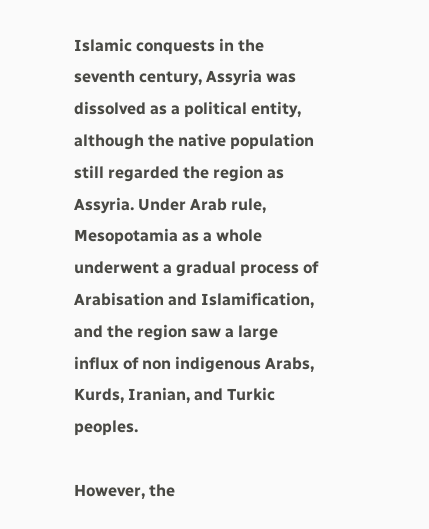Islamic conquests in the seventh century, Assyria was dissolved as a political entity, although the native population still regarded the region as Assyria. Under Arab rule, Mesopotamia as a whole underwent a gradual process of Arabisation and Islamification, and the region saw a large influx of non indigenous Arabs, Kurds, Iranian, and Turkic peoples.

However, the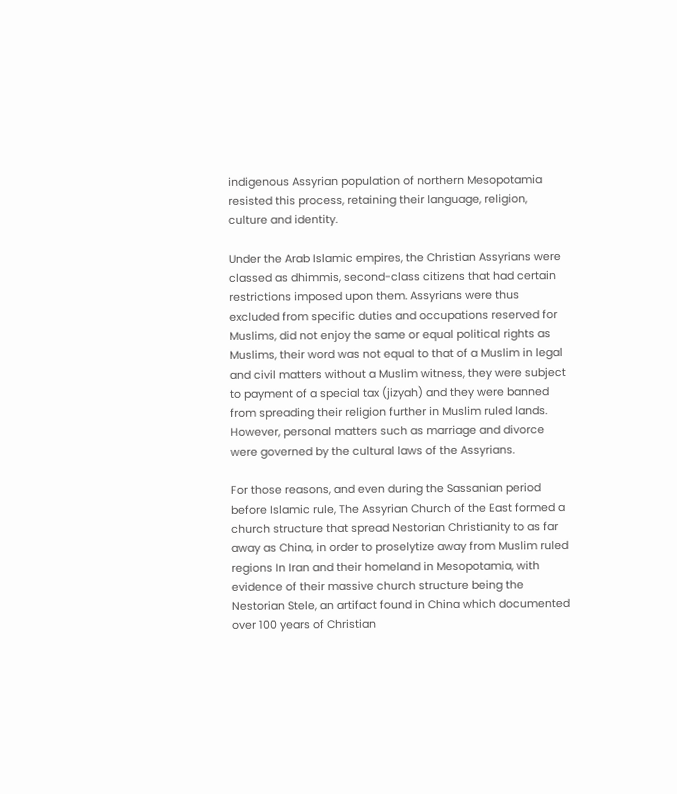indigenous Assyrian population of northern Mesopotamia resisted this process, retaining their language, religion, culture and identity.

Under the Arab Islamic empires, the Christian Assyrians were classed as dhimmis, second-class citizens that had certain restrictions imposed upon them. Assyrians were thus excluded from specific duties and occupations reserved for Muslims, did not enjoy the same or equal political rights as Muslims, their word was not equal to that of a Muslim in legal and civil matters without a Muslim witness, they were subject to payment of a special tax (jizyah) and they were banned from spreading their religion further in Muslim ruled lands. However, personal matters such as marriage and divorce were governed by the cultural laws of the Assyrians.

For those reasons, and even during the Sassanian period before Islamic rule, The Assyrian Church of the East formed a church structure that spread Nestorian Christianity to as far away as China, in order to proselytize away from Muslim ruled regions In Iran and their homeland in Mesopotamia, with evidence of their massive church structure being the Nestorian Stele, an artifact found in China which documented over 100 years of Christian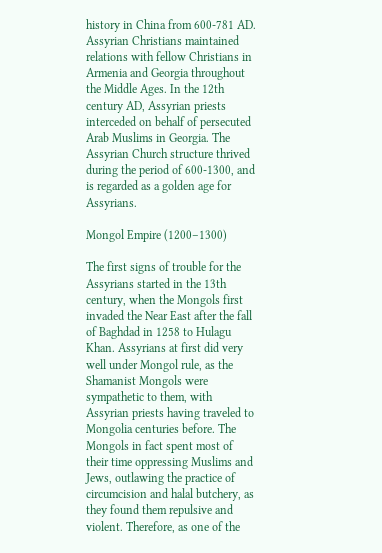history in China from 600-781 AD. Assyrian Christians maintained relations with fellow Christians in Armenia and Georgia throughout the Middle Ages. In the 12th century AD, Assyrian priests interceded on behalf of persecuted Arab Muslims in Georgia. The Assyrian Church structure thrived during the period of 600-1300, and is regarded as a golden age for Assyrians.

Mongol Empire (1200–1300)

The first signs of trouble for the Assyrians started in the 13th century, when the Mongols first invaded the Near East after the fall of Baghdad in 1258 to Hulagu Khan. Assyrians at first did very well under Mongol rule, as the Shamanist Mongols were sympathetic to them, with Assyrian priests having traveled to Mongolia centuries before. The Mongols in fact spent most of their time oppressing Muslims and Jews, outlawing the practice of circumcision and halal butchery, as they found them repulsive and violent. Therefore, as one of the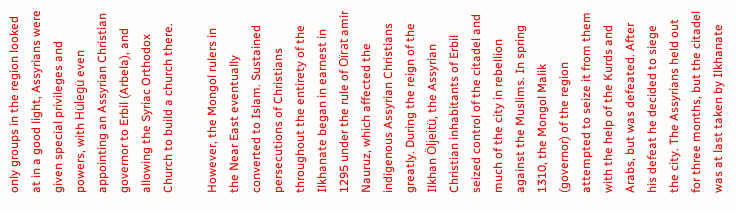only groups in the region looked at in a good light, Assyrians were given special privileges and powers, with Hülegü even appointing an Assyrian Christian governor to Erbil (Arbela), and allowing the Syriac Orthodox Church to build a church there.

However, the Mongol rulers in the Near East eventually converted to Islam. Sustained persecutions of Christians throughout the entirety of the Ilkhanate began in earnest in 1295 under the rule of Oïrat amir Nauruz, which affected the indigenous Assyrian Christians greatly. During the reign of the Ilkhan Öljeitü, the Assyrian Christian inhabitants of Erbil seized control of the citadel and much of the city in rebellion against the Muslims. In spring 1310, the Mongol Malik (governor) of the region attempted to seize it from them with the help of the Kurds and Arabs, but was defeated. After his defeat he decided to siege the city. The Assyrians held out for three months, but the citadel was at last taken by Ilkhanate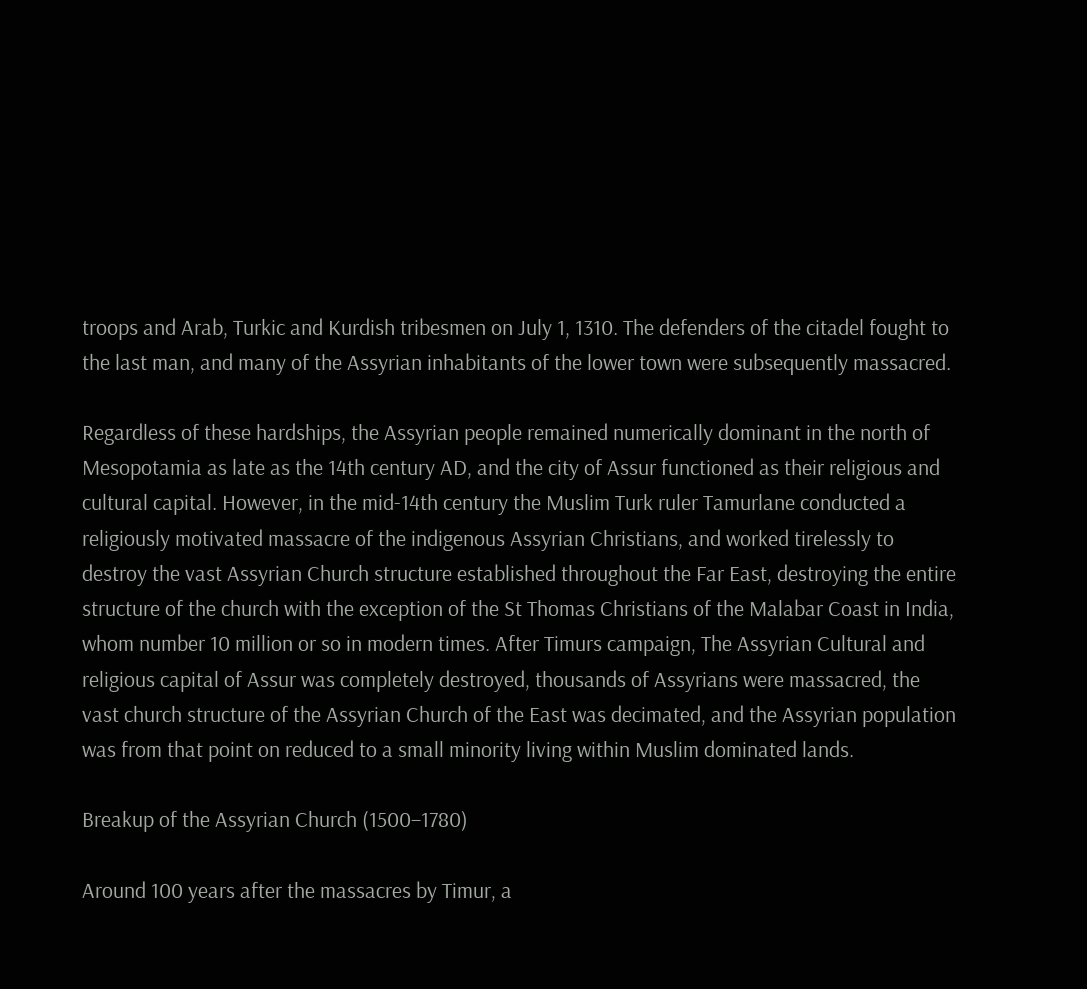troops and Arab, Turkic and Kurdish tribesmen on July 1, 1310. The defenders of the citadel fought to the last man, and many of the Assyrian inhabitants of the lower town were subsequently massacred.

Regardless of these hardships, the Assyrian people remained numerically dominant in the north of Mesopotamia as late as the 14th century AD, and the city of Assur functioned as their religious and cultural capital. However, in the mid-14th century the Muslim Turk ruler Tamurlane conducted a religiously motivated massacre of the indigenous Assyrian Christians, and worked tirelessly to destroy the vast Assyrian Church structure established throughout the Far East, destroying the entire structure of the church with the exception of the St Thomas Christians of the Malabar Coast in India, whom number 10 million or so in modern times. After Timurs campaign, The Assyrian Cultural and religious capital of Assur was completely destroyed, thousands of Assyrians were massacred, the vast church structure of the Assyrian Church of the East was decimated, and the Assyrian population was from that point on reduced to a small minority living within Muslim dominated lands.

Breakup of the Assyrian Church (1500–1780)

Around 100 years after the massacres by Timur, a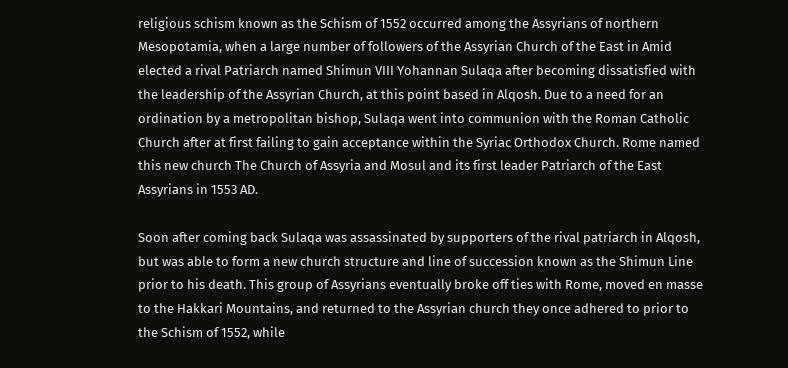religious schism known as the Schism of 1552 occurred among the Assyrians of northern Mesopotamia, when a large number of followers of the Assyrian Church of the East in Amid elected a rival Patriarch named Shimun VIII Yohannan Sulaqa after becoming dissatisfied with the leadership of the Assyrian Church, at this point based in Alqosh. Due to a need for an ordination by a metropolitan bishop, Sulaqa went into communion with the Roman Catholic Church after at first failing to gain acceptance within the Syriac Orthodox Church. Rome named this new church The Church of Assyria and Mosul and its first leader Patriarch of the East Assyrians in 1553 AD.

Soon after coming back Sulaqa was assassinated by supporters of the rival patriarch in Alqosh, but was able to form a new church structure and line of succession known as the Shimun Line prior to his death. This group of Assyrians eventually broke off ties with Rome, moved en masse to the Hakkari Mountains, and returned to the Assyrian church they once adhered to prior to the Schism of 1552, while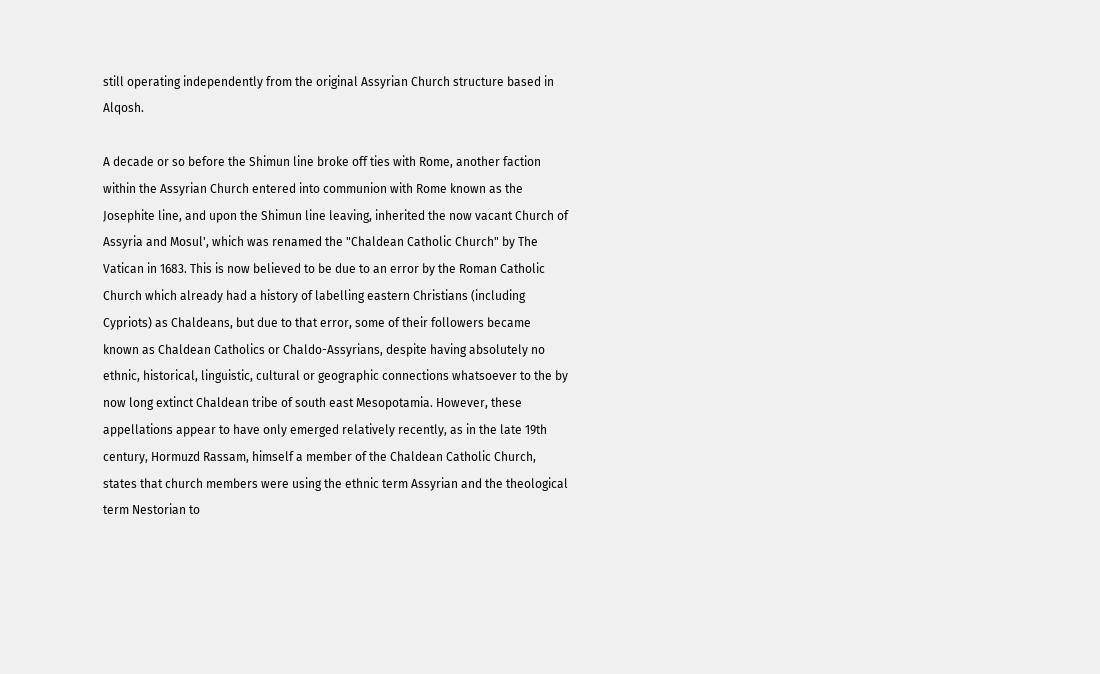still operating independently from the original Assyrian Church structure based in Alqosh.

A decade or so before the Shimun line broke off ties with Rome, another faction within the Assyrian Church entered into communion with Rome known as the Josephite line, and upon the Shimun line leaving, inherited the now vacant Church of Assyria and Mosul', which was renamed the "Chaldean Catholic Church" by The Vatican in 1683. This is now believed to be due to an error by the Roman Catholic Church which already had a history of labelling eastern Christians (including Cypriots) as Chaldeans, but due to that error, some of their followers became known as Chaldean Catholics or Chaldo-Assyrians, despite having absolutely no ethnic, historical, linguistic, cultural or geographic connections whatsoever to the by now long extinct Chaldean tribe of south east Mesopotamia. However, these appellations appear to have only emerged relatively recently, as in the late 19th century, Hormuzd Rassam, himself a member of the Chaldean Catholic Church, states that church members were using the ethnic term Assyrian and the theological term Nestorian to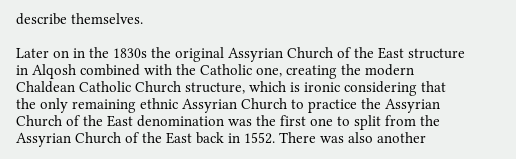describe themselves.

Later on in the 1830s the original Assyrian Church of the East structure in Alqosh combined with the Catholic one, creating the modern Chaldean Catholic Church structure, which is ironic considering that the only remaining ethnic Assyrian Church to practice the Assyrian Church of the East denomination was the first one to split from the Assyrian Church of the East back in 1552. There was also another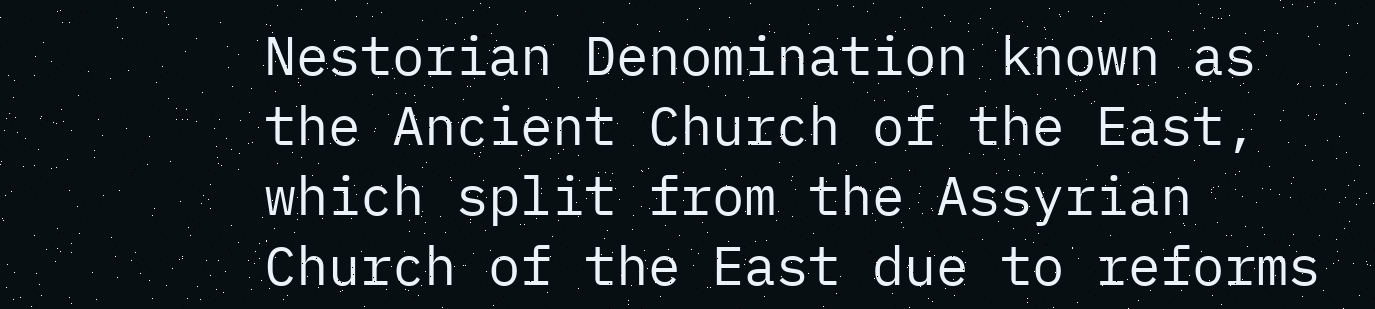Nestorian Denomination known as the Ancient Church of the East, which split from the Assyrian Church of the East due to reforms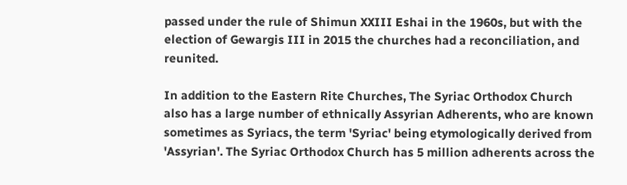passed under the rule of Shimun XXIII Eshai in the 1960s, but with the election of Gewargis III in 2015 the churches had a reconciliation, and reunited.

In addition to the Eastern Rite Churches, The Syriac Orthodox Church also has a large number of ethnically Assyrian Adherents, who are known sometimes as Syriacs, the term 'Syriac' being etymologically derived from 'Assyrian'. The Syriac Orthodox Church has 5 million adherents across the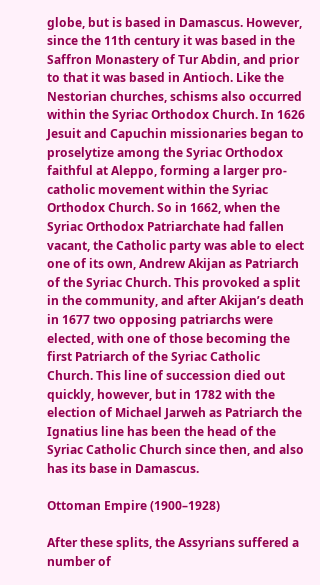globe, but is based in Damascus. However, since the 11th century it was based in the Saffron Monastery of Tur Abdin, and prior to that it was based in Antioch. Like the Nestorian churches, schisms also occurred within the Syriac Orthodox Church. In 1626 Jesuit and Capuchin missionaries began to proselytize among the Syriac Orthodox faithful at Aleppo, forming a larger pro-catholic movement within the Syriac Orthodox Church. So in 1662, when the Syriac Orthodox Patriarchate had fallen vacant, the Catholic party was able to elect one of its own, Andrew Akijan as Patriarch of the Syriac Church. This provoked a split in the community, and after Akijan’s death in 1677 two opposing patriarchs were elected, with one of those becoming the first Patriarch of the Syriac Catholic Church. This line of succession died out quickly, however, but in 1782 with the election of Michael Jarweh as Patriarch the Ignatius line has been the head of the Syriac Catholic Church since then, and also has its base in Damascus.

Ottoman Empire (1900–1928)

After these splits, the Assyrians suffered a number of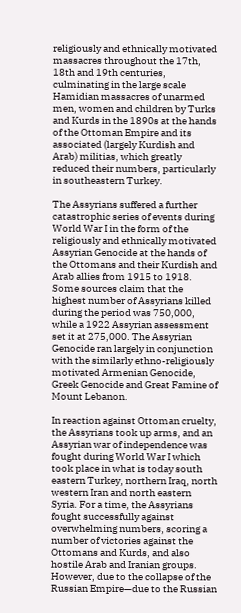religiously and ethnically motivated massacres throughout the 17th, 18th and 19th centuries, culminating in the large scale Hamidian massacres of unarmed men, women and children by Turks and Kurds in the 1890s at the hands of the Ottoman Empire and its associated (largely Kurdish and Arab) militias, which greatly reduced their numbers, particularly in southeastern Turkey.

The Assyrians suffered a further catastrophic series of events during World War I in the form of the religiously and ethnically motivated Assyrian Genocide at the hands of the Ottomans and their Kurdish and Arab allies from 1915 to 1918. Some sources claim that the highest number of Assyrians killed during the period was 750,000, while a 1922 Assyrian assessment set it at 275,000. The Assyrian Genocide ran largely in conjunction with the similarly ethno-religiously motivated Armenian Genocide, Greek Genocide and Great Famine of Mount Lebanon.

In reaction against Ottoman cruelty, the Assyrians took up arms, and an Assyrian war of independence was fought during World War I which took place in what is today south eastern Turkey, northern Iraq, north western Iran and north eastern Syria. For a time, the Assyrians fought successfully against overwhelming numbers, scoring a number of victories against the Ottomans and Kurds, and also hostile Arab and Iranian groups. However, due to the collapse of the Russian Empire—due to the Russian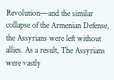Revolution—and the similar collapse of the Armenian Defense, the Assyrians were left without allies. As a result, The Assyrians were vastly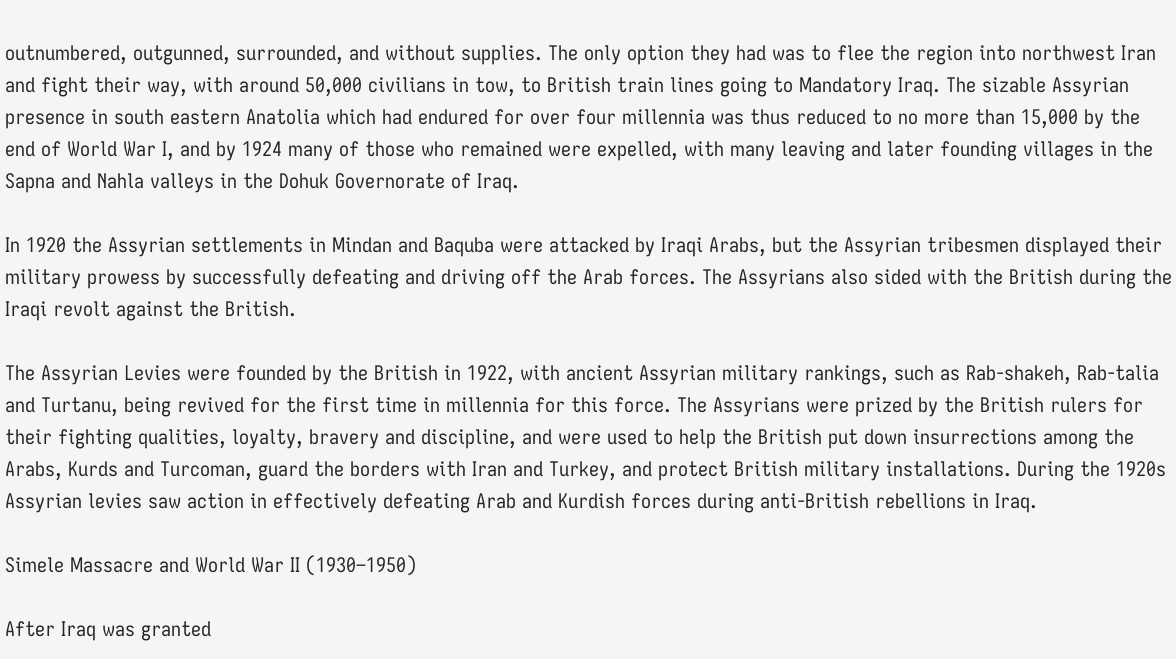outnumbered, outgunned, surrounded, and without supplies. The only option they had was to flee the region into northwest Iran and fight their way, with around 50,000 civilians in tow, to British train lines going to Mandatory Iraq. The sizable Assyrian presence in south eastern Anatolia which had endured for over four millennia was thus reduced to no more than 15,000 by the end of World War I, and by 1924 many of those who remained were expelled, with many leaving and later founding villages in the Sapna and Nahla valleys in the Dohuk Governorate of Iraq.

In 1920 the Assyrian settlements in Mindan and Baquba were attacked by Iraqi Arabs, but the Assyrian tribesmen displayed their military prowess by successfully defeating and driving off the Arab forces. The Assyrians also sided with the British during the Iraqi revolt against the British.

The Assyrian Levies were founded by the British in 1922, with ancient Assyrian military rankings, such as Rab-shakeh, Rab-talia and Turtanu, being revived for the first time in millennia for this force. The Assyrians were prized by the British rulers for their fighting qualities, loyalty, bravery and discipline, and were used to help the British put down insurrections among the Arabs, Kurds and Turcoman, guard the borders with Iran and Turkey, and protect British military installations. During the 1920s Assyrian levies saw action in effectively defeating Arab and Kurdish forces during anti-British rebellions in Iraq.

Simele Massacre and World War II (1930–1950)

After Iraq was granted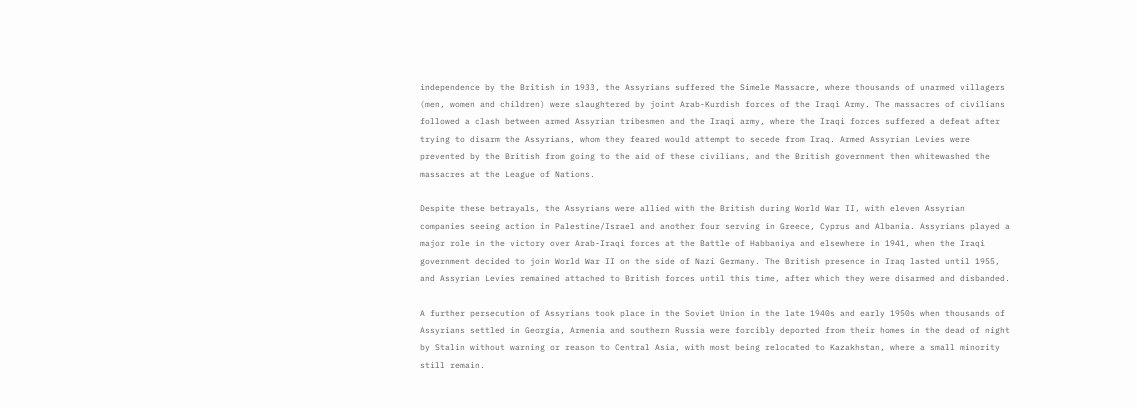independence by the British in 1933, the Assyrians suffered the Simele Massacre, where thousands of unarmed villagers (men, women and children) were slaughtered by joint Arab-Kurdish forces of the Iraqi Army. The massacres of civilians followed a clash between armed Assyrian tribesmen and the Iraqi army, where the Iraqi forces suffered a defeat after trying to disarm the Assyrians, whom they feared would attempt to secede from Iraq. Armed Assyrian Levies were prevented by the British from going to the aid of these civilians, and the British government then whitewashed the massacres at the League of Nations.

Despite these betrayals, the Assyrians were allied with the British during World War II, with eleven Assyrian companies seeing action in Palestine/Israel and another four serving in Greece, Cyprus and Albania. Assyrians played a major role in the victory over Arab-Iraqi forces at the Battle of Habbaniya and elsewhere in 1941, when the Iraqi government decided to join World War II on the side of Nazi Germany. The British presence in Iraq lasted until 1955, and Assyrian Levies remained attached to British forces until this time, after which they were disarmed and disbanded.

A further persecution of Assyrians took place in the Soviet Union in the late 1940s and early 1950s when thousands of Assyrians settled in Georgia, Armenia and southern Russia were forcibly deported from their homes in the dead of night by Stalin without warning or reason to Central Asia, with most being relocated to Kazakhstan, where a small minority still remain.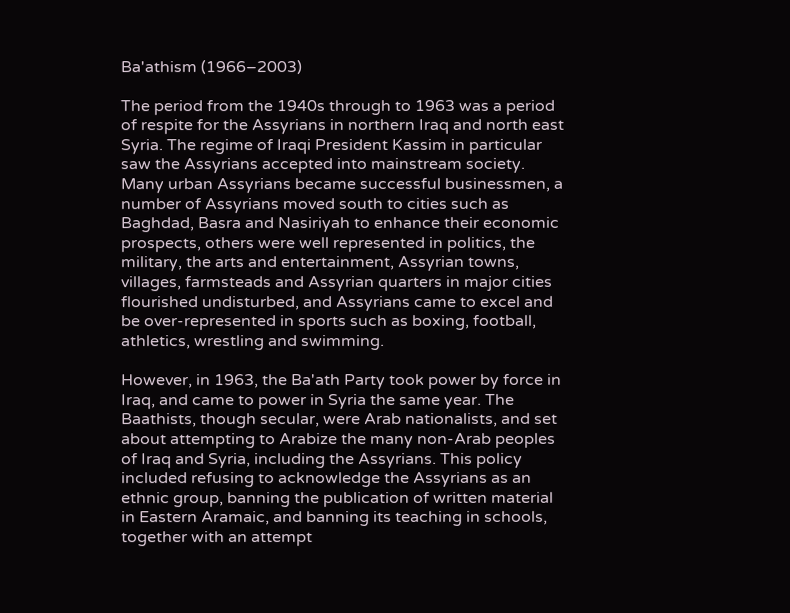Ba'athism (1966–2003)

The period from the 1940s through to 1963 was a period of respite for the Assyrians in northern Iraq and north east Syria. The regime of Iraqi President Kassim in particular saw the Assyrians accepted into mainstream society. Many urban Assyrians became successful businessmen, a number of Assyrians moved south to cities such as Baghdad, Basra and Nasiriyah to enhance their economic prospects, others were well represented in politics, the military, the arts and entertainment, Assyrian towns, villages, farmsteads and Assyrian quarters in major cities flourished undisturbed, and Assyrians came to excel and be over-represented in sports such as boxing, football, athletics, wrestling and swimming.

However, in 1963, the Ba'ath Party took power by force in Iraq, and came to power in Syria the same year. The Baathists, though secular, were Arab nationalists, and set about attempting to Arabize the many non-Arab peoples of Iraq and Syria, including the Assyrians. This policy included refusing to acknowledge the Assyrians as an ethnic group, banning the publication of written material in Eastern Aramaic, and banning its teaching in schools, together with an attempt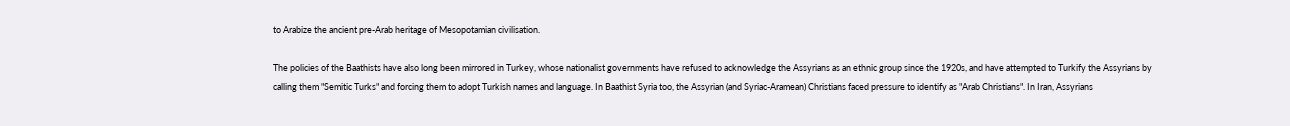to Arabize the ancient pre-Arab heritage of Mesopotamian civilisation.

The policies of the Baathists have also long been mirrored in Turkey, whose nationalist governments have refused to acknowledge the Assyrians as an ethnic group since the 1920s, and have attempted to Turkify the Assyrians by calling them "Semitic Turks" and forcing them to adopt Turkish names and language. In Baathist Syria too, the Assyrian (and Syriac-Aramean) Christians faced pressure to identify as "Arab Christians". In Iran, Assyrians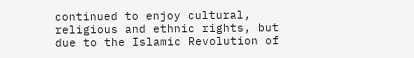continued to enjoy cultural, religious and ethnic rights, but due to the Islamic Revolution of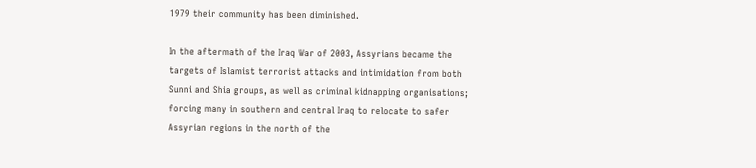1979 their community has been diminished.

In the aftermath of the Iraq War of 2003, Assyrians became the targets of Islamist terrorist attacks and intimidation from both Sunni and Shia groups, as well as criminal kidnapping organisations; forcing many in southern and central Iraq to relocate to safer Assyrian regions in the north of the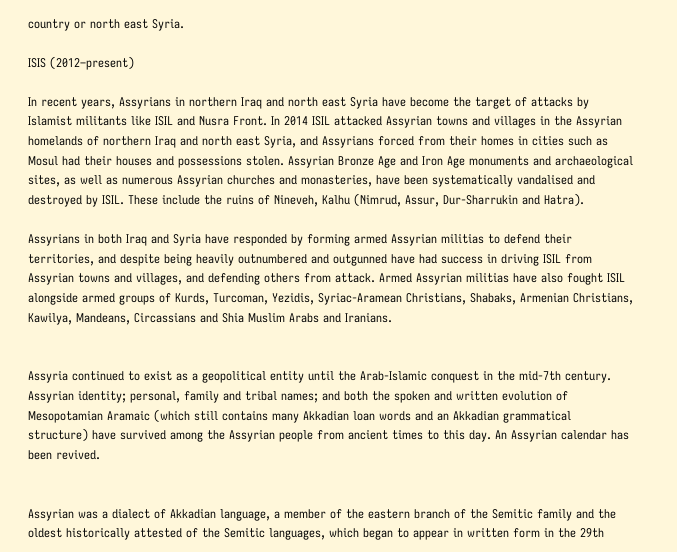country or north east Syria.

ISIS (2012–present)

In recent years, Assyrians in northern Iraq and north east Syria have become the target of attacks by Islamist militants like ISIL and Nusra Front. In 2014 ISIL attacked Assyrian towns and villages in the Assyrian homelands of northern Iraq and north east Syria, and Assyrians forced from their homes in cities such as Mosul had their houses and possessions stolen. Assyrian Bronze Age and Iron Age monuments and archaeological sites, as well as numerous Assyrian churches and monasteries, have been systematically vandalised and destroyed by ISIL. These include the ruins of Nineveh, Kalhu (Nimrud, Assur, Dur-Sharrukin and Hatra).

Assyrians in both Iraq and Syria have responded by forming armed Assyrian militias to defend their territories, and despite being heavily outnumbered and outgunned have had success in driving ISIL from Assyrian towns and villages, and defending others from attack. Armed Assyrian militias have also fought ISIL alongside armed groups of Kurds, Turcoman, Yezidis, Syriac-Aramean Christians, Shabaks, Armenian Christians, Kawilya, Mandeans, Circassians and Shia Muslim Arabs and Iranians.


Assyria continued to exist as a geopolitical entity until the Arab-Islamic conquest in the mid-7th century. Assyrian identity; personal, family and tribal names; and both the spoken and written evolution of Mesopotamian Aramaic (which still contains many Akkadian loan words and an Akkadian grammatical structure) have survived among the Assyrian people from ancient times to this day. An Assyrian calendar has been revived.


Assyrian was a dialect of Akkadian language, a member of the eastern branch of the Semitic family and the oldest historically attested of the Semitic languages, which began to appear in written form in the 29th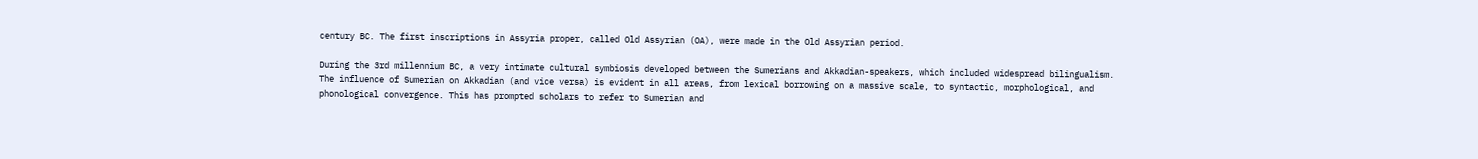century BC. The first inscriptions in Assyria proper, called Old Assyrian (OA), were made in the Old Assyrian period.

During the 3rd millennium BC, a very intimate cultural symbiosis developed between the Sumerians and Akkadian-speakers, which included widespread bilingualism. The influence of Sumerian on Akkadian (and vice versa) is evident in all areas, from lexical borrowing on a massive scale, to syntactic, morphological, and phonological convergence. This has prompted scholars to refer to Sumerian and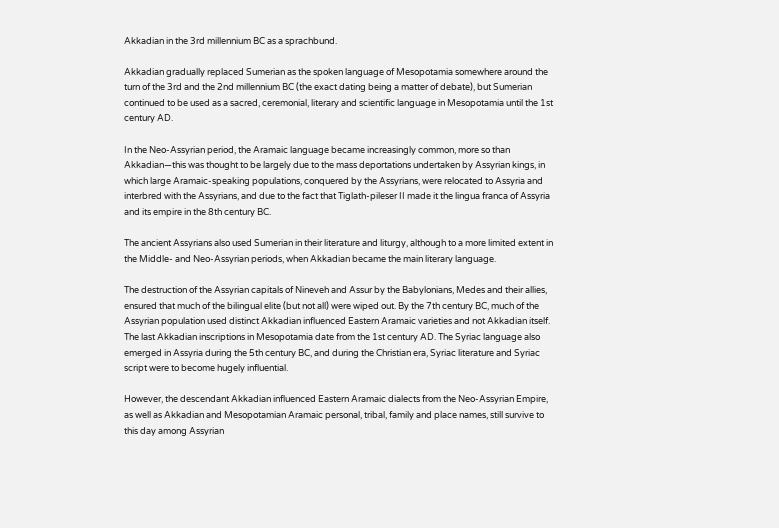Akkadian in the 3rd millennium BC as a sprachbund.

Akkadian gradually replaced Sumerian as the spoken language of Mesopotamia somewhere around the turn of the 3rd and the 2nd millennium BC (the exact dating being a matter of debate), but Sumerian continued to be used as a sacred, ceremonial, literary and scientific language in Mesopotamia until the 1st century AD.

In the Neo-Assyrian period, the Aramaic language became increasingly common, more so than Akkadian—this was thought to be largely due to the mass deportations undertaken by Assyrian kings, in which large Aramaic-speaking populations, conquered by the Assyrians, were relocated to Assyria and interbred with the Assyrians, and due to the fact that Tiglath-pileser II made it the lingua franca of Assyria and its empire in the 8th century BC.

The ancient Assyrians also used Sumerian in their literature and liturgy, although to a more limited extent in the Middle- and Neo-Assyrian periods, when Akkadian became the main literary language.

The destruction of the Assyrian capitals of Nineveh and Assur by the Babylonians, Medes and their allies, ensured that much of the bilingual elite (but not all) were wiped out. By the 7th century BC, much of the Assyrian population used distinct Akkadian influenced Eastern Aramaic varieties and not Akkadian itself. The last Akkadian inscriptions in Mesopotamia date from the 1st century AD. The Syriac language also emerged in Assyria during the 5th century BC, and during the Christian era, Syriac literature and Syriac script were to become hugely influential.

However, the descendant Akkadian influenced Eastern Aramaic dialects from the Neo-Assyrian Empire, as well as Akkadian and Mesopotamian Aramaic personal, tribal, family and place names, still survive to this day among Assyrian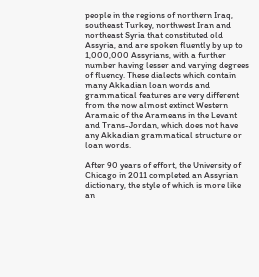people in the regions of northern Iraq, southeast Turkey, northwest Iran and northeast Syria that constituted old Assyria, and are spoken fluently by up to 1,000,000 Assyrians, with a further number having lesser and varying degrees of fluency. These dialects which contain many Akkadian loan words and grammatical features are very different from the now almost extinct Western Aramaic of the Arameans in the Levant and Trans-Jordan, which does not have any Akkadian grammatical structure or loan words.

After 90 years of effort, the University of Chicago in 2011 completed an Assyrian dictionary, the style of which is more like an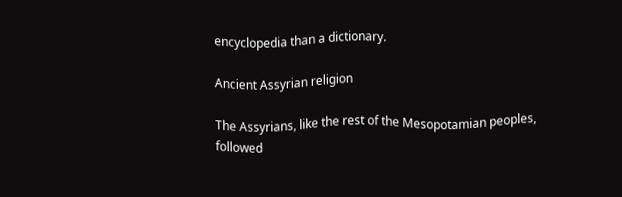encyclopedia than a dictionary.

Ancient Assyrian religion

The Assyrians, like the rest of the Mesopotamian peoples, followed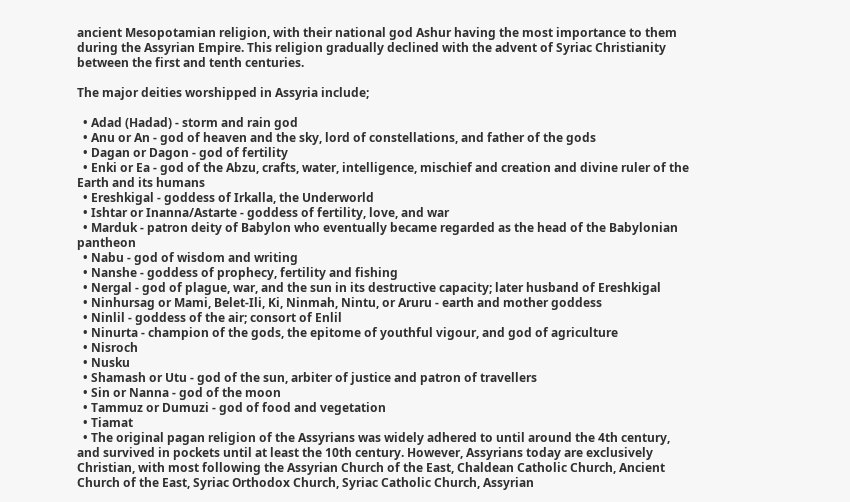ancient Mesopotamian religion, with their national god Ashur having the most importance to them during the Assyrian Empire. This religion gradually declined with the advent of Syriac Christianity between the first and tenth centuries.

The major deities worshipped in Assyria include;

  • Adad (Hadad) - storm and rain god
  • Anu or An - god of heaven and the sky, lord of constellations, and father of the gods
  • Dagan or Dagon - god of fertility
  • Enki or Ea - god of the Abzu, crafts, water, intelligence, mischief and creation and divine ruler of the Earth and its humans
  • Ereshkigal - goddess of Irkalla, the Underworld
  • Ishtar or Inanna/Astarte - goddess of fertility, love, and war
  • Marduk - patron deity of Babylon who eventually became regarded as the head of the Babylonian pantheon
  • Nabu - god of wisdom and writing
  • Nanshe - goddess of prophecy, fertility and fishing
  • Nergal - god of plague, war, and the sun in its destructive capacity; later husband of Ereshkigal
  • Ninhursag or Mami, Belet-Ili, Ki, Ninmah, Nintu, or Aruru - earth and mother goddess
  • Ninlil - goddess of the air; consort of Enlil
  • Ninurta - champion of the gods, the epitome of youthful vigour, and god of agriculture
  • Nisroch
  • Nusku
  • Shamash or Utu - god of the sun, arbiter of justice and patron of travellers
  • Sin or Nanna - god of the moon
  • Tammuz or Dumuzi - god of food and vegetation
  • Tiamat
  • The original pagan religion of the Assyrians was widely adhered to until around the 4th century, and survived in pockets until at least the 10th century. However, Assyrians today are exclusively Christian, with most following the Assyrian Church of the East, Chaldean Catholic Church, Ancient Church of the East, Syriac Orthodox Church, Syriac Catholic Church, Assyrian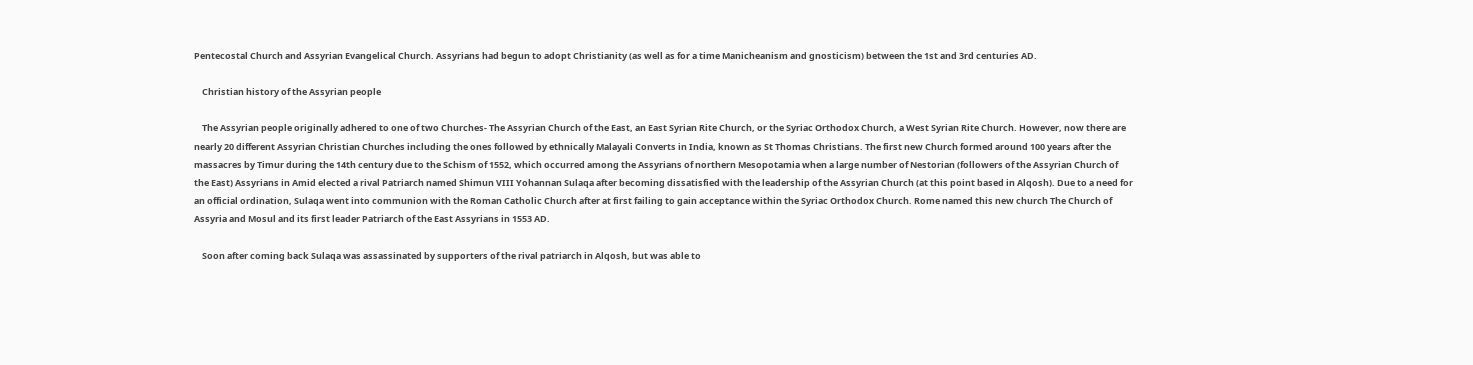Pentecostal Church and Assyrian Evangelical Church. Assyrians had begun to adopt Christianity (as well as for a time Manicheanism and gnosticism) between the 1st and 3rd centuries AD.

    Christian history of the Assyrian people

    The Assyrian people originally adhered to one of two Churches- The Assyrian Church of the East, an East Syrian Rite Church, or the Syriac Orthodox Church, a West Syrian Rite Church. However, now there are nearly 20 different Assyrian Christian Churches including the ones followed by ethnically Malayali Converts in India, known as St Thomas Christians. The first new Church formed around 100 years after the massacres by Timur during the 14th century due to the Schism of 1552, which occurred among the Assyrians of northern Mesopotamia when a large number of Nestorian (followers of the Assyrian Church of the East) Assyrians in Amid elected a rival Patriarch named Shimun VIII Yohannan Sulaqa after becoming dissatisfied with the leadership of the Assyrian Church (at this point based in Alqosh). Due to a need for an official ordination, Sulaqa went into communion with the Roman Catholic Church after at first failing to gain acceptance within the Syriac Orthodox Church. Rome named this new church The Church of Assyria and Mosul and its first leader Patriarch of the East Assyrians in 1553 AD.

    Soon after coming back Sulaqa was assassinated by supporters of the rival patriarch in Alqosh, but was able to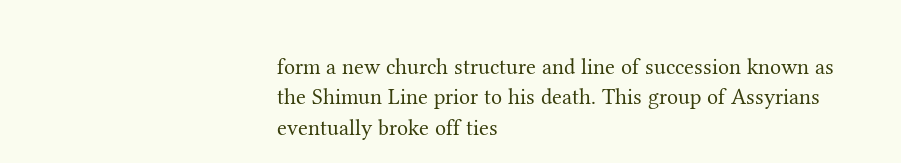form a new church structure and line of succession known as the Shimun Line prior to his death. This group of Assyrians eventually broke off ties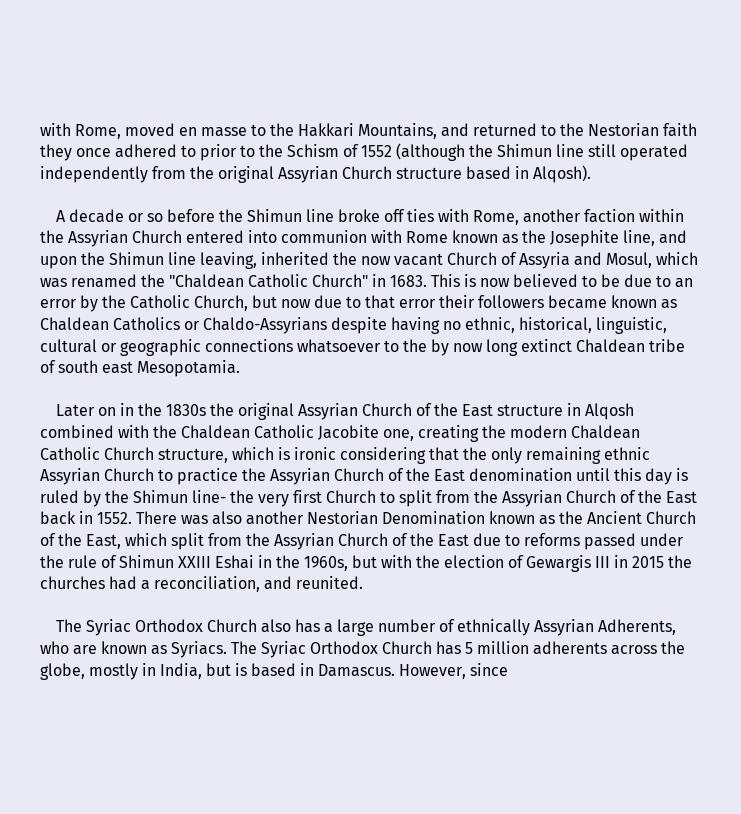with Rome, moved en masse to the Hakkari Mountains, and returned to the Nestorian faith they once adhered to prior to the Schism of 1552 (although the Shimun line still operated independently from the original Assyrian Church structure based in Alqosh).

    A decade or so before the Shimun line broke off ties with Rome, another faction within the Assyrian Church entered into communion with Rome known as the Josephite line, and upon the Shimun line leaving, inherited the now vacant Church of Assyria and Mosul, which was renamed the "Chaldean Catholic Church" in 1683. This is now believed to be due to an error by the Catholic Church, but now due to that error their followers became known as Chaldean Catholics or Chaldo-Assyrians despite having no ethnic, historical, linguistic, cultural or geographic connections whatsoever to the by now long extinct Chaldean tribe of south east Mesopotamia.

    Later on in the 1830s the original Assyrian Church of the East structure in Alqosh combined with the Chaldean Catholic Jacobite one, creating the modern Chaldean Catholic Church structure, which is ironic considering that the only remaining ethnic Assyrian Church to practice the Assyrian Church of the East denomination until this day is ruled by the Shimun line- the very first Church to split from the Assyrian Church of the East back in 1552. There was also another Nestorian Denomination known as the Ancient Church of the East, which split from the Assyrian Church of the East due to reforms passed under the rule of Shimun XXIII Eshai in the 1960s, but with the election of Gewargis III in 2015 the churches had a reconciliation, and reunited.

    The Syriac Orthodox Church also has a large number of ethnically Assyrian Adherents, who are known as Syriacs. The Syriac Orthodox Church has 5 million adherents across the globe, mostly in India, but is based in Damascus. However, since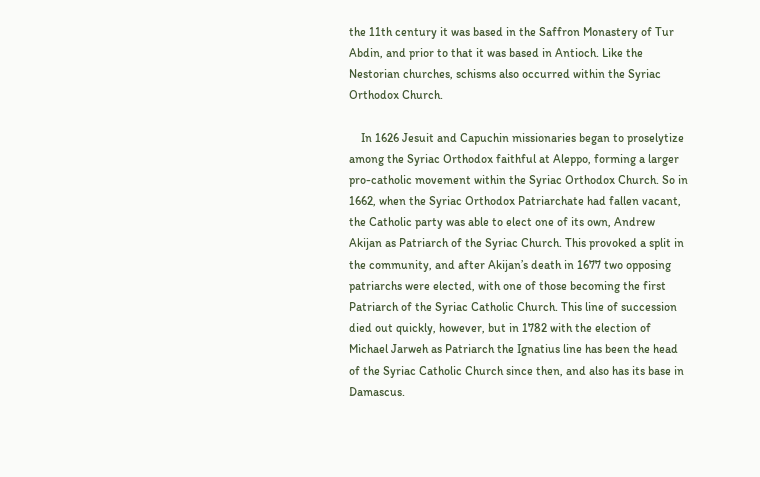the 11th century it was based in the Saffron Monastery of Tur Abdin, and prior to that it was based in Antioch. Like the Nestorian churches, schisms also occurred within the Syriac Orthodox Church.

    In 1626 Jesuit and Capuchin missionaries began to proselytize among the Syriac Orthodox faithful at Aleppo, forming a larger pro-catholic movement within the Syriac Orthodox Church. So in 1662, when the Syriac Orthodox Patriarchate had fallen vacant, the Catholic party was able to elect one of its own, Andrew Akijan as Patriarch of the Syriac Church. This provoked a split in the community, and after Akijan’s death in 1677 two opposing patriarchs were elected, with one of those becoming the first Patriarch of the Syriac Catholic Church. This line of succession died out quickly, however, but in 1782 with the election of Michael Jarweh as Patriarch the Ignatius line has been the head of the Syriac Catholic Church since then, and also has its base in Damascus.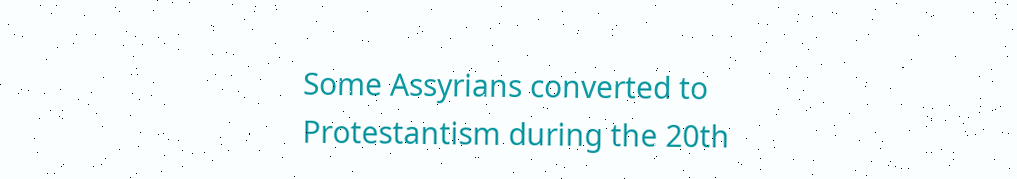Some Assyrians converted to Protestantism during the 20th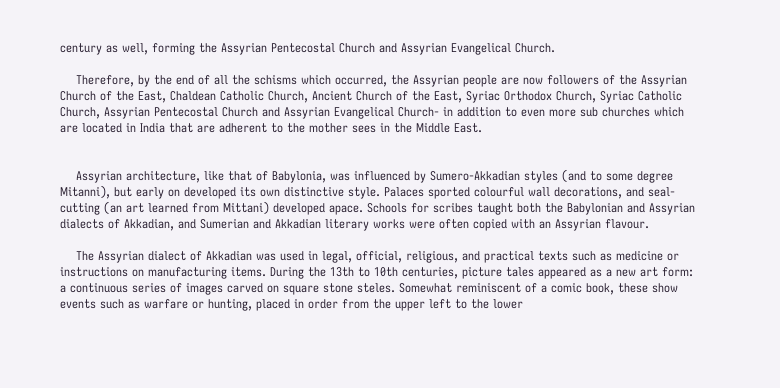century as well, forming the Assyrian Pentecostal Church and Assyrian Evangelical Church.

    Therefore, by the end of all the schisms which occurred, the Assyrian people are now followers of the Assyrian Church of the East, Chaldean Catholic Church, Ancient Church of the East, Syriac Orthodox Church, Syriac Catholic Church, Assyrian Pentecostal Church and Assyrian Evangelical Church- in addition to even more sub churches which are located in India that are adherent to the mother sees in the Middle East.


    Assyrian architecture, like that of Babylonia, was influenced by Sumero-Akkadian styles (and to some degree Mitanni), but early on developed its own distinctive style. Palaces sported colourful wall decorations, and seal-cutting (an art learned from Mittani) developed apace. Schools for scribes taught both the Babylonian and Assyrian dialects of Akkadian, and Sumerian and Akkadian literary works were often copied with an Assyrian flavour.

    The Assyrian dialect of Akkadian was used in legal, official, religious, and practical texts such as medicine or instructions on manufacturing items. During the 13th to 10th centuries, picture tales appeared as a new art form: a continuous series of images carved on square stone steles. Somewhat reminiscent of a comic book, these show events such as warfare or hunting, placed in order from the upper left to the lower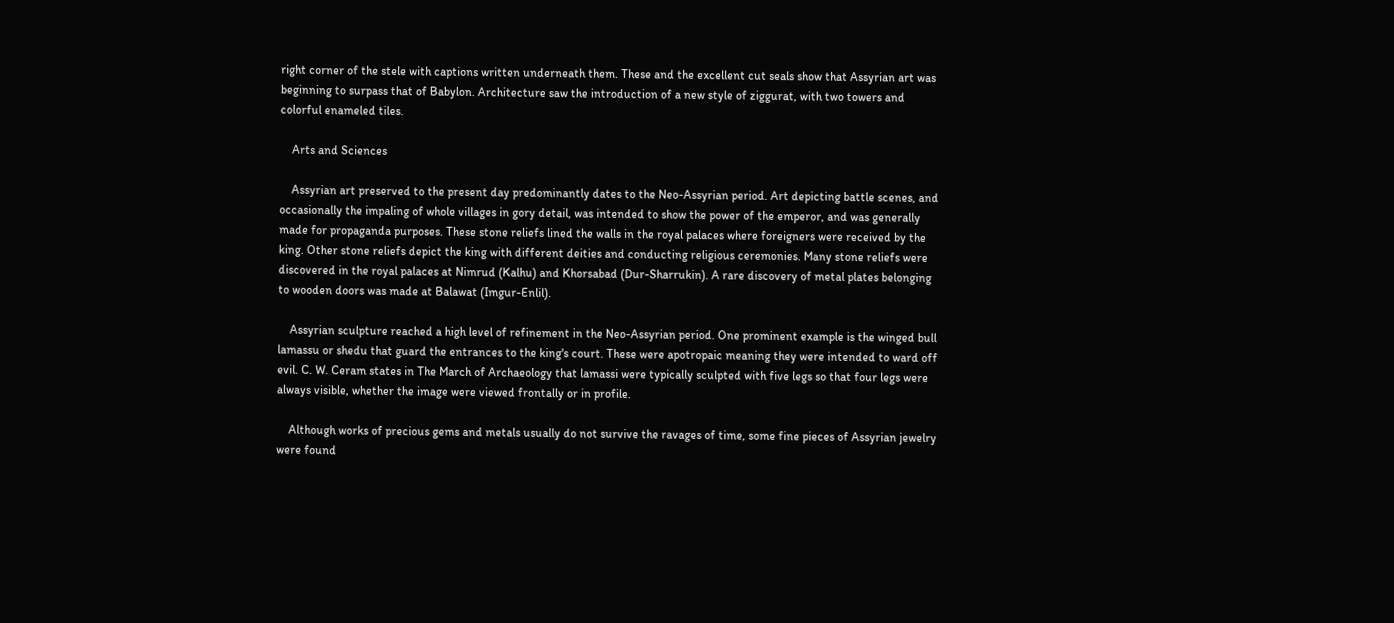right corner of the stele with captions written underneath them. These and the excellent cut seals show that Assyrian art was beginning to surpass that of Babylon. Architecture saw the introduction of a new style of ziggurat, with two towers and colorful enameled tiles.

    Arts and Sciences

    Assyrian art preserved to the present day predominantly dates to the Neo-Assyrian period. Art depicting battle scenes, and occasionally the impaling of whole villages in gory detail, was intended to show the power of the emperor, and was generally made for propaganda purposes. These stone reliefs lined the walls in the royal palaces where foreigners were received by the king. Other stone reliefs depict the king with different deities and conducting religious ceremonies. Many stone reliefs were discovered in the royal palaces at Nimrud (Kalhu) and Khorsabad (Dur-Sharrukin). A rare discovery of metal plates belonging to wooden doors was made at Balawat (Imgur-Enlil).

    Assyrian sculpture reached a high level of refinement in the Neo-Assyrian period. One prominent example is the winged bull lamassu or shedu that guard the entrances to the king's court. These were apotropaic meaning they were intended to ward off evil. C. W. Ceram states in The March of Archaeology that lamassi were typically sculpted with five legs so that four legs were always visible, whether the image were viewed frontally or in profile.

    Although works of precious gems and metals usually do not survive the ravages of time, some fine pieces of Assyrian jewelry were found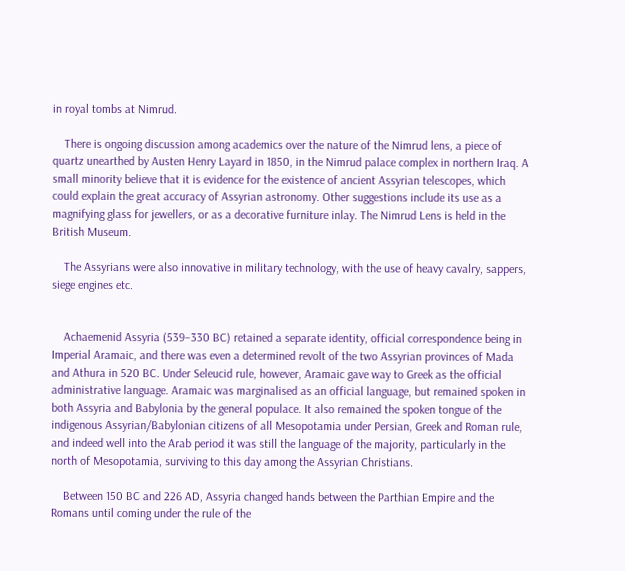in royal tombs at Nimrud.

    There is ongoing discussion among academics over the nature of the Nimrud lens, a piece of quartz unearthed by Austen Henry Layard in 1850, in the Nimrud palace complex in northern Iraq. A small minority believe that it is evidence for the existence of ancient Assyrian telescopes, which could explain the great accuracy of Assyrian astronomy. Other suggestions include its use as a magnifying glass for jewellers, or as a decorative furniture inlay. The Nimrud Lens is held in the British Museum.

    The Assyrians were also innovative in military technology, with the use of heavy cavalry, sappers, siege engines etc.


    Achaemenid Assyria (539–330 BC) retained a separate identity, official correspondence being in Imperial Aramaic, and there was even a determined revolt of the two Assyrian provinces of Mada and Athura in 520 BC. Under Seleucid rule, however, Aramaic gave way to Greek as the official administrative language. Aramaic was marginalised as an official language, but remained spoken in both Assyria and Babylonia by the general populace. It also remained the spoken tongue of the indigenous Assyrian/Babylonian citizens of all Mesopotamia under Persian, Greek and Roman rule, and indeed well into the Arab period it was still the language of the majority, particularly in the north of Mesopotamia, surviving to this day among the Assyrian Christians.

    Between 150 BC and 226 AD, Assyria changed hands between the Parthian Empire and the Romans until coming under the rule of the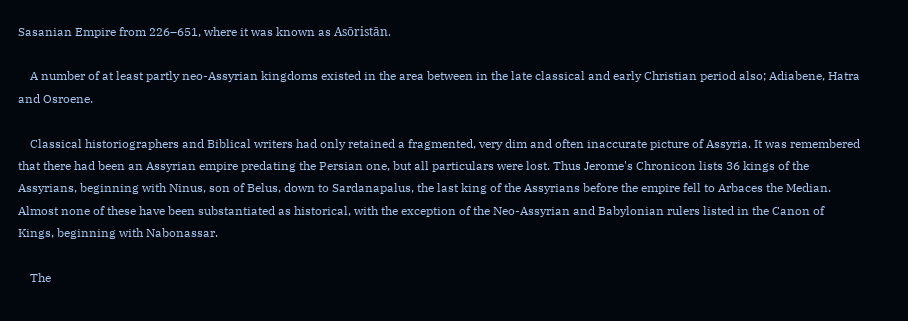Sasanian Empire from 226–651, where it was known as Asōristān.

    A number of at least partly neo-Assyrian kingdoms existed in the area between in the late classical and early Christian period also; Adiabene, Hatra and Osroene.

    Classical historiographers and Biblical writers had only retained a fragmented, very dim and often inaccurate picture of Assyria. It was remembered that there had been an Assyrian empire predating the Persian one, but all particulars were lost. Thus Jerome's Chronicon lists 36 kings of the Assyrians, beginning with Ninus, son of Belus, down to Sardanapalus, the last king of the Assyrians before the empire fell to Arbaces the Median. Almost none of these have been substantiated as historical, with the exception of the Neo-Assyrian and Babylonian rulers listed in the Canon of Kings, beginning with Nabonassar.

    The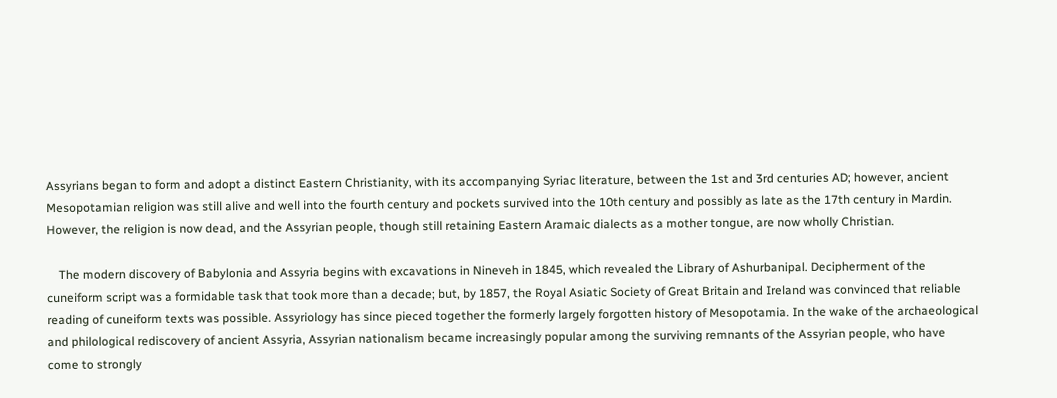Assyrians began to form and adopt a distinct Eastern Christianity, with its accompanying Syriac literature, between the 1st and 3rd centuries AD; however, ancient Mesopotamian religion was still alive and well into the fourth century and pockets survived into the 10th century and possibly as late as the 17th century in Mardin. However, the religion is now dead, and the Assyrian people, though still retaining Eastern Aramaic dialects as a mother tongue, are now wholly Christian.

    The modern discovery of Babylonia and Assyria begins with excavations in Nineveh in 1845, which revealed the Library of Ashurbanipal. Decipherment of the cuneiform script was a formidable task that took more than a decade; but, by 1857, the Royal Asiatic Society of Great Britain and Ireland was convinced that reliable reading of cuneiform texts was possible. Assyriology has since pieced together the formerly largely forgotten history of Mesopotamia. In the wake of the archaeological and philological rediscovery of ancient Assyria, Assyrian nationalism became increasingly popular among the surviving remnants of the Assyrian people, who have come to strongly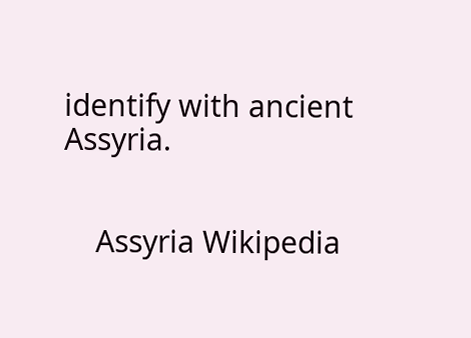identify with ancient Assyria.


    Assyria Wikipedia